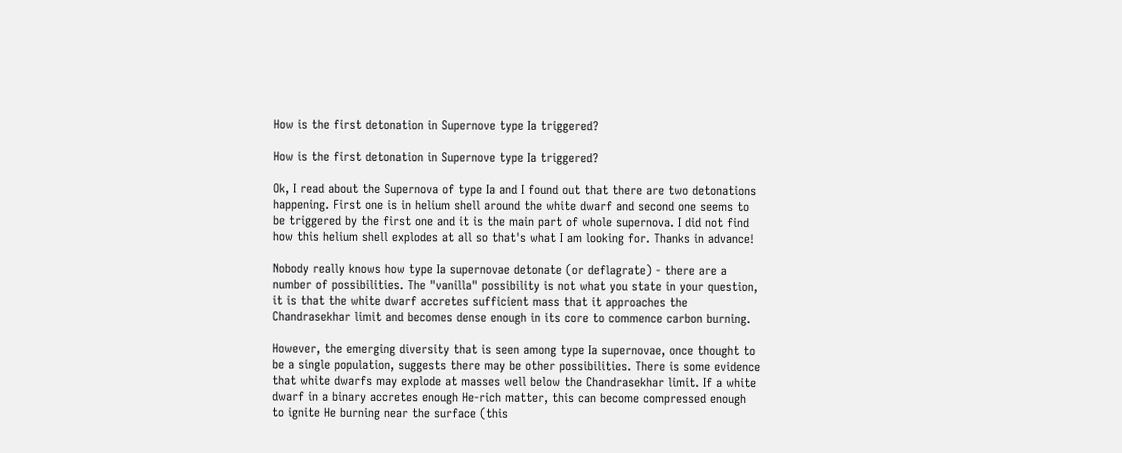How is the first detonation in Supernove type Ia triggered?

How is the first detonation in Supernove type Ia triggered?

Ok, I read about the Supernova of type Ia and I found out that there are two detonations happening. First one is in helium shell around the white dwarf and second one seems to be triggered by the first one and it is the main part of whole supernova. I did not find how this helium shell explodes at all so that's what I am looking for. Thanks in advance!

Nobody really knows how type Ia supernovae detonate (or deflagrate) - there are a number of possibilities. The "vanilla" possibility is not what you state in your question, it is that the white dwarf accretes sufficient mass that it approaches the Chandrasekhar limit and becomes dense enough in its core to commence carbon burning.

However, the emerging diversity that is seen among type Ia supernovae, once thought to be a single population, suggests there may be other possibilities. There is some evidence that white dwarfs may explode at masses well below the Chandrasekhar limit. If a white dwarf in a binary accretes enough He-rich matter, this can become compressed enough to ignite He burning near the surface (this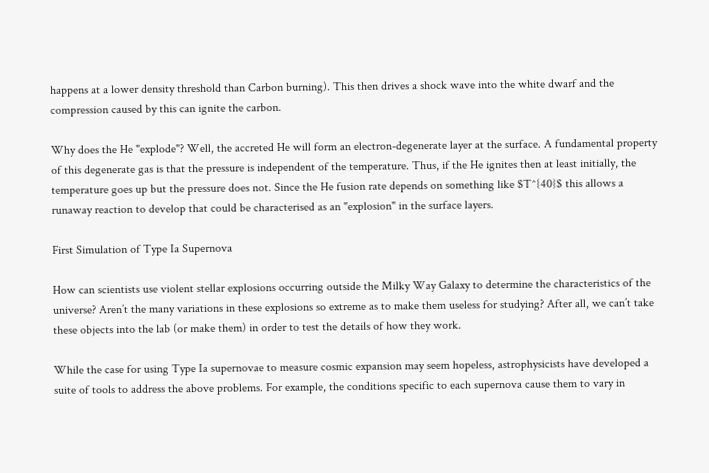happens at a lower density threshold than Carbon burning). This then drives a shock wave into the white dwarf and the compression caused by this can ignite the carbon.

Why does the He "explode"? Well, the accreted He will form an electron-degenerate layer at the surface. A fundamental property of this degenerate gas is that the pressure is independent of the temperature. Thus, if the He ignites then at least initially, the temperature goes up but the pressure does not. Since the He fusion rate depends on something like $T^{40}$ this allows a runaway reaction to develop that could be characterised as an "explosion" in the surface layers.

First Simulation of Type Ia Supernova

How can scientists use violent stellar explosions occurring outside the Milky Way Galaxy to determine the characteristics of the universe? Aren’t the many variations in these explosions so extreme as to make them useless for studying? After all, we can’t take these objects into the lab (or make them) in order to test the details of how they work.

While the case for using Type Ia supernovae to measure cosmic expansion may seem hopeless, astrophysicists have developed a suite of tools to address the above problems. For example, the conditions specific to each supernova cause them to vary in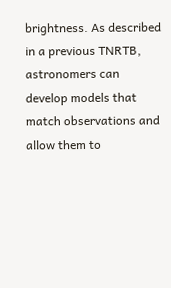brightness. As described in a previous TNRTB, astronomers can develop models that match observations and allow them to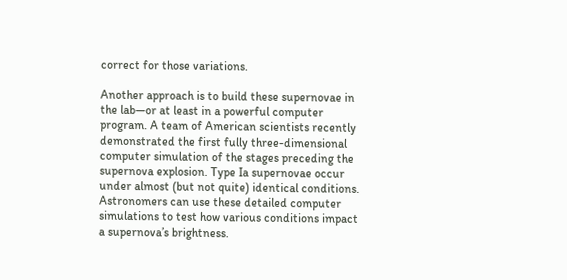correct for those variations.

Another approach is to build these supernovae in the lab—or at least in a powerful computer program. A team of American scientists recently demonstrated the first fully three-dimensional computer simulation of the stages preceding the supernova explosion. Type Ia supernovae occur under almost (but not quite) identical conditions. Astronomers can use these detailed computer simulations to test how various conditions impact a supernova’s brightness.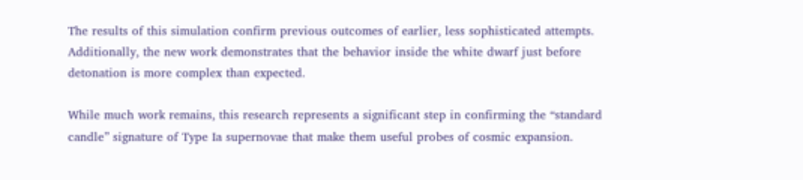The results of this simulation confirm previous outcomes of earlier, less sophisticated attempts. Additionally, the new work demonstrates that the behavior inside the white dwarf just before detonation is more complex than expected.

While much work remains, this research represents a significant step in confirming the “standard candle” signature of Type Ia supernovae that make them useful probes of cosmic expansion.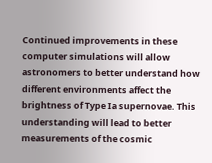Continued improvements in these computer simulations will allow astronomers to better understand how different environments affect the brightness of Type Ia supernovae. This understanding will lead to better measurements of the cosmic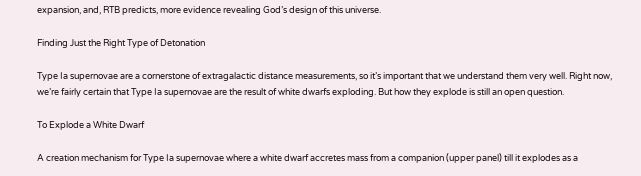expansion, and, RTB predicts, more evidence revealing God’s design of this universe.

Finding Just the Right Type of Detonation

Type Ia supernovae are a cornerstone of extragalactic distance measurements, so it’s important that we understand them very well. Right now, we’re fairly certain that Type Ia supernovae are the result of white dwarfs exploding. But how they explode is still an open question.

To Explode a White Dwarf

A creation mechanism for Type Ia supernovae where a white dwarf accretes mass from a companion (upper panel) till it explodes as a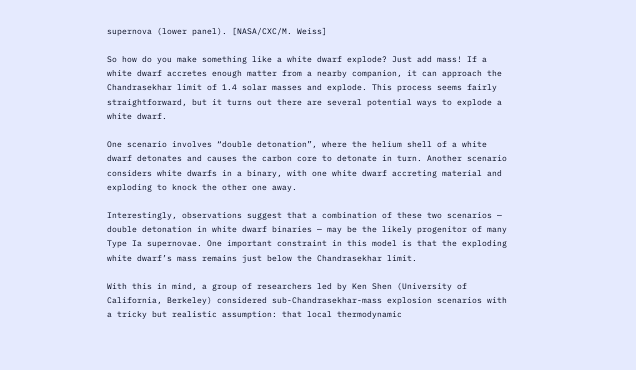supernova (lower panel). [NASA/CXC/M. Weiss]

So how do you make something like a white dwarf explode? Just add mass! If a white dwarf accretes enough matter from a nearby companion, it can approach the Chandrasekhar limit of 1.4 solar masses and explode. This process seems fairly straightforward, but it turns out there are several potential ways to explode a white dwarf.

One scenario involves “double detonation”, where the helium shell of a white dwarf detonates and causes the carbon core to detonate in turn. Another scenario considers white dwarfs in a binary, with one white dwarf accreting material and exploding to knock the other one away.

Interestingly, observations suggest that a combination of these two scenarios — double detonation in white dwarf binaries — may be the likely progenitor of many Type Ia supernovae. One important constraint in this model is that the exploding white dwarf’s mass remains just below the Chandrasekhar limit.

With this in mind, a group of researchers led by Ken Shen (University of California, Berkeley) considered sub-Chandrasekhar-mass explosion scenarios with a tricky but realistic assumption: that local thermodynamic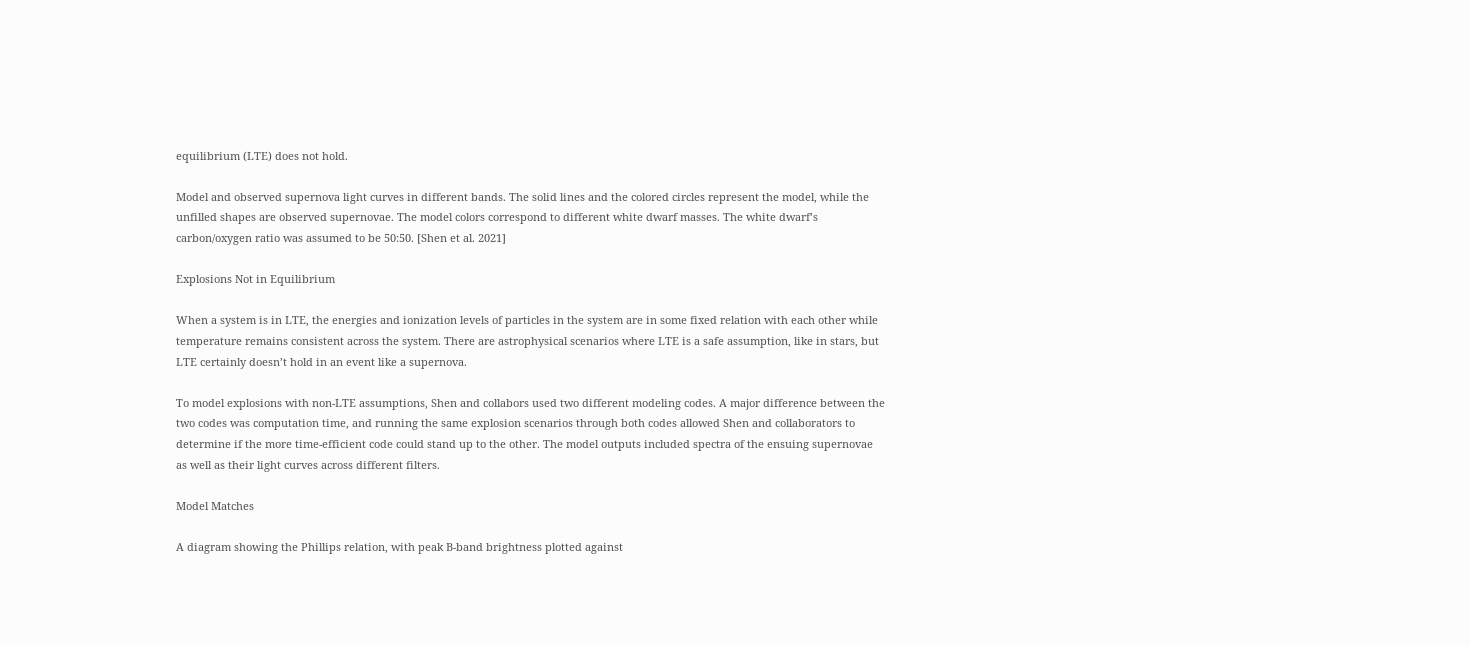equilibrium (LTE) does not hold.

Model and observed supernova light curves in different bands. The solid lines and the colored circles represent the model, while the unfilled shapes are observed supernovae. The model colors correspond to different white dwarf masses. The white dwarf’s carbon/oxygen ratio was assumed to be 50:50. [Shen et al. 2021]

Explosions Not in Equilibrium

When a system is in LTE, the energies and ionization levels of particles in the system are in some fixed relation with each other while temperature remains consistent across the system. There are astrophysical scenarios where LTE is a safe assumption, like in stars, but LTE certainly doesn’t hold in an event like a supernova.

To model explosions with non-LTE assumptions, Shen and collabors used two different modeling codes. A major difference between the two codes was computation time, and running the same explosion scenarios through both codes allowed Shen and collaborators to determine if the more time-efficient code could stand up to the other. The model outputs included spectra of the ensuing supernovae as well as their light curves across different filters.

Model Matches

A diagram showing the Phillips relation, with peak B-band brightness plotted against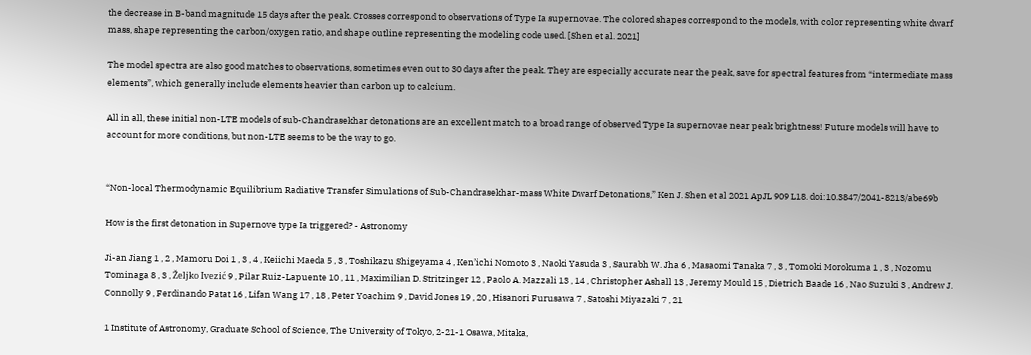the decrease in B-band magnitude 15 days after the peak. Crosses correspond to observations of Type Ia supernovae. The colored shapes correspond to the models, with color representing white dwarf mass, shape representing the carbon/oxygen ratio, and shape outline representing the modeling code used. [Shen et al. 2021]

The model spectra are also good matches to observations, sometimes even out to 30 days after the peak. They are especially accurate near the peak, save for spectral features from “intermediate mass elements”, which generally include elements heavier than carbon up to calcium.

All in all, these initial non-LTE models of sub-Chandrasekhar detonations are an excellent match to a broad range of observed Type Ia supernovae near peak brightness! Future models will have to account for more conditions, but non-LTE seems to be the way to go.


“Non-local Thermodynamic Equilibrium Radiative Transfer Simulations of Sub-Chandrasekhar-mass White Dwarf Detonations,” Ken J. Shen et al 2021 ApJL 909 L18. doi:10.3847/2041-8213/abe69b

How is the first detonation in Supernove type Ia triggered? - Astronomy

Ji-an Jiang 1 , 2 , Mamoru Doi 1 , 3 , 4 , Keiichi Maeda 5 , 3 , Toshikazu Shigeyama 4 , Ken’ichi Nomoto 3 , Naoki Yasuda 3 , Saurabh W. Jha 6 , Masaomi Tanaka 7 , 3 , Tomoki Morokuma 1 , 3 , Nozomu Tominaga 8 , 3 , Željko Ivezić 9 , Pilar Ruiz-Lapuente 10 , 11 , Maximilian D. Stritzinger 12 , Paolo A. Mazzali 13 , 14 , Christopher Ashall 13 , Jeremy Mould 15 , Dietrich Baade 16 , Nao Suzuki 3 , Andrew J. Connolly 9 , Ferdinando Patat 16 , Lifan Wang 17 , 18 , Peter Yoachim 9 , David Jones 19 , 20 , Hisanori Furusawa 7 , Satoshi Miyazaki 7 , 21

1 Institute of Astronomy, Graduate School of Science, The University of Tokyo, 2-21-1 Osawa, Mitaka,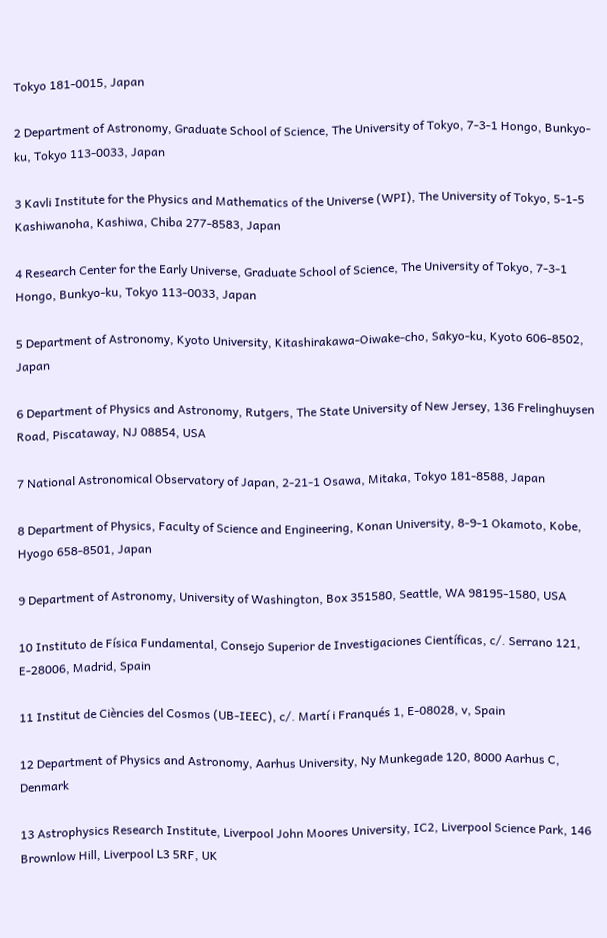Tokyo 181-0015, Japan

2 Department of Astronomy, Graduate School of Science, The University of Tokyo, 7-3-1 Hongo, Bunkyo-ku, Tokyo 113-0033, Japan

3 Kavli Institute for the Physics and Mathematics of the Universe (WPI), The University of Tokyo, 5-1-5 Kashiwanoha, Kashiwa, Chiba 277-8583, Japan

4 Research Center for the Early Universe, Graduate School of Science, The University of Tokyo, 7-3-1 Hongo, Bunkyo-ku, Tokyo 113-0033, Japan

5 Department of Astronomy, Kyoto University, Kitashirakawa-Oiwake-cho, Sakyo-ku, Kyoto 606-8502, Japan

6 Department of Physics and Astronomy, Rutgers, The State University of New Jersey, 136 Frelinghuysen Road, Piscataway, NJ 08854, USA

7 National Astronomical Observatory of Japan, 2-21-1 Osawa, Mitaka, Tokyo 181-8588, Japan

8 Department of Physics, Faculty of Science and Engineering, Konan University, 8-9-1 Okamoto, Kobe, Hyogo 658-8501, Japan

9 Department of Astronomy, University of Washington, Box 351580, Seattle, WA 98195-1580, USA

10 Instituto de Física Fundamental, Consejo Superior de Investigaciones Científicas, c/. Serrano 121, E-28006, Madrid, Spain

11 Institut de Ciències del Cosmos (UB-IEEC), c/. Martí i Franqués 1, E-08028, v, Spain

12 Department of Physics and Astronomy, Aarhus University, Ny Munkegade 120, 8000 Aarhus C, Denmark

13 Astrophysics Research Institute, Liverpool John Moores University, IC2, Liverpool Science Park, 146 Brownlow Hill, Liverpool L3 5RF, UK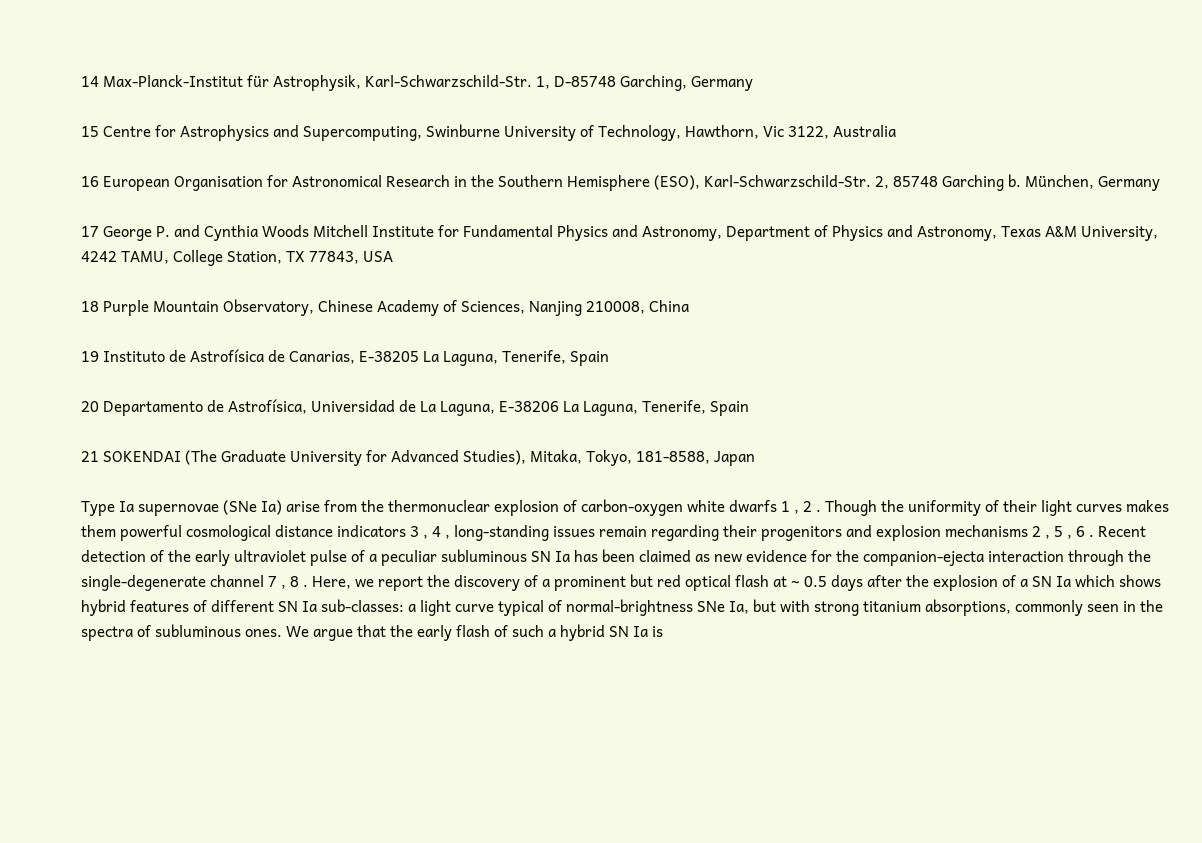14 Max-Planck-Institut für Astrophysik, Karl-Schwarzschild-Str. 1, D-85748 Garching, Germany

15 Centre for Astrophysics and Supercomputing, Swinburne University of Technology, Hawthorn, Vic 3122, Australia

16 European Organisation for Astronomical Research in the Southern Hemisphere (ESO), Karl-Schwarzschild-Str. 2, 85748 Garching b. München, Germany

17 George P. and Cynthia Woods Mitchell Institute for Fundamental Physics and Astronomy, Department of Physics and Astronomy, Texas A&M University, 4242 TAMU, College Station, TX 77843, USA

18 Purple Mountain Observatory, Chinese Academy of Sciences, Nanjing 210008, China

19 Instituto de Astrofísica de Canarias, E-38205 La Laguna, Tenerife, Spain

20 Departamento de Astrofísica, Universidad de La Laguna, E-38206 La Laguna, Tenerife, Spain

21 SOKENDAI (The Graduate University for Advanced Studies), Mitaka, Tokyo, 181-8588, Japan

Type Ia supernovae (SNe Ia) arise from the thermonuclear explosion of carbon-oxygen white dwarfs 1 , 2 . Though the uniformity of their light curves makes them powerful cosmological distance indicators 3 , 4 , long-standing issues remain regarding their progenitors and explosion mechanisms 2 , 5 , 6 . Recent detection of the early ultraviolet pulse of a peculiar subluminous SN Ia has been claimed as new evidence for the companion-ejecta interaction through the single-degenerate channel 7 , 8 . Here, we report the discovery of a prominent but red optical flash at ∼ 0.5 days after the explosion of a SN Ia which shows hybrid features of different SN Ia sub-classes: a light curve typical of normal-brightness SNe Ia, but with strong titanium absorptions, commonly seen in the spectra of subluminous ones. We argue that the early flash of such a hybrid SN Ia is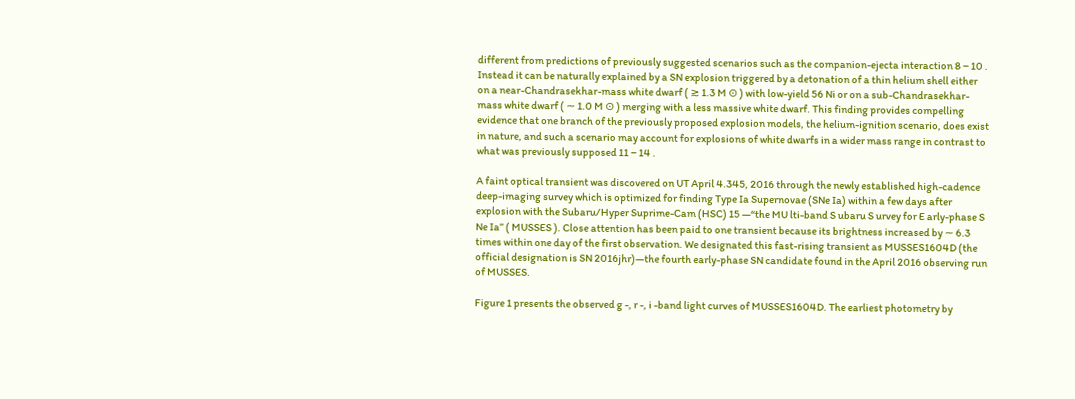different from predictions of previously suggested scenarios such as the companion-ejecta interaction 8 − 10 . Instead it can be naturally explained by a SN explosion triggered by a detonation of a thin helium shell either on a near-Chandrasekhar-mass white dwarf ( ≳ 1.3 M ⊙ ) with low-yield 56 Ni or on a sub-Chandrasekhar-mass white dwarf ( ∼ 1.0 M ⊙ ) merging with a less massive white dwarf. This finding provides compelling evidence that one branch of the previously proposed explosion models, the helium-ignition scenario, does exist in nature, and such a scenario may account for explosions of white dwarfs in a wider mass range in contrast to what was previously supposed 11 − 14 .

A faint optical transient was discovered on UT April 4.345, 2016 through the newly established high-cadence deep-imaging survey which is optimized for finding Type Ia Supernovae (SNe Ia) within a few days after explosion with the Subaru/Hyper Suprime-Cam (HSC) 15 —“the MU lti-band S ubaru S urvey for E arly-phase S Ne Ia” ( MUSSES ). Close attention has been paid to one transient because its brightness increased by ∼ 6.3 times within one day of the first observation. We designated this fast-rising transient as MUSSES1604D (the official designation is SN 2016jhr)—the fourth early-phase SN candidate found in the April 2016 observing run of MUSSES.

Figure 1 presents the observed g -, r -, i -band light curves of MUSSES1604D. The earliest photometry by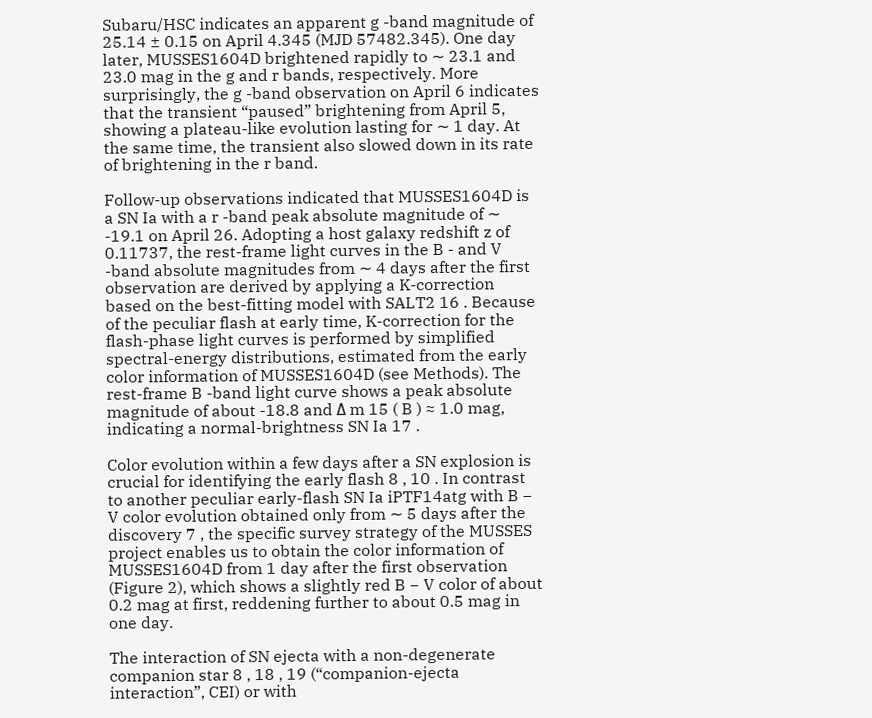Subaru/HSC indicates an apparent g -band magnitude of 25.14 ± 0.15 on April 4.345 (MJD 57482.345). One day later, MUSSES1604D brightened rapidly to ∼ 23.1 and 23.0 mag in the g and r bands, respectively. More surprisingly, the g -band observation on April 6 indicates that the transient “paused” brightening from April 5, showing a plateau-like evolution lasting for ∼ 1 day. At the same time, the transient also slowed down in its rate of brightening in the r band.

Follow-up observations indicated that MUSSES1604D is a SN Ia with a r -band peak absolute magnitude of ∼ -19.1 on April 26. Adopting a host galaxy redshift z of 0.11737, the rest-frame light curves in the B - and V -band absolute magnitudes from ∼ 4 days after the first observation are derived by applying a K-correction based on the best-fitting model with SALT2 16 . Because of the peculiar flash at early time, K-correction for the flash-phase light curves is performed by simplified spectral-energy distributions, estimated from the early color information of MUSSES1604D (see Methods). The rest-frame B -band light curve shows a peak absolute magnitude of about -18.8 and Δ m 15 ( B ) ≈ 1.0 mag, indicating a normal-brightness SN Ia 17 .

Color evolution within a few days after a SN explosion is crucial for identifying the early flash 8 , 10 . In contrast to another peculiar early-flash SN Ia iPTF14atg with B − V color evolution obtained only from ∼ 5 days after the discovery 7 , the specific survey strategy of the MUSSES project enables us to obtain the color information of MUSSES1604D from 1 day after the first observation (Figure 2), which shows a slightly red B − V color of about 0.2 mag at first, reddening further to about 0.5 mag in one day.

The interaction of SN ejecta with a non-degenerate companion star 8 , 18 , 19 (“companion-ejecta interaction”, CEI) or with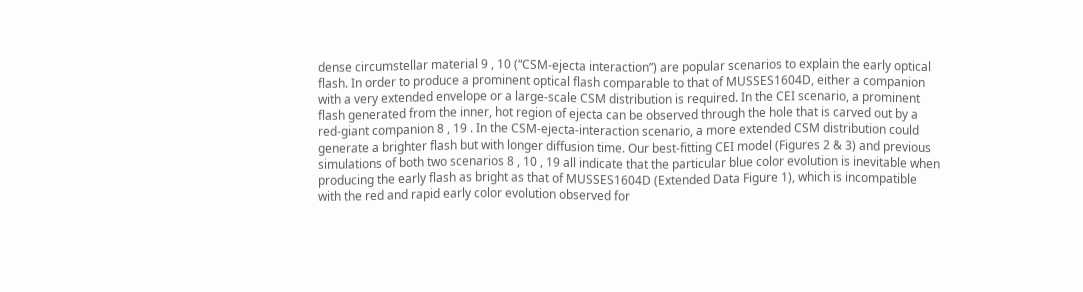dense circumstellar material 9 , 10 (“CSM-ejecta interaction”) are popular scenarios to explain the early optical flash. In order to produce a prominent optical flash comparable to that of MUSSES1604D, either a companion with a very extended envelope or a large-scale CSM distribution is required. In the CEI scenario, a prominent flash generated from the inner, hot region of ejecta can be observed through the hole that is carved out by a red-giant companion 8 , 19 . In the CSM-ejecta-interaction scenario, a more extended CSM distribution could generate a brighter flash but with longer diffusion time. Our best-fitting CEI model (Figures 2 & 3) and previous simulations of both two scenarios 8 , 10 , 19 all indicate that the particular blue color evolution is inevitable when producing the early flash as bright as that of MUSSES1604D (Extended Data Figure 1), which is incompatible with the red and rapid early color evolution observed for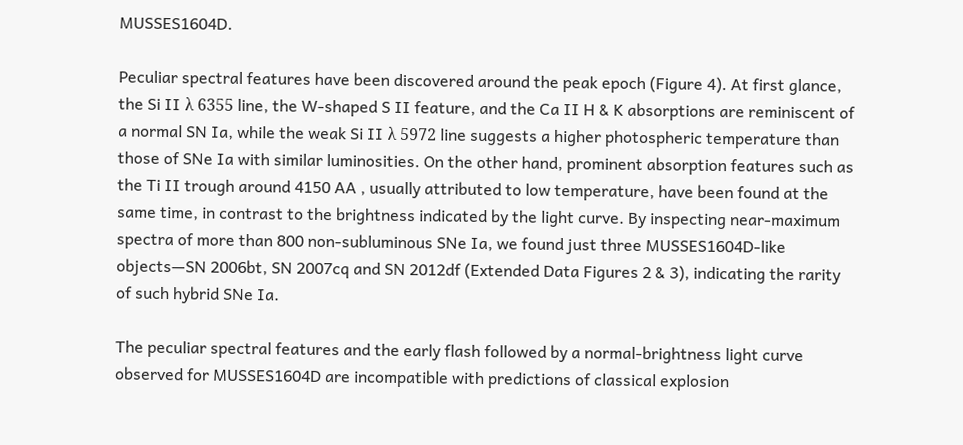MUSSES1604D.

Peculiar spectral features have been discovered around the peak epoch (Figure 4). At first glance, the Si II λ 6355 line, the W-shaped S II feature, and the Ca II H & K absorptions are reminiscent of a normal SN Ia, while the weak Si II λ 5972 line suggests a higher photospheric temperature than those of SNe Ia with similar luminosities. On the other hand, prominent absorption features such as the Ti II trough around 4150 AA , usually attributed to low temperature, have been found at the same time, in contrast to the brightness indicated by the light curve. By inspecting near-maximum spectra of more than 800 non-subluminous SNe Ia, we found just three MUSSES1604D-like objects—SN 2006bt, SN 2007cq and SN 2012df (Extended Data Figures 2 & 3), indicating the rarity of such hybrid SNe Ia.

The peculiar spectral features and the early flash followed by a normal-brightness light curve observed for MUSSES1604D are incompatible with predictions of classical explosion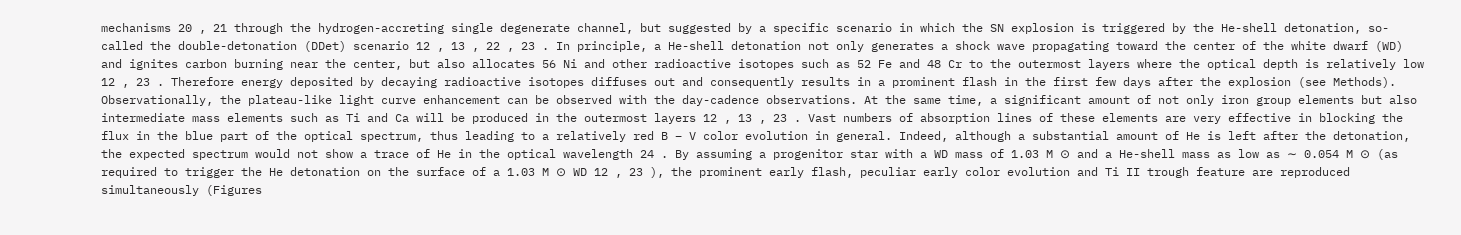mechanisms 20 , 21 through the hydrogen-accreting single degenerate channel, but suggested by a specific scenario in which the SN explosion is triggered by the He-shell detonation, so-called the double-detonation (DDet) scenario 12 , 13 , 22 , 23 . In principle, a He-shell detonation not only generates a shock wave propagating toward the center of the white dwarf (WD) and ignites carbon burning near the center, but also allocates 56 Ni and other radioactive isotopes such as 52 Fe and 48 Cr to the outermost layers where the optical depth is relatively low 12 , 23 . Therefore energy deposited by decaying radioactive isotopes diffuses out and consequently results in a prominent flash in the first few days after the explosion (see Methods). Observationally, the plateau-like light curve enhancement can be observed with the day-cadence observations. At the same time, a significant amount of not only iron group elements but also intermediate mass elements such as Ti and Ca will be produced in the outermost layers 12 , 13 , 23 . Vast numbers of absorption lines of these elements are very effective in blocking the flux in the blue part of the optical spectrum, thus leading to a relatively red B − V color evolution in general. Indeed, although a substantial amount of He is left after the detonation, the expected spectrum would not show a trace of He in the optical wavelength 24 . By assuming a progenitor star with a WD mass of 1.03 M ⊙ and a He-shell mass as low as ∼ 0.054 M ⊙ (as required to trigger the He detonation on the surface of a 1.03 M ⊙ WD 12 , 23 ), the prominent early flash, peculiar early color evolution and Ti II trough feature are reproduced simultaneously (Figures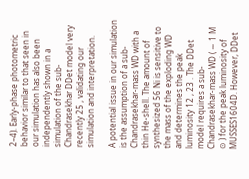2–4). Early-phase photometric behavior similar to that seen in our simulation has also been independently shown in a simulation of the sub-Chandrasekhar DDet model very recently 25 , validating our simulation and interpretation.

A potential issue in our simulation is the assumption of a sub-Chandrasekhar-mass WD with a thin He-shell. The amount of synthesized 56 Ni is sensitive to the mass of the exploding WD and determines the peak luminosity 12 , 23 . The DDet model requires a sub-Chandrasekhar-mass WD ( ∼ 1 M ⊙ ) for the peak luminosity of MUSSES1604D. However, DDet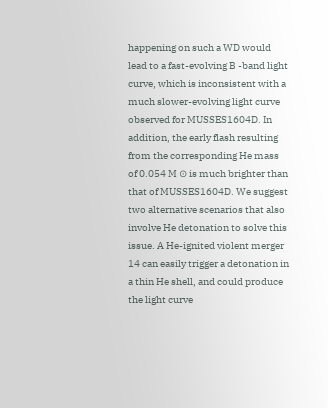happening on such a WD would lead to a fast-evolving B -band light curve, which is inconsistent with a much slower-evolving light curve observed for MUSSES1604D. In addition, the early flash resulting from the corresponding He mass of 0.054 M ⊙ is much brighter than that of MUSSES1604D. We suggest two alternative scenarios that also involve He detonation to solve this issue. A He-ignited violent merger 14 can easily trigger a detonation in a thin He shell, and could produce the light curve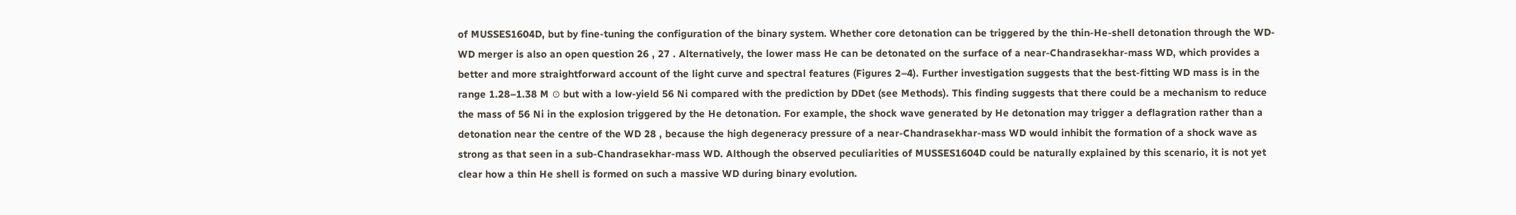of MUSSES1604D, but by fine-tuning the configuration of the binary system. Whether core detonation can be triggered by the thin-He-shell detonation through the WD-WD merger is also an open question 26 , 27 . Alternatively, the lower mass He can be detonated on the surface of a near-Chandrasekhar-mass WD, which provides a better and more straightforward account of the light curve and spectral features (Figures 2–4). Further investigation suggests that the best-fitting WD mass is in the range 1.28–1.38 M ⊙ but with a low-yield 56 Ni compared with the prediction by DDet (see Methods). This finding suggests that there could be a mechanism to reduce the mass of 56 Ni in the explosion triggered by the He detonation. For example, the shock wave generated by He detonation may trigger a deflagration rather than a detonation near the centre of the WD 28 , because the high degeneracy pressure of a near-Chandrasekhar-mass WD would inhibit the formation of a shock wave as strong as that seen in a sub-Chandrasekhar-mass WD. Although the observed peculiarities of MUSSES1604D could be naturally explained by this scenario, it is not yet clear how a thin He shell is formed on such a massive WD during binary evolution.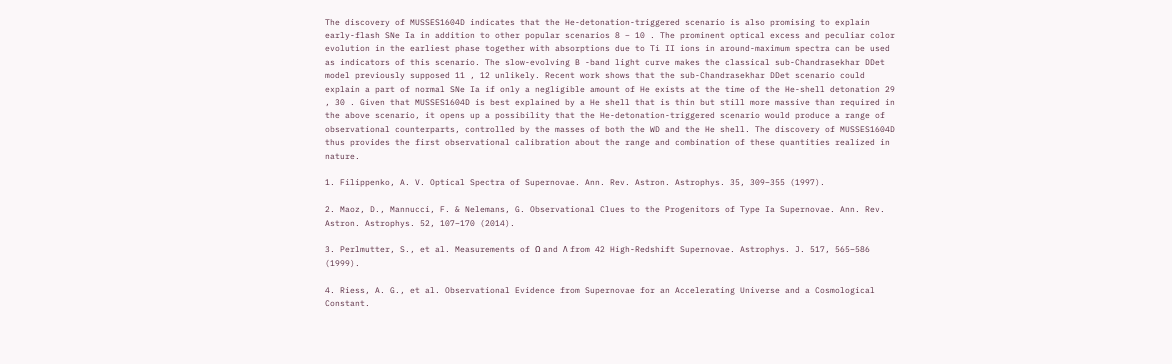The discovery of MUSSES1604D indicates that the He-detonation-triggered scenario is also promising to explain early-flash SNe Ia in addition to other popular scenarios 8 − 10 . The prominent optical excess and peculiar color evolution in the earliest phase together with absorptions due to Ti II ions in around-maximum spectra can be used as indicators of this scenario. The slow-evolving B -band light curve makes the classical sub-Chandrasekhar DDet model previously supposed 11 , 12 unlikely. Recent work shows that the sub-Chandrasekhar DDet scenario could explain a part of normal SNe Ia if only a negligible amount of He exists at the time of the He-shell detonation 29 , 30 . Given that MUSSES1604D is best explained by a He shell that is thin but still more massive than required in the above scenario, it opens up a possibility that the He-detonation-triggered scenario would produce a range of observational counterparts, controlled by the masses of both the WD and the He shell. The discovery of MUSSES1604D thus provides the first observational calibration about the range and combination of these quantities realized in nature.

1. Filippenko, A. V. Optical Spectra of Supernovae. Ann. Rev. Astron. Astrophys. 35, 309–355 (1997).

2. Maoz, D., Mannucci, F. & Nelemans, G. Observational Clues to the Progenitors of Type Ia Supernovae. Ann. Rev. Astron. Astrophys. 52, 107–170 (2014).

3. Perlmutter, S., et al. Measurements of Ω and Λ from 42 High-Redshift Supernovae. Astrophys. J. 517, 565–586 (1999).

4. Riess, A. G., et al. Observational Evidence from Supernovae for an Accelerating Universe and a Cosmological Constant.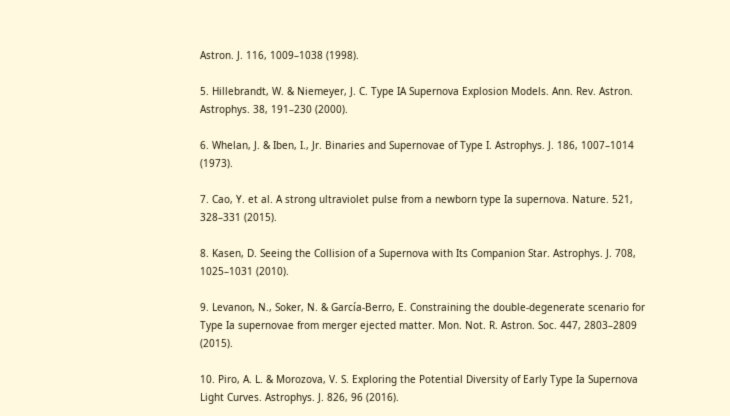Astron. J. 116, 1009–1038 (1998).

5. Hillebrandt, W. & Niemeyer, J. C. Type IA Supernova Explosion Models. Ann. Rev. Astron. Astrophys. 38, 191–230 (2000).

6. Whelan, J. & Iben, I., Jr. Binaries and Supernovae of Type I. Astrophys. J. 186, 1007–1014 (1973).

7. Cao, Y. et al. A strong ultraviolet pulse from a newborn type Ia supernova. Nature. 521, 328–331 (2015).

8. Kasen, D. Seeing the Collision of a Supernova with Its Companion Star. Astrophys. J. 708, 1025–1031 (2010).

9. Levanon, N., Soker, N. & García-Berro, E. Constraining the double-degenerate scenario for Type Ia supernovae from merger ejected matter. Mon. Not. R. Astron. Soc. 447, 2803–2809 (2015).

10. Piro, A. L. & Morozova, V. S. Exploring the Potential Diversity of Early Type Ia Supernova Light Curves. Astrophys. J. 826, 96 (2016).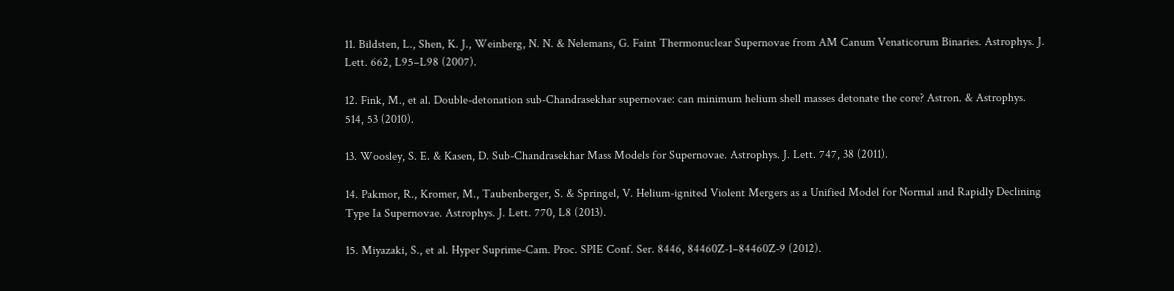11. Bildsten, L., Shen, K. J., Weinberg, N. N. & Nelemans, G. Faint Thermonuclear Supernovae from AM Canum Venaticorum Binaries. Astrophys. J. Lett. 662, L95–L98 (2007).

12. Fink, M., et al. Double-detonation sub-Chandrasekhar supernovae: can minimum helium shell masses detonate the core? Astron. & Astrophys. 514, 53 (2010).

13. Woosley, S. E. & Kasen, D. Sub-Chandrasekhar Mass Models for Supernovae. Astrophys. J. Lett. 747, 38 (2011).

14. Pakmor, R., Kromer, M., Taubenberger, S. & Springel, V. Helium-ignited Violent Mergers as a Unified Model for Normal and Rapidly Declining Type Ia Supernovae. Astrophys. J. Lett. 770, L8 (2013).

15. Miyazaki, S., et al. Hyper Suprime-Cam. Proc. SPIE Conf. Ser. 8446, 84460Z-1–84460Z-9 (2012).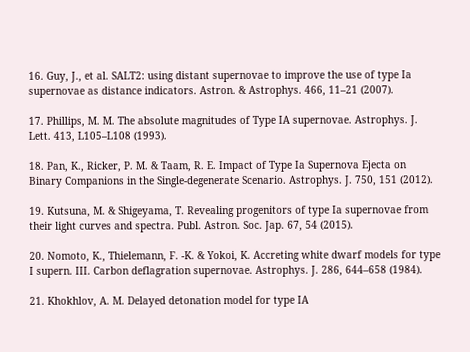16. Guy, J., et al. SALT2: using distant supernovae to improve the use of type Ia supernovae as distance indicators. Astron. & Astrophys. 466, 11–21 (2007).

17. Phillips, M. M. The absolute magnitudes of Type IA supernovae. Astrophys. J. Lett. 413, L105–L108 (1993).

18. Pan, K., Ricker, P. M. & Taam, R. E. Impact of Type Ia Supernova Ejecta on Binary Companions in the Single-degenerate Scenario. Astrophys. J. 750, 151 (2012).

19. Kutsuna, M. & Shigeyama, T. Revealing progenitors of type Ia supernovae from their light curves and spectra. Publ. Astron. Soc. Jap. 67, 54 (2015).

20. Nomoto, K., Thielemann, F. -K. & Yokoi, K. Accreting white dwarf models for type I supern. III. Carbon deflagration supernovae. Astrophys. J. 286, 644–658 (1984).

21. Khokhlov, A. M. Delayed detonation model for type IA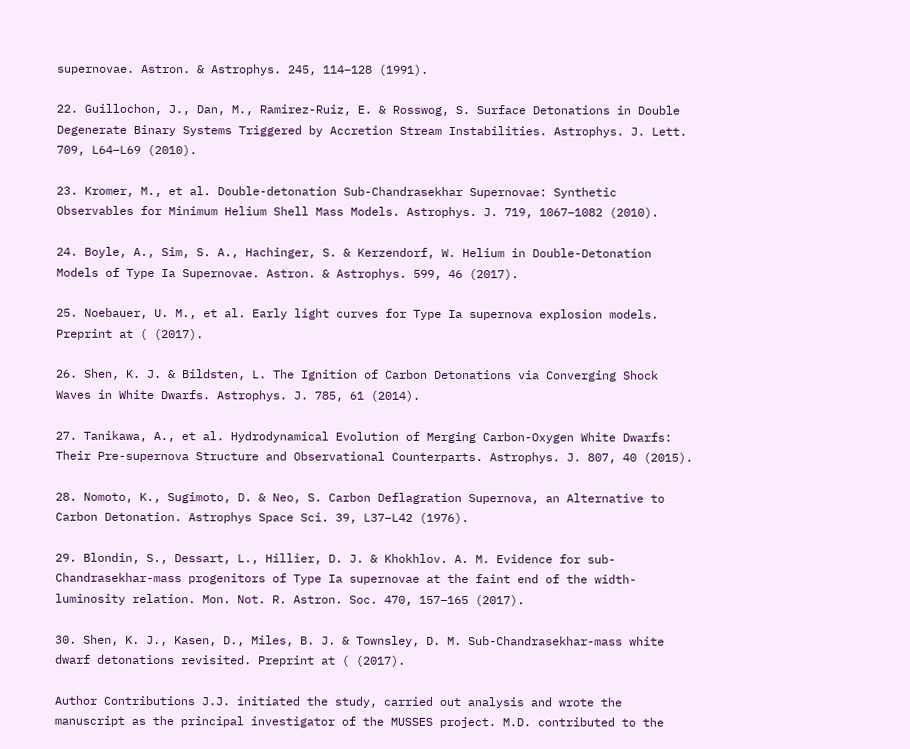supernovae. Astron. & Astrophys. 245, 114–128 (1991).

22. Guillochon, J., Dan, M., Ramirez-Ruiz, E. & Rosswog, S. Surface Detonations in Double Degenerate Binary Systems Triggered by Accretion Stream Instabilities. Astrophys. J. Lett. 709, L64–L69 (2010).

23. Kromer, M., et al. Double-detonation Sub-Chandrasekhar Supernovae: Synthetic Observables for Minimum Helium Shell Mass Models. Astrophys. J. 719, 1067–1082 (2010).

24. Boyle, A., Sim, S. A., Hachinger, S. & Kerzendorf, W. Helium in Double-Detonation Models of Type Ia Supernovae. Astron. & Astrophys. 599, 46 (2017).

25. Noebauer, U. M., et al. Early light curves for Type Ia supernova explosion models. Preprint at ( (2017).

26. Shen, K. J. & Bildsten, L. The Ignition of Carbon Detonations via Converging Shock Waves in White Dwarfs. Astrophys. J. 785, 61 (2014).

27. Tanikawa, A., et al. Hydrodynamical Evolution of Merging Carbon-Oxygen White Dwarfs: Their Pre-supernova Structure and Observational Counterparts. Astrophys. J. 807, 40 (2015).

28. Nomoto, K., Sugimoto, D. & Neo, S. Carbon Deflagration Supernova, an Alternative to Carbon Detonation. Astrophys Space Sci. 39, L37–L42 (1976).

29. Blondin, S., Dessart, L., Hillier, D. J. & Khokhlov. A. M. Evidence for sub-Chandrasekhar-mass progenitors of Type Ia supernovae at the faint end of the width-luminosity relation. Mon. Not. R. Astron. Soc. 470, 157–165 (2017).

30. Shen, K. J., Kasen, D., Miles, B. J. & Townsley, D. M. Sub-Chandrasekhar-mass white dwarf detonations revisited. Preprint at ( (2017).

Author Contributions J.J. initiated the study, carried out analysis and wrote the manuscript as the principal investigator of the MUSSES project. M.D. contributed to the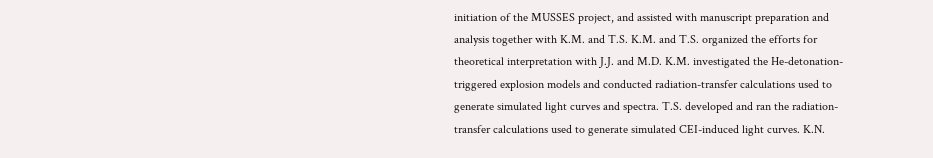initiation of the MUSSES project, and assisted with manuscript preparation and analysis together with K.M. and T.S. K.M. and T.S. organized the efforts for theoretical interpretation with J.J. and M.D. K.M. investigated the He-detonation-triggered explosion models and conducted radiation-transfer calculations used to generate simulated light curves and spectra. T.S. developed and ran the radiation-transfer calculations used to generate simulated CEI-induced light curves. K.N.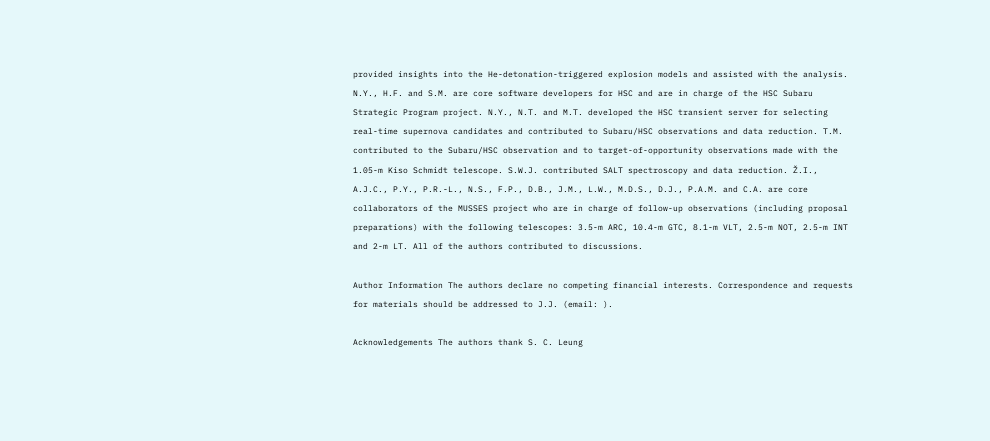provided insights into the He-detonation-triggered explosion models and assisted with the analysis. N.Y., H.F. and S.M. are core software developers for HSC and are in charge of the HSC Subaru Strategic Program project. N.Y., N.T. and M.T. developed the HSC transient server for selecting real-time supernova candidates and contributed to Subaru/HSC observations and data reduction. T.M. contributed to the Subaru/HSC observation and to target-of-opportunity observations made with the 1.05-m Kiso Schmidt telescope. S.W.J. contributed SALT spectroscopy and data reduction. Ž.I., A.J.C., P.Y., P.R.-L., N.S., F.P., D.B., J.M., L.W., M.D.S., D.J., P.A.M. and C.A. are core collaborators of the MUSSES project who are in charge of follow-up observations (including proposal preparations) with the following telescopes: 3.5-m ARC, 10.4-m GTC, 8.1-m VLT, 2.5-m NOT, 2.5-m INT and 2-m LT. All of the authors contributed to discussions.

Author Information The authors declare no competing financial interests. Correspondence and requests for materials should be addressed to J.J. (email: ).

Acknowledgements The authors thank S. C. Leung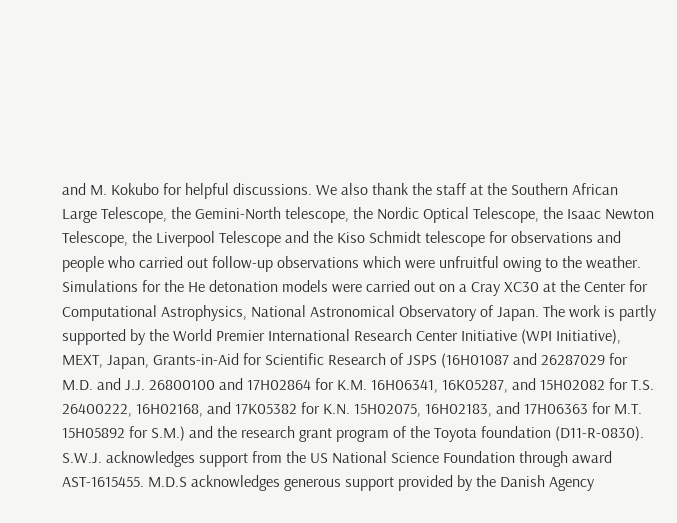and M. Kokubo for helpful discussions. We also thank the staff at the Southern African Large Telescope, the Gemini-North telescope, the Nordic Optical Telescope, the Isaac Newton Telescope, the Liverpool Telescope and the Kiso Schmidt telescope for observations and people who carried out follow-up observations which were unfruitful owing to the weather. Simulations for the He detonation models were carried out on a Cray XC30 at the Center for Computational Astrophysics, National Astronomical Observatory of Japan. The work is partly supported by the World Premier International Research Center Initiative (WPI Initiative), MEXT, Japan, Grants-in-Aid for Scientific Research of JSPS (16H01087 and 26287029 for M.D. and J.J. 26800100 and 17H02864 for K.M. 16H06341, 16K05287, and 15H02082 for T.S. 26400222, 16H02168, and 17K05382 for K.N. 15H02075, 16H02183, and 17H06363 for M.T. 15H05892 for S.M.) and the research grant program of the Toyota foundation (D11-R-0830). S.W.J. acknowledges support from the US National Science Foundation through award AST-1615455. M.D.S acknowledges generous support provided by the Danish Agency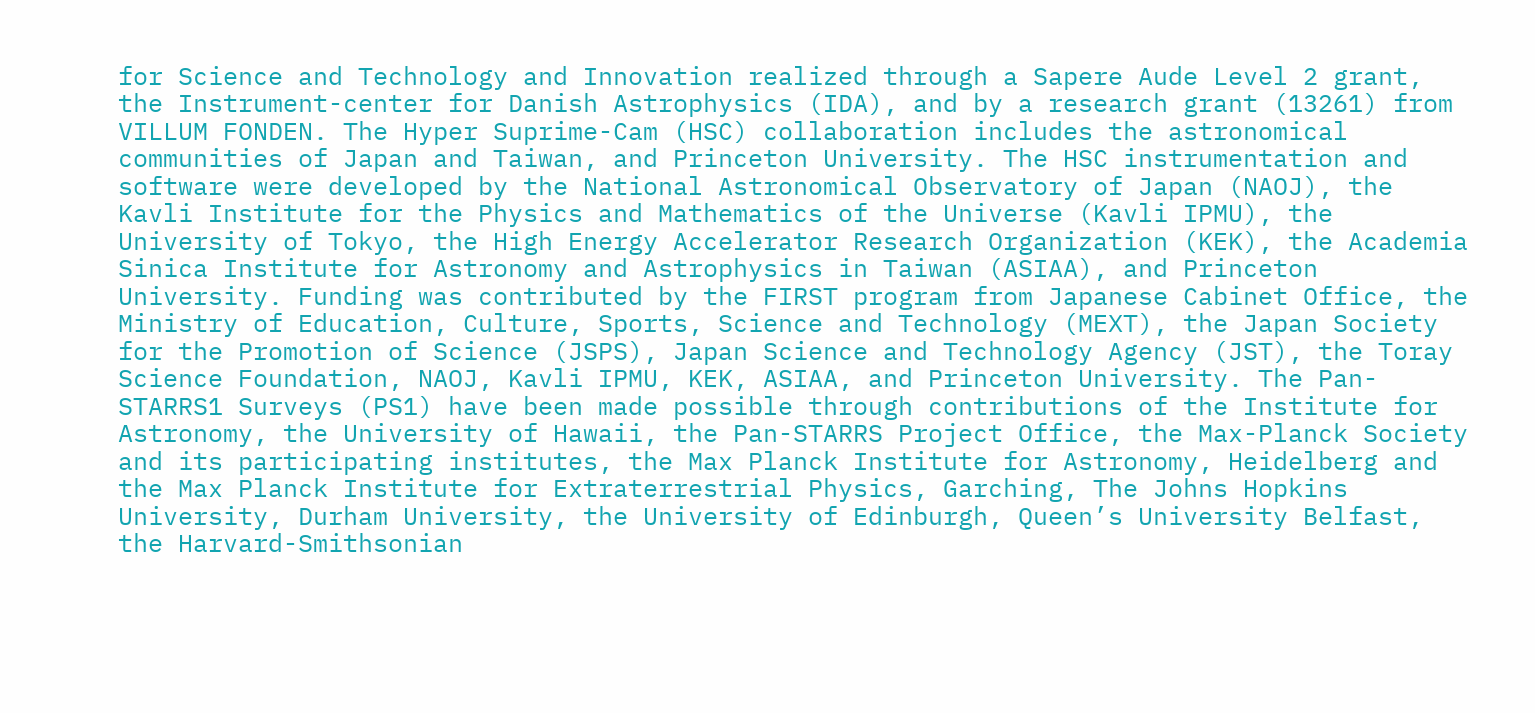for Science and Technology and Innovation realized through a Sapere Aude Level 2 grant, the Instrument-center for Danish Astrophysics (IDA), and by a research grant (13261) from VILLUM FONDEN. The Hyper Suprime-Cam (HSC) collaboration includes the astronomical communities of Japan and Taiwan, and Princeton University. The HSC instrumentation and software were developed by the National Astronomical Observatory of Japan (NAOJ), the Kavli Institute for the Physics and Mathematics of the Universe (Kavli IPMU), the University of Tokyo, the High Energy Accelerator Research Organization (KEK), the Academia Sinica Institute for Astronomy and Astrophysics in Taiwan (ASIAA), and Princeton University. Funding was contributed by the FIRST program from Japanese Cabinet Office, the Ministry of Education, Culture, Sports, Science and Technology (MEXT), the Japan Society for the Promotion of Science (JSPS), Japan Science and Technology Agency (JST), the Toray Science Foundation, NAOJ, Kavli IPMU, KEK, ASIAA, and Princeton University. The Pan-STARRS1 Surveys (PS1) have been made possible through contributions of the Institute for Astronomy, the University of Hawaii, the Pan-STARRS Project Office, the Max-Planck Society and its participating institutes, the Max Planck Institute for Astronomy, Heidelberg and the Max Planck Institute for Extraterrestrial Physics, Garching, The Johns Hopkins University, Durham University, the University of Edinburgh, Queen’s University Belfast, the Harvard-Smithsonian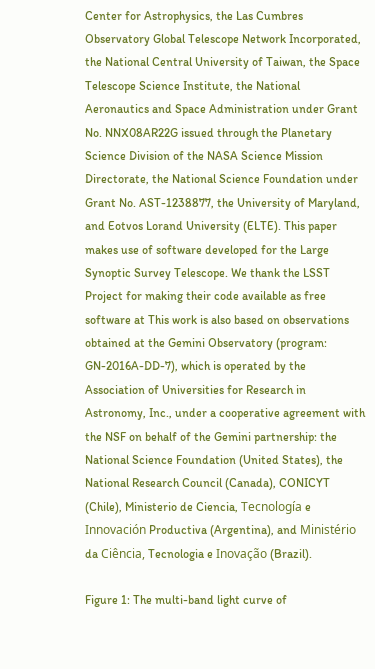Center for Astrophysics, the Las Cumbres Observatory Global Telescope Network Incorporated, the National Central University of Taiwan, the Space Telescope Science Institute, the National Aeronautics and Space Administration under Grant No. NNX08AR22G issued through the Planetary Science Division of the NASA Science Mission Directorate, the National Science Foundation under Grant No. AST-1238877, the University of Maryland, and Eotvos Lorand University (ELTE). This paper makes use of software developed for the Large Synoptic Survey Telescope. We thank the LSST Project for making their code available as free software at This work is also based on observations obtained at the Gemini Observatory (program: GN-2016A-DD-7), which is operated by the Association of Universities for Research in Astronomy, Inc., under a cooperative agreement with the NSF on behalf of the Gemini partnership: the National Science Foundation (United States), the National Research Council (Canada), CONICYT (Chile), Ministerio de Ciencia, Tecnología e Innovación Productiva (Argentina), and Ministério da Ciência, Tecnologia e Inovação (Brazil).

Figure 1: The multi-band light curve of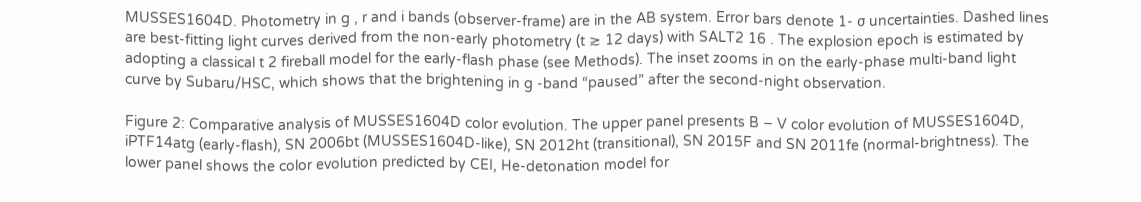MUSSES1604D. Photometry in g , r and i bands (observer-frame) are in the AB system. Error bars denote 1- σ uncertainties. Dashed lines are best-fitting light curves derived from the non-early photometry (t ≳ 12 days) with SALT2 16 . The explosion epoch is estimated by adopting a classical t 2 fireball model for the early-flash phase (see Methods). The inset zooms in on the early-phase multi-band light curve by Subaru/HSC, which shows that the brightening in g -band “paused” after the second-night observation.

Figure 2: Comparative analysis of MUSSES1604D color evolution. The upper panel presents B − V color evolution of MUSSES1604D, iPTF14atg (early-flash), SN 2006bt (MUSSES1604D-like), SN 2012ht (transitional), SN 2015F and SN 2011fe (normal-brightness). The lower panel shows the color evolution predicted by CEI, He-detonation model for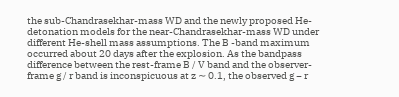the sub-Chandrasekhar-mass WD and the newly proposed He-detonation models for the near-Chandrasekhar-mass WD under different He-shell mass assumptions. The B -band maximum occurred about 20 days after the explosion. As the bandpass difference between the rest-frame B / V band and the observer-frame g / r band is inconspicuous at z ∼ 0.1, the observed g − r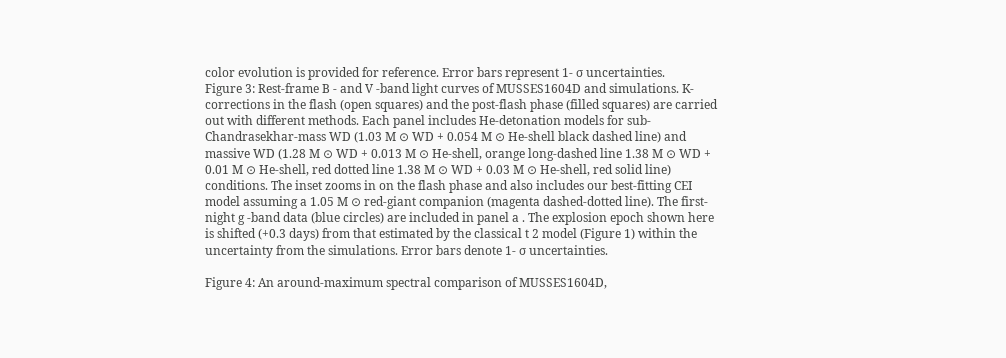color evolution is provided for reference. Error bars represent 1- σ uncertainties.
Figure 3: Rest-frame B - and V -band light curves of MUSSES1604D and simulations. K-corrections in the flash (open squares) and the post-flash phase (filled squares) are carried out with different methods. Each panel includes He-detonation models for sub-Chandrasekhar-mass WD (1.03 M ⊙ WD + 0.054 M ⊙ He-shell black dashed line) and massive WD (1.28 M ⊙ WD + 0.013 M ⊙ He-shell, orange long-dashed line 1.38 M ⊙ WD + 0.01 M ⊙ He-shell, red dotted line 1.38 M ⊙ WD + 0.03 M ⊙ He-shell, red solid line) conditions. The inset zooms in on the flash phase and also includes our best-fitting CEI model assuming a 1.05 M ⊙ red-giant companion (magenta dashed-dotted line). The first-night g -band data (blue circles) are included in panel a . The explosion epoch shown here is shifted (+0.3 days) from that estimated by the classical t 2 model (Figure 1) within the uncertainty from the simulations. Error bars denote 1- σ uncertainties.

Figure 4: An around-maximum spectral comparison of MUSSES1604D,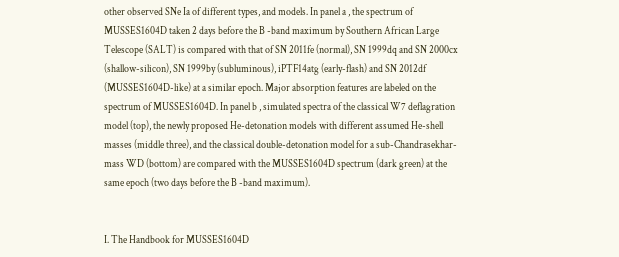other observed SNe Ia of different types, and models. In panel a , the spectrum of MUSSES1604D taken 2 days before the B -band maximum by Southern African Large Telescope (SALT) is compared with that of SN 2011fe (normal), SN 1999dq and SN 2000cx (shallow-silicon), SN 1999by (subluminous), iPTF14atg (early-flash) and SN 2012df (MUSSES1604D-like) at a similar epoch. Major absorption features are labeled on the spectrum of MUSSES1604D. In panel b , simulated spectra of the classical W7 deflagration model (top), the newly proposed He-detonation models with different assumed He-shell masses (middle three), and the classical double-detonation model for a sub-Chandrasekhar-mass WD (bottom) are compared with the MUSSES1604D spectrum (dark green) at the same epoch (two days before the B -band maximum).


I. The Handbook for MUSSES1604D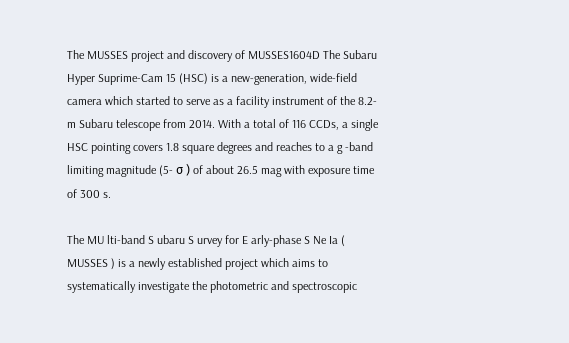The MUSSES project and discovery of MUSSES1604D The Subaru Hyper Suprime-Cam 15 (HSC) is a new-generation, wide-field camera which started to serve as a facility instrument of the 8.2-m Subaru telescope from 2014. With a total of 116 CCDs, a single HSC pointing covers 1.8 square degrees and reaches to a g -band limiting magnitude (5- σ ) of about 26.5 mag with exposure time of 300 s.

The MU lti-band S ubaru S urvey for E arly-phase S Ne Ia ( MUSSES ) is a newly established project which aims to systematically investigate the photometric and spectroscopic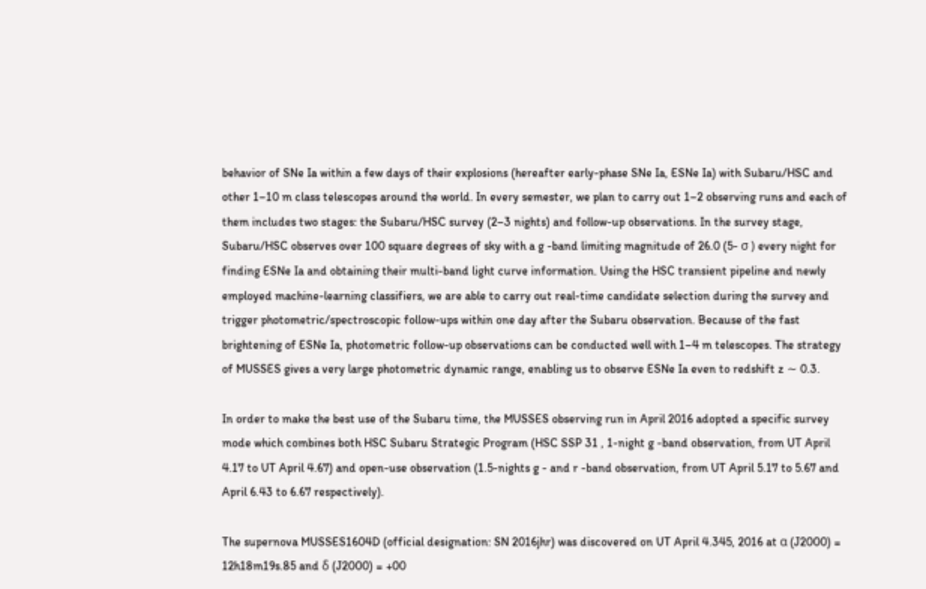behavior of SNe Ia within a few days of their explosions (hereafter early-phase SNe Ia, ESNe Ia) with Subaru/HSC and other 1–10 m class telescopes around the world. In every semester, we plan to carry out 1–2 observing runs and each of them includes two stages: the Subaru/HSC survey (2–3 nights) and follow-up observations. In the survey stage, Subaru/HSC observes over 100 square degrees of sky with a g -band limiting magnitude of 26.0 (5- σ ) every night for finding ESNe Ia and obtaining their multi-band light curve information. Using the HSC transient pipeline and newly employed machine-learning classifiers, we are able to carry out real-time candidate selection during the survey and trigger photometric/spectroscopic follow-ups within one day after the Subaru observation. Because of the fast brightening of ESNe Ia, photometric follow-up observations can be conducted well with 1–4 m telescopes. The strategy of MUSSES gives a very large photometric dynamic range, enabling us to observe ESNe Ia even to redshift z ∼ 0.3.

In order to make the best use of the Subaru time, the MUSSES observing run in April 2016 adopted a specific survey mode which combines both HSC Subaru Strategic Program (HSC SSP 31 , 1-night g -band observation, from UT April 4.17 to UT April 4.67) and open-use observation (1.5-nights g - and r -band observation, from UT April 5.17 to 5.67 and April 6.43 to 6.67 respectively).

The supernova MUSSES1604D (official designation: SN 2016jhr) was discovered on UT April 4.345, 2016 at α (J2000) = 12h18m19s.85 and δ (J2000) = +00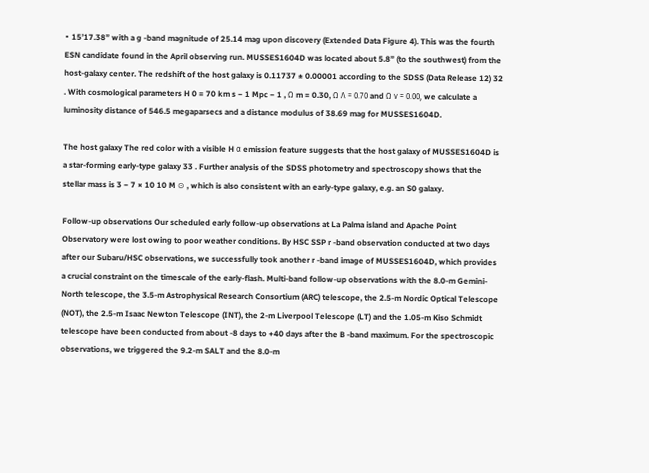∘ 15’17.38” with a g -band magnitude of 25.14 mag upon discovery (Extended Data Figure 4). This was the fourth ESN candidate found in the April observing run. MUSSES1604D was located about 5.8” (to the southwest) from the host-galaxy center. The redshift of the host galaxy is 0.11737 ± 0.00001 according to the SDSS (Data Release 12) 32 . With cosmological parameters H 0 = 70 km s − 1 Mpc − 1 , Ω m = 0.30, Ω Λ = 0.70 and Ω ν = 0.00, we calculate a luminosity distance of 546.5 megaparsecs and a distance modulus of 38.69 mag for MUSSES1604D.

The host galaxy The red color with a visible H α emission feature suggests that the host galaxy of MUSSES1604D is a star-forming early-type galaxy 33 . Further analysis of the SDSS photometry and spectroscopy shows that the stellar mass is 3 − 7 × 10 10 M ⊙ , which is also consistent with an early-type galaxy, e.g. an S0 galaxy.

Follow-up observations Our scheduled early follow-up observations at La Palma island and Apache Point Observatory were lost owing to poor weather conditions. By HSC SSP r -band observation conducted at two days after our Subaru/HSC observations, we successfully took another r -band image of MUSSES1604D, which provides a crucial constraint on the timescale of the early-flash. Multi-band follow-up observations with the 8.0-m Gemini-North telescope, the 3.5-m Astrophysical Research Consortium (ARC) telescope, the 2.5-m Nordic Optical Telescope (NOT), the 2.5-m Isaac Newton Telescope (INT), the 2-m Liverpool Telescope (LT) and the 1.05-m Kiso Schmidt telescope have been conducted from about -8 days to +40 days after the B -band maximum. For the spectroscopic observations, we triggered the 9.2-m SALT and the 8.0-m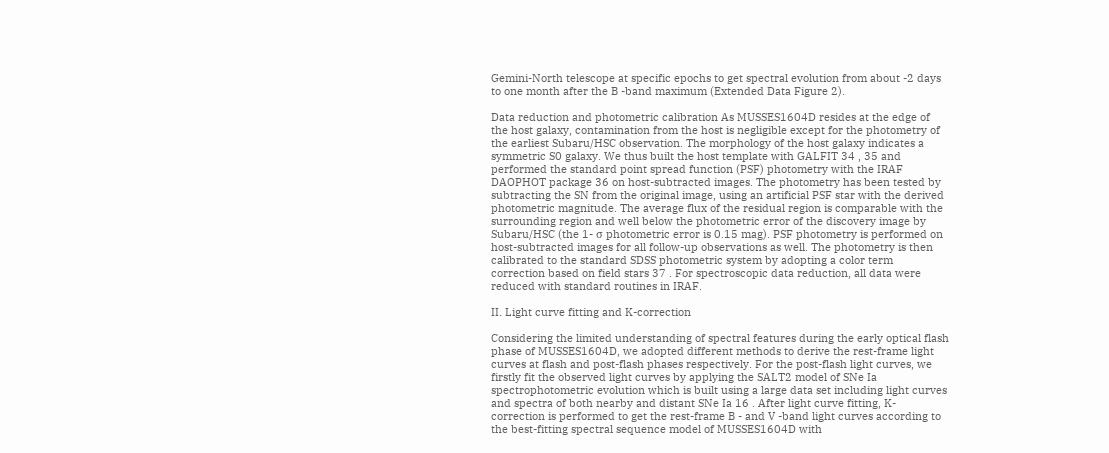Gemini-North telescope at specific epochs to get spectral evolution from about -2 days to one month after the B -band maximum (Extended Data Figure 2).

Data reduction and photometric calibration As MUSSES1604D resides at the edge of the host galaxy, contamination from the host is negligible except for the photometry of the earliest Subaru/HSC observation. The morphology of the host galaxy indicates a symmetric S0 galaxy. We thus built the host template with GALFIT 34 , 35 and performed the standard point spread function (PSF) photometry with the IRAF DAOPHOT package 36 on host-subtracted images. The photometry has been tested by subtracting the SN from the original image, using an artificial PSF star with the derived photometric magnitude. The average flux of the residual region is comparable with the surrounding region and well below the photometric error of the discovery image by Subaru/HSC (the 1- σ photometric error is 0.15 mag). PSF photometry is performed on host-subtracted images for all follow-up observations as well. The photometry is then calibrated to the standard SDSS photometric system by adopting a color term correction based on field stars 37 . For spectroscopic data reduction, all data were reduced with standard routines in IRAF.

II. Light curve fitting and K-correction

Considering the limited understanding of spectral features during the early optical flash phase of MUSSES1604D, we adopted different methods to derive the rest-frame light curves at flash and post-flash phases respectively. For the post-flash light curves, we firstly fit the observed light curves by applying the SALT2 model of SNe Ia spectrophotometric evolution which is built using a large data set including light curves and spectra of both nearby and distant SNe Ia 16 . After light curve fitting, K-correction is performed to get the rest-frame B - and V -band light curves according to the best-fitting spectral sequence model of MUSSES1604D with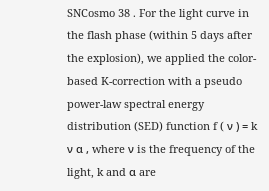SNCosmo 38 . For the light curve in the flash phase (within 5 days after the explosion), we applied the color-based K-correction with a pseudo power-law spectral energy distribution (SED) function f ( ν ) = k ν α , where ν is the frequency of the light, k and α are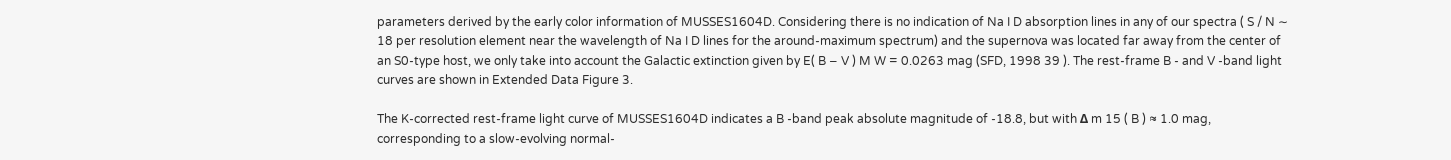parameters derived by the early color information of MUSSES1604D. Considering there is no indication of Na I D absorption lines in any of our spectra ( S / N ∼ 18 per resolution element near the wavelength of Na I D lines for the around-maximum spectrum) and the supernova was located far away from the center of an S0-type host, we only take into account the Galactic extinction given by E( B − V ) M W = 0.0263 mag (SFD, 1998 39 ). The rest-frame B - and V -band light curves are shown in Extended Data Figure 3.

The K-corrected rest-frame light curve of MUSSES1604D indicates a B -band peak absolute magnitude of -18.8, but with Δ m 15 ( B ) ≈ 1.0 mag, corresponding to a slow-evolving normal-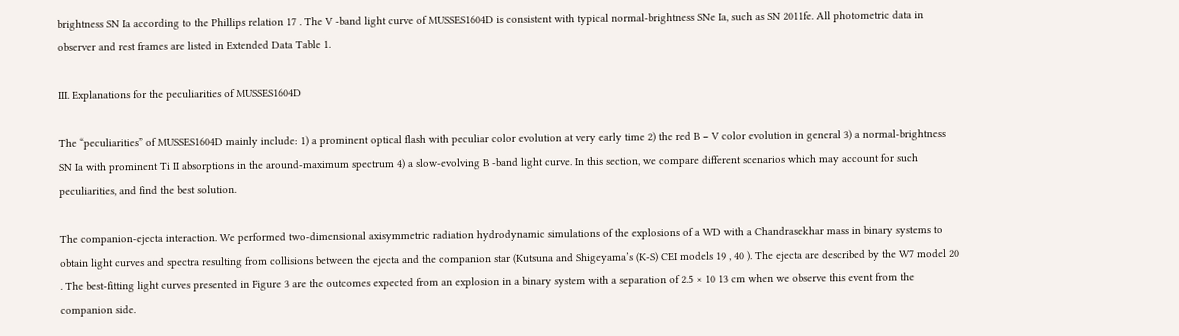brightness SN Ia according to the Phillips relation 17 . The V -band light curve of MUSSES1604D is consistent with typical normal-brightness SNe Ia, such as SN 2011fe. All photometric data in observer and rest frames are listed in Extended Data Table 1.

III. Explanations for the peculiarities of MUSSES1604D

The “peculiarities” of MUSSES1604D mainly include: 1) a prominent optical flash with peculiar color evolution at very early time 2) the red B − V color evolution in general 3) a normal-brightness SN Ia with prominent Ti II absorptions in the around-maximum spectrum 4) a slow-evolving B -band light curve. In this section, we compare different scenarios which may account for such peculiarities, and find the best solution.

The companion-ejecta interaction. We performed two-dimensional axisymmetric radiation hydrodynamic simulations of the explosions of a WD with a Chandrasekhar mass in binary systems to obtain light curves and spectra resulting from collisions between the ejecta and the companion star (Kutsuna and Shigeyama’s (K-S) CEI models 19 , 40 ). The ejecta are described by the W7 model 20 . The best-fitting light curves presented in Figure 3 are the outcomes expected from an explosion in a binary system with a separation of 2.5 × 10 13 cm when we observe this event from the companion side.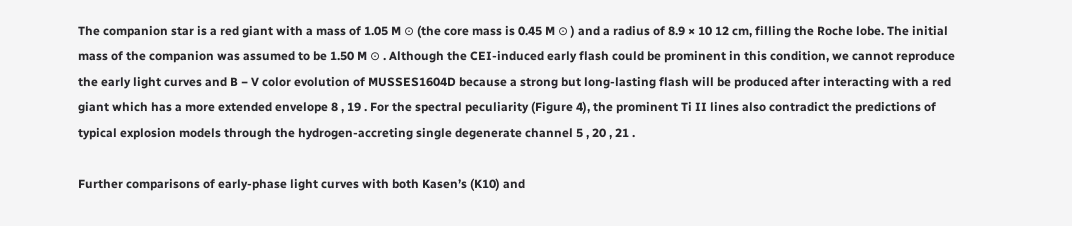The companion star is a red giant with a mass of 1.05 M ⊙ (the core mass is 0.45 M ⊙ ) and a radius of 8.9 × 10 12 cm, filling the Roche lobe. The initial mass of the companion was assumed to be 1.50 M ⊙ . Although the CEI-induced early flash could be prominent in this condition, we cannot reproduce the early light curves and B − V color evolution of MUSSES1604D because a strong but long-lasting flash will be produced after interacting with a red giant which has a more extended envelope 8 , 19 . For the spectral peculiarity (Figure 4), the prominent Ti II lines also contradict the predictions of typical explosion models through the hydrogen-accreting single degenerate channel 5 , 20 , 21 .

Further comparisons of early-phase light curves with both Kasen’s (K10) and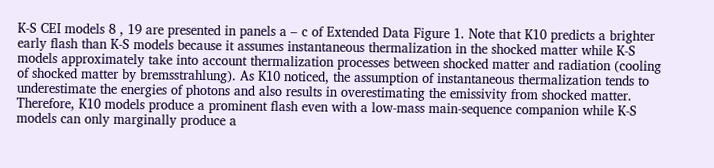K-S CEI models 8 , 19 are presented in panels a – c of Extended Data Figure 1. Note that K10 predicts a brighter early flash than K-S models because it assumes instantaneous thermalization in the shocked matter while K-S models approximately take into account thermalization processes between shocked matter and radiation (cooling of shocked matter by bremsstrahlung). As K10 noticed, the assumption of instantaneous thermalization tends to underestimate the energies of photons and also results in overestimating the emissivity from shocked matter. Therefore, K10 models produce a prominent flash even with a low-mass main-sequence companion while K-S models can only marginally produce a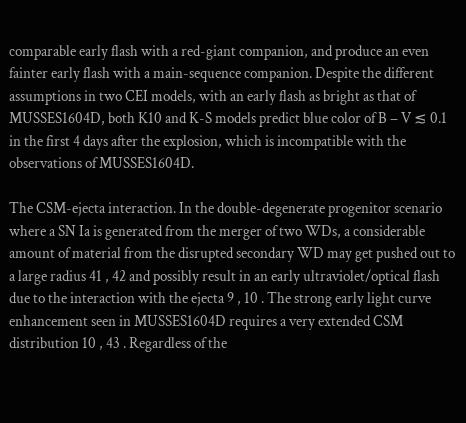comparable early flash with a red-giant companion, and produce an even fainter early flash with a main-sequence companion. Despite the different assumptions in two CEI models, with an early flash as bright as that of MUSSES1604D, both K10 and K-S models predict blue color of B − V ≲ 0.1 in the first 4 days after the explosion, which is incompatible with the observations of MUSSES1604D.

The CSM-ejecta interaction. In the double-degenerate progenitor scenario where a SN Ia is generated from the merger of two WDs, a considerable amount of material from the disrupted secondary WD may get pushed out to a large radius 41 , 42 and possibly result in an early ultraviolet/optical flash due to the interaction with the ejecta 9 , 10 . The strong early light curve enhancement seen in MUSSES1604D requires a very extended CSM distribution 10 , 43 . Regardless of the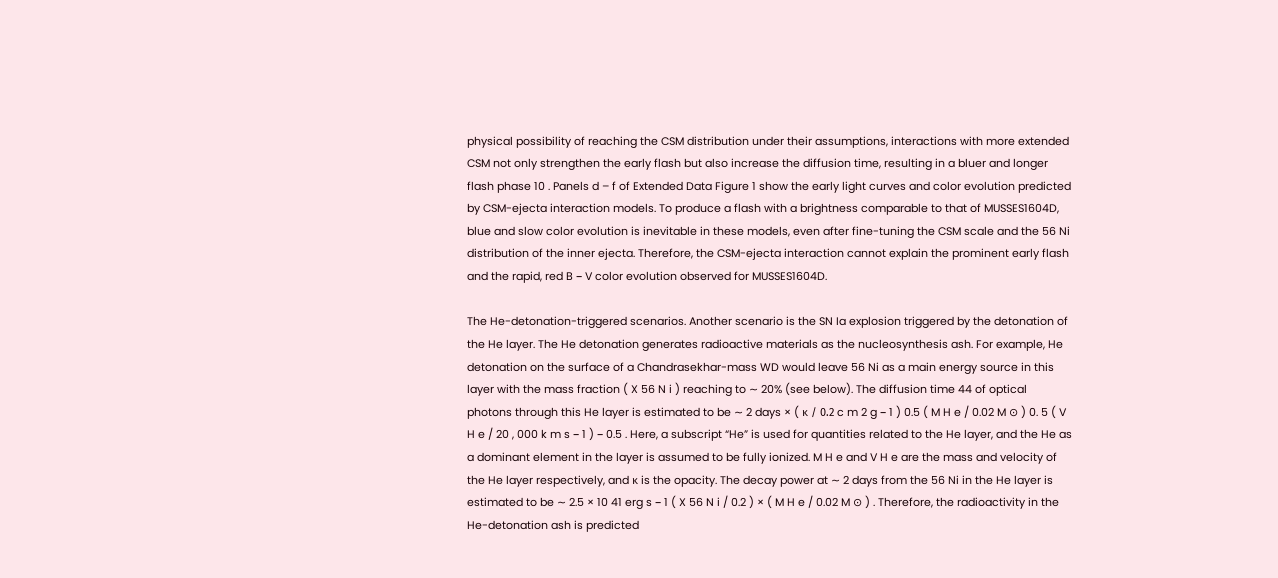physical possibility of reaching the CSM distribution under their assumptions, interactions with more extended CSM not only strengthen the early flash but also increase the diffusion time, resulting in a bluer and longer flash phase 10 . Panels d – f of Extended Data Figure 1 show the early light curves and color evolution predicted by CSM-ejecta interaction models. To produce a flash with a brightness comparable to that of MUSSES1604D, blue and slow color evolution is inevitable in these models, even after fine-tuning the CSM scale and the 56 Ni distribution of the inner ejecta. Therefore, the CSM-ejecta interaction cannot explain the prominent early flash and the rapid, red B − V color evolution observed for MUSSES1604D.

The He-detonation-triggered scenarios. Another scenario is the SN Ia explosion triggered by the detonation of the He layer. The He detonation generates radioactive materials as the nucleosynthesis ash. For example, He detonation on the surface of a Chandrasekhar-mass WD would leave 56 Ni as a main energy source in this layer with the mass fraction ( X 56 N i ) reaching to ∼ 20% (see below). The diffusion time 44 of optical photons through this He layer is estimated to be ∼ 2 days × ( κ / 0.2 c m 2 g − 1 ) 0.5 ( M H e / 0.02 M ⊙ ) 0. 5 ( V H e / 20 , 000 k m s − 1 ) − 0.5 . Here, a subscript “He” is used for quantities related to the He layer, and the He as a dominant element in the layer is assumed to be fully ionized. M H e and V H e are the mass and velocity of the He layer respectively, and κ is the opacity. The decay power at ∼ 2 days from the 56 Ni in the He layer is estimated to be ∼ 2.5 × 10 41 erg s − 1 ( X 56 N i / 0.2 ) × ( M H e / 0.02 M ⊙ ) . Therefore, the radioactivity in the He-detonation ash is predicted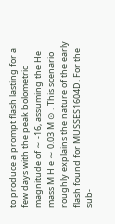to produce a prompt flash lasting for a few days with the peak bolometric magnitude of ∼ -16, assuming the He mass M H e ∼ 0.03 M ⊙ . This scenario roughly explains the nature of the early flash found for MUSSES1604D. For the sub-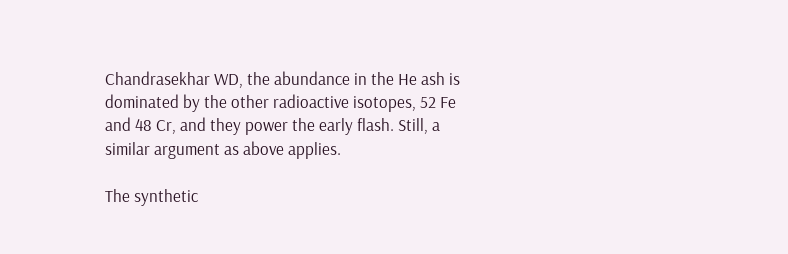Chandrasekhar WD, the abundance in the He ash is dominated by the other radioactive isotopes, 52 Fe and 48 Cr, and they power the early flash. Still, a similar argument as above applies.

The synthetic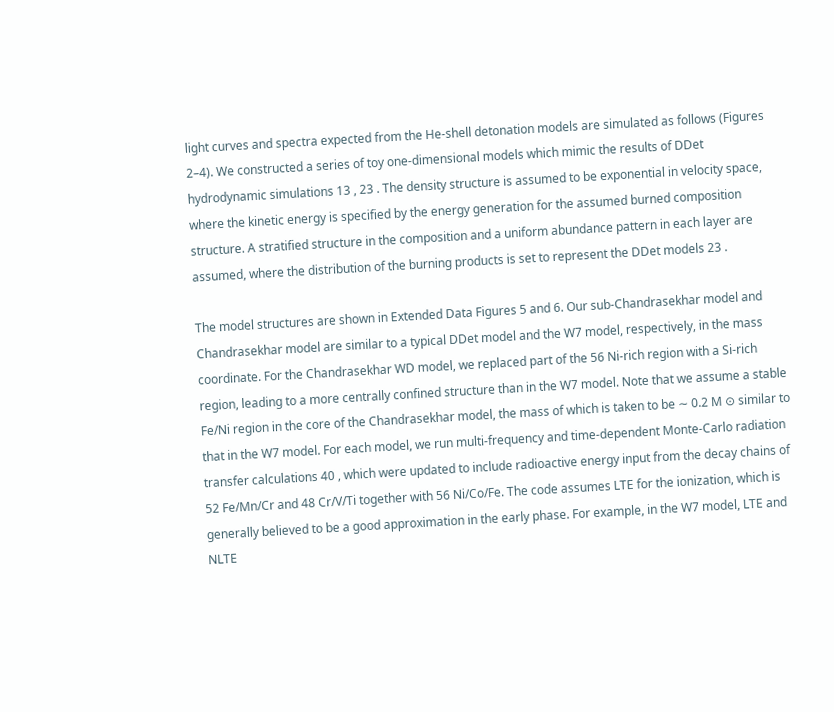light curves and spectra expected from the He-shell detonation models are simulated as follows (Figures 2–4). We constructed a series of toy one-dimensional models which mimic the results of DDet hydrodynamic simulations 13 , 23 . The density structure is assumed to be exponential in velocity space, where the kinetic energy is specified by the energy generation for the assumed burned composition structure. A stratified structure in the composition and a uniform abundance pattern in each layer are assumed, where the distribution of the burning products is set to represent the DDet models 23 .

The model structures are shown in Extended Data Figures 5 and 6. Our sub-Chandrasekhar model and Chandrasekhar model are similar to a typical DDet model and the W7 model, respectively, in the mass coordinate. For the Chandrasekhar WD model, we replaced part of the 56 Ni-rich region with a Si-rich region, leading to a more centrally confined structure than in the W7 model. Note that we assume a stable Fe/Ni region in the core of the Chandrasekhar model, the mass of which is taken to be ∼ 0.2 M ⊙ similar to that in the W7 model. For each model, we run multi-frequency and time-dependent Monte-Carlo radiation transfer calculations 40 , which were updated to include radioactive energy input from the decay chains of 52 Fe/Mn/Cr and 48 Cr/V/Ti together with 56 Ni/Co/Fe. The code assumes LTE for the ionization, which is generally believed to be a good approximation in the early phase. For example, in the W7 model, LTE and NLTE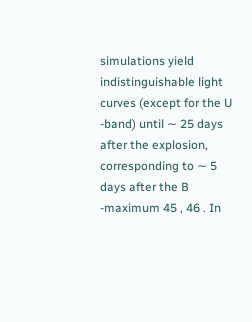simulations yield indistinguishable light curves (except for the U -band) until ∼ 25 days after the explosion, corresponding to ∼ 5 days after the B -maximum 45 , 46 . In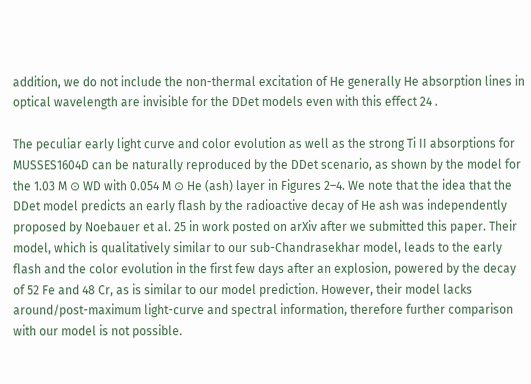addition, we do not include the non-thermal excitation of He generally He absorption lines in optical wavelength are invisible for the DDet models even with this effect 24 .

The peculiar early light curve and color evolution as well as the strong Ti II absorptions for MUSSES1604D can be naturally reproduced by the DDet scenario, as shown by the model for the 1.03 M ⊙ WD with 0.054 M ⊙ He (ash) layer in Figures 2–4. We note that the idea that the DDet model predicts an early flash by the radioactive decay of He ash was independently proposed by Noebauer et al. 25 in work posted on arXiv after we submitted this paper. Their model, which is qualitatively similar to our sub-Chandrasekhar model, leads to the early flash and the color evolution in the first few days after an explosion, powered by the decay of 52 Fe and 48 Cr, as is similar to our model prediction. However, their model lacks around/post-maximum light-curve and spectral information, therefore further comparison with our model is not possible.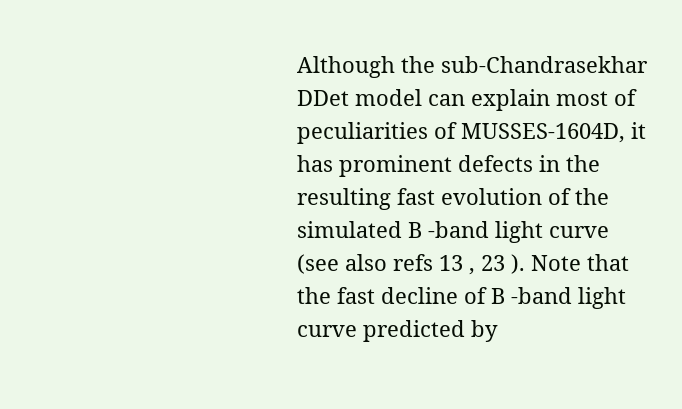Although the sub-Chandrasekhar DDet model can explain most of peculiarities of MUSSES-1604D, it has prominent defects in the resulting fast evolution of the simulated B -band light curve (see also refs 13 , 23 ). Note that the fast decline of B -band light curve predicted by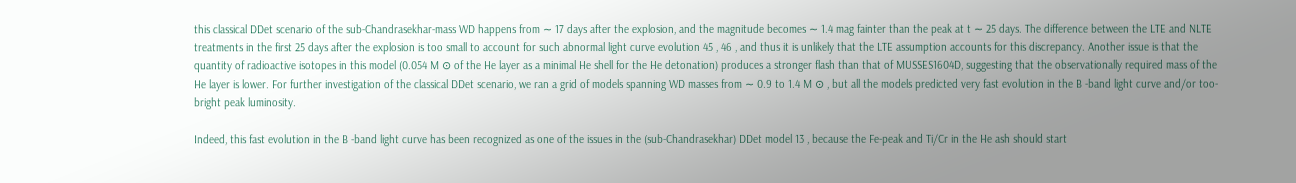this classical DDet scenario of the sub-Chandrasekhar-mass WD happens from ∼ 17 days after the explosion, and the magnitude becomes ∼ 1.4 mag fainter than the peak at t ∼ 25 days. The difference between the LTE and NLTE treatments in the first 25 days after the explosion is too small to account for such abnormal light curve evolution 45 , 46 , and thus it is unlikely that the LTE assumption accounts for this discrepancy. Another issue is that the quantity of radioactive isotopes in this model (0.054 M ⊙ of the He layer as a minimal He shell for the He detonation) produces a stronger flash than that of MUSSES1604D, suggesting that the observationally required mass of the He layer is lower. For further investigation of the classical DDet scenario, we ran a grid of models spanning WD masses from ∼ 0.9 to 1.4 M ⊙ , but all the models predicted very fast evolution in the B -band light curve and/or too-bright peak luminosity.

Indeed, this fast evolution in the B -band light curve has been recognized as one of the issues in the (sub-Chandrasekhar) DDet model 13 , because the Fe-peak and Ti/Cr in the He ash should start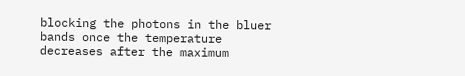blocking the photons in the bluer bands once the temperature decreases after the maximum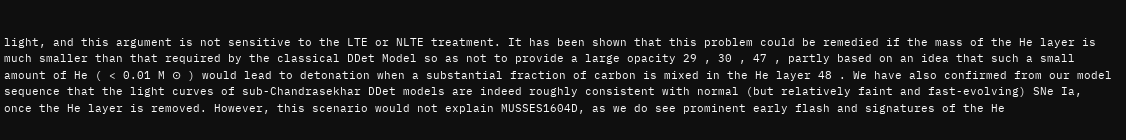light, and this argument is not sensitive to the LTE or NLTE treatment. It has been shown that this problem could be remedied if the mass of the He layer is much smaller than that required by the classical DDet Model so as not to provide a large opacity 29 , 30 , 47 , partly based on an idea that such a small amount of He ( < 0.01 M ⊙ ) would lead to detonation when a substantial fraction of carbon is mixed in the He layer 48 . We have also confirmed from our model sequence that the light curves of sub-Chandrasekhar DDet models are indeed roughly consistent with normal (but relatively faint and fast-evolving) SNe Ia, once the He layer is removed. However, this scenario would not explain MUSSES1604D, as we do see prominent early flash and signatures of the He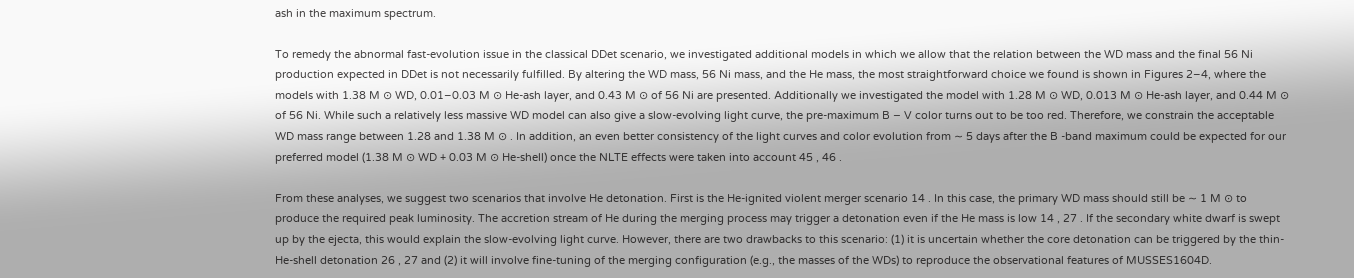ash in the maximum spectrum.

To remedy the abnormal fast-evolution issue in the classical DDet scenario, we investigated additional models in which we allow that the relation between the WD mass and the final 56 Ni production expected in DDet is not necessarily fulfilled. By altering the WD mass, 56 Ni mass, and the He mass, the most straightforward choice we found is shown in Figures 2–4, where the models with 1.38 M ⊙ WD, 0.01–0.03 M ⊙ He-ash layer, and 0.43 M ⊙ of 56 Ni are presented. Additionally we investigated the model with 1.28 M ⊙ WD, 0.013 M ⊙ He-ash layer, and 0.44 M ⊙ of 56 Ni. While such a relatively less massive WD model can also give a slow-evolving light curve, the pre-maximum B − V color turns out to be too red. Therefore, we constrain the acceptable WD mass range between 1.28 and 1.38 M ⊙ . In addition, an even better consistency of the light curves and color evolution from ∼ 5 days after the B -band maximum could be expected for our preferred model (1.38 M ⊙ WD + 0.03 M ⊙ He-shell) once the NLTE effects were taken into account 45 , 46 .

From these analyses, we suggest two scenarios that involve He detonation. First is the He-ignited violent merger scenario 14 . In this case, the primary WD mass should still be ∼ 1 M ⊙ to produce the required peak luminosity. The accretion stream of He during the merging process may trigger a detonation even if the He mass is low 14 , 27 . If the secondary white dwarf is swept up by the ejecta, this would explain the slow-evolving light curve. However, there are two drawbacks to this scenario: (1) it is uncertain whether the core detonation can be triggered by the thin-He-shell detonation 26 , 27 and (2) it will involve fine-tuning of the merging configuration (e.g., the masses of the WDs) to reproduce the observational features of MUSSES1604D.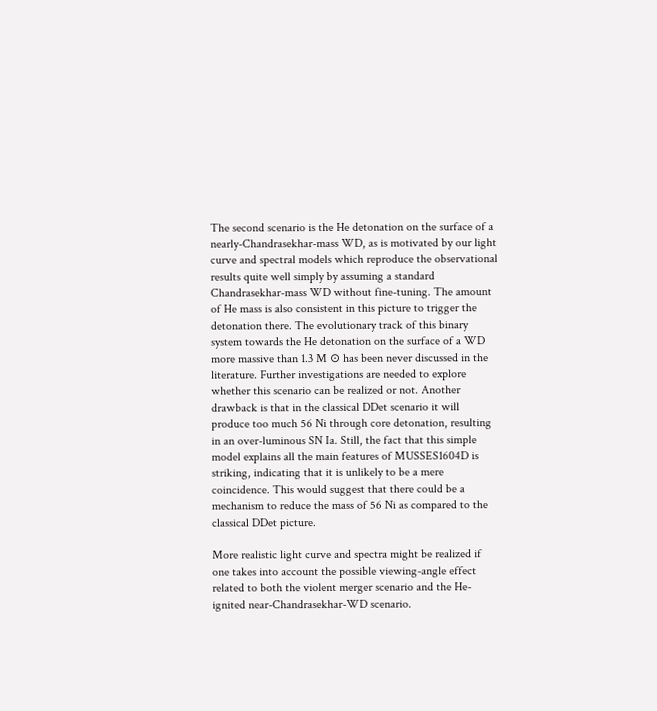The second scenario is the He detonation on the surface of a nearly-Chandrasekhar-mass WD, as is motivated by our light curve and spectral models which reproduce the observational results quite well simply by assuming a standard Chandrasekhar-mass WD without fine-tuning. The amount of He mass is also consistent in this picture to trigger the detonation there. The evolutionary track of this binary system towards the He detonation on the surface of a WD more massive than 1.3 M ⊙ has been never discussed in the literature. Further investigations are needed to explore whether this scenario can be realized or not. Another drawback is that in the classical DDet scenario it will produce too much 56 Ni through core detonation, resulting in an over-luminous SN Ia. Still, the fact that this simple model explains all the main features of MUSSES1604D is striking, indicating that it is unlikely to be a mere coincidence. This would suggest that there could be a mechanism to reduce the mass of 56 Ni as compared to the classical DDet picture.

More realistic light curve and spectra might be realized if one takes into account the possible viewing-angle effect related to both the violent merger scenario and the He-ignited near-Chandrasekhar-WD scenario.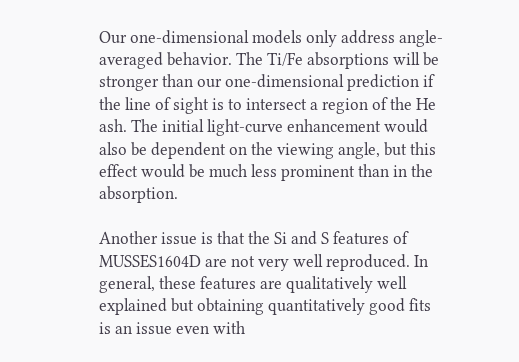Our one-dimensional models only address angle-averaged behavior. The Ti/Fe absorptions will be stronger than our one-dimensional prediction if the line of sight is to intersect a region of the He ash. The initial light-curve enhancement would also be dependent on the viewing angle, but this effect would be much less prominent than in the absorption.

Another issue is that the Si and S features of MUSSES1604D are not very well reproduced. In general, these features are qualitatively well explained but obtaining quantitatively good fits is an issue even with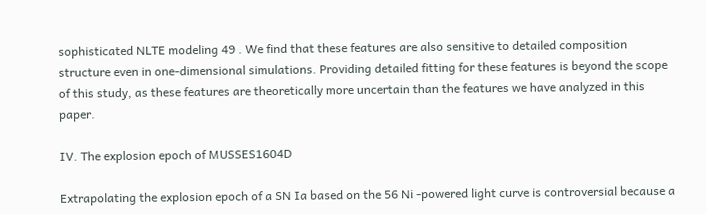sophisticated NLTE modeling 49 . We find that these features are also sensitive to detailed composition structure even in one-dimensional simulations. Providing detailed fitting for these features is beyond the scope of this study, as these features are theoretically more uncertain than the features we have analyzed in this paper.

IV. The explosion epoch of MUSSES1604D

Extrapolating the explosion epoch of a SN Ia based on the 56 Ni -powered light curve is controversial because a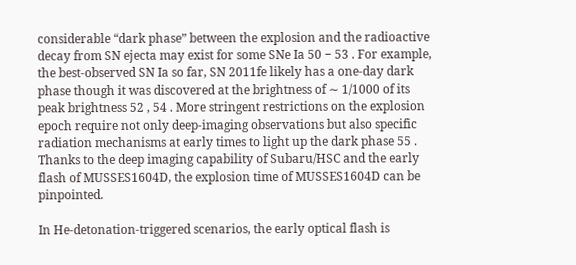considerable “dark phase” between the explosion and the radioactive decay from SN ejecta may exist for some SNe Ia 50 − 53 . For example, the best-observed SN Ia so far, SN 2011fe likely has a one-day dark phase though it was discovered at the brightness of ∼ 1/1000 of its peak brightness 52 , 54 . More stringent restrictions on the explosion epoch require not only deep-imaging observations but also specific radiation mechanisms at early times to light up the dark phase 55 . Thanks to the deep imaging capability of Subaru/HSC and the early flash of MUSSES1604D, the explosion time of MUSSES1604D can be pinpointed.

In He-detonation-triggered scenarios, the early optical flash is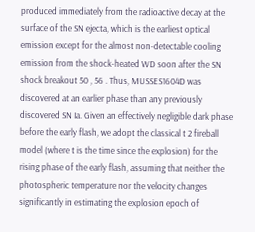produced immediately from the radioactive decay at the surface of the SN ejecta, which is the earliest optical emission except for the almost non-detectable cooling emission from the shock-heated WD soon after the SN shock breakout 50 , 56 . Thus, MUSSES1604D was discovered at an earlier phase than any previously discovered SN Ia. Given an effectively negligible dark phase before the early flash, we adopt the classical t 2 fireball model (where t is the time since the explosion) for the rising phase of the early flash, assuming that neither the photospheric temperature nor the velocity changes significantly in estimating the explosion epoch of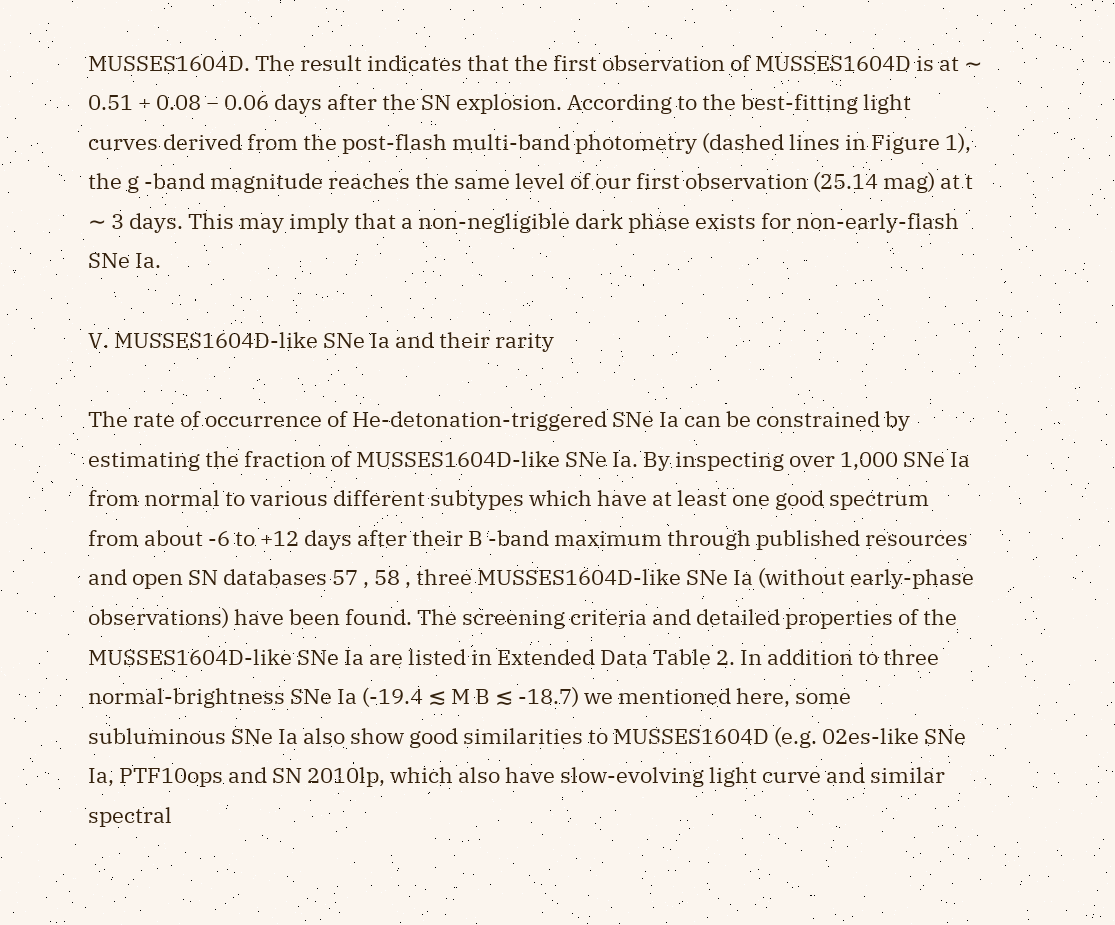MUSSES1604D. The result indicates that the first observation of MUSSES1604D is at ∼ 0.51 + 0.08 − 0.06 days after the SN explosion. According to the best-fitting light curves derived from the post-flash multi-band photometry (dashed lines in Figure 1), the g -band magnitude reaches the same level of our first observation (25.14 mag) at t ∼ 3 days. This may imply that a non-negligible dark phase exists for non-early-flash SNe Ia.

V. MUSSES1604D-like SNe Ia and their rarity

The rate of occurrence of He-detonation-triggered SNe Ia can be constrained by estimating the fraction of MUSSES1604D-like SNe Ia. By inspecting over 1,000 SNe Ia from normal to various different subtypes which have at least one good spectrum from about -6 to +12 days after their B -band maximum through published resources and open SN databases 57 , 58 , three MUSSES1604D-like SNe Ia (without early-phase observations) have been found. The screening criteria and detailed properties of the MUSSES1604D-like SNe Ia are listed in Extended Data Table 2. In addition to three normal-brightness SNe Ia (-19.4 ≲ M B ≲ -18.7) we mentioned here, some subluminous SNe Ia also show good similarities to MUSSES1604D (e.g. 02es-like SNe Ia, PTF10ops and SN 2010lp, which also have slow-evolving light curve and similar spectral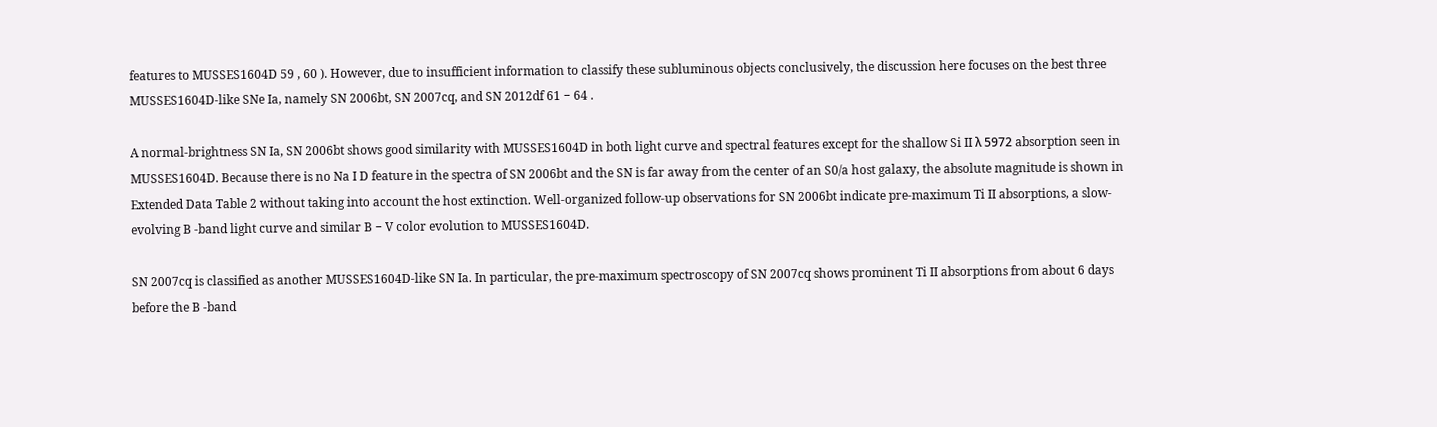features to MUSSES1604D 59 , 60 ). However, due to insufficient information to classify these subluminous objects conclusively, the discussion here focuses on the best three MUSSES1604D-like SNe Ia, namely SN 2006bt, SN 2007cq, and SN 2012df 61 − 64 .

A normal-brightness SN Ia, SN 2006bt shows good similarity with MUSSES1604D in both light curve and spectral features except for the shallow Si II λ 5972 absorption seen in MUSSES1604D. Because there is no Na I D feature in the spectra of SN 2006bt and the SN is far away from the center of an S0/a host galaxy, the absolute magnitude is shown in Extended Data Table 2 without taking into account the host extinction. Well-organized follow-up observations for SN 2006bt indicate pre-maximum Ti II absorptions, a slow-evolving B -band light curve and similar B − V color evolution to MUSSES1604D.

SN 2007cq is classified as another MUSSES1604D-like SN Ia. In particular, the pre-maximum spectroscopy of SN 2007cq shows prominent Ti II absorptions from about 6 days before the B -band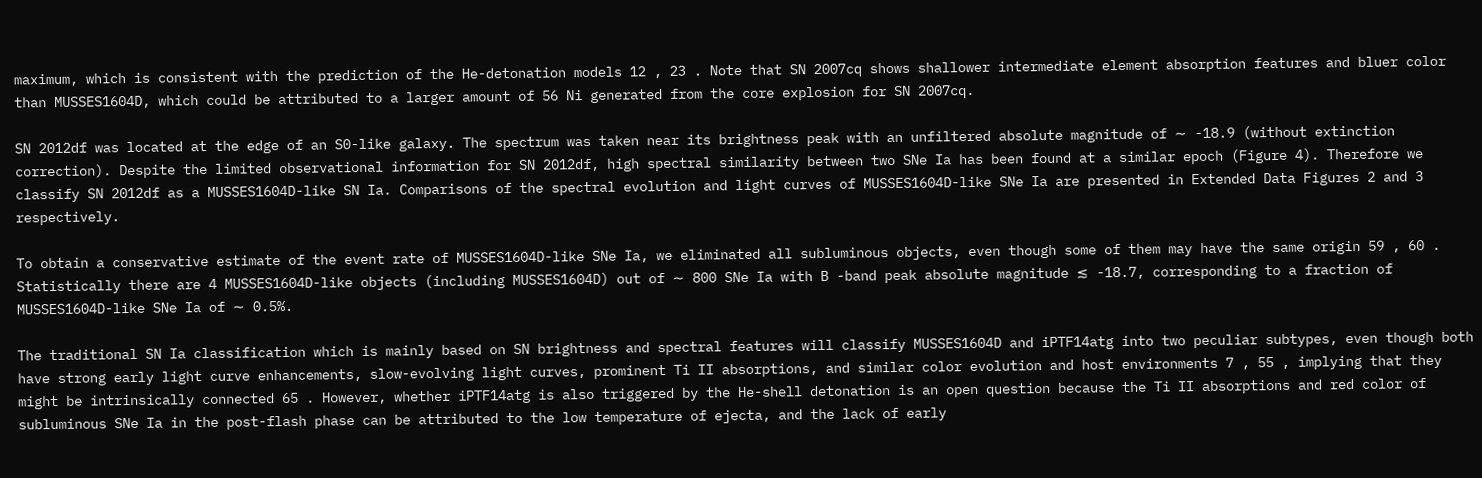maximum, which is consistent with the prediction of the He-detonation models 12 , 23 . Note that SN 2007cq shows shallower intermediate element absorption features and bluer color than MUSSES1604D, which could be attributed to a larger amount of 56 Ni generated from the core explosion for SN 2007cq.

SN 2012df was located at the edge of an S0-like galaxy. The spectrum was taken near its brightness peak with an unfiltered absolute magnitude of ∼ -18.9 (without extinction correction). Despite the limited observational information for SN 2012df, high spectral similarity between two SNe Ia has been found at a similar epoch (Figure 4). Therefore we classify SN 2012df as a MUSSES1604D-like SN Ia. Comparisons of the spectral evolution and light curves of MUSSES1604D-like SNe Ia are presented in Extended Data Figures 2 and 3 respectively.

To obtain a conservative estimate of the event rate of MUSSES1604D-like SNe Ia, we eliminated all subluminous objects, even though some of them may have the same origin 59 , 60 . Statistically there are 4 MUSSES1604D-like objects (including MUSSES1604D) out of ∼ 800 SNe Ia with B -band peak absolute magnitude ≲ -18.7, corresponding to a fraction of MUSSES1604D-like SNe Ia of ∼ 0.5%.

The traditional SN Ia classification which is mainly based on SN brightness and spectral features will classify MUSSES1604D and iPTF14atg into two peculiar subtypes, even though both have strong early light curve enhancements, slow-evolving light curves, prominent Ti II absorptions, and similar color evolution and host environments 7 , 55 , implying that they might be intrinsically connected 65 . However, whether iPTF14atg is also triggered by the He-shell detonation is an open question because the Ti II absorptions and red color of subluminous SNe Ia in the post-flash phase can be attributed to the low temperature of ejecta, and the lack of early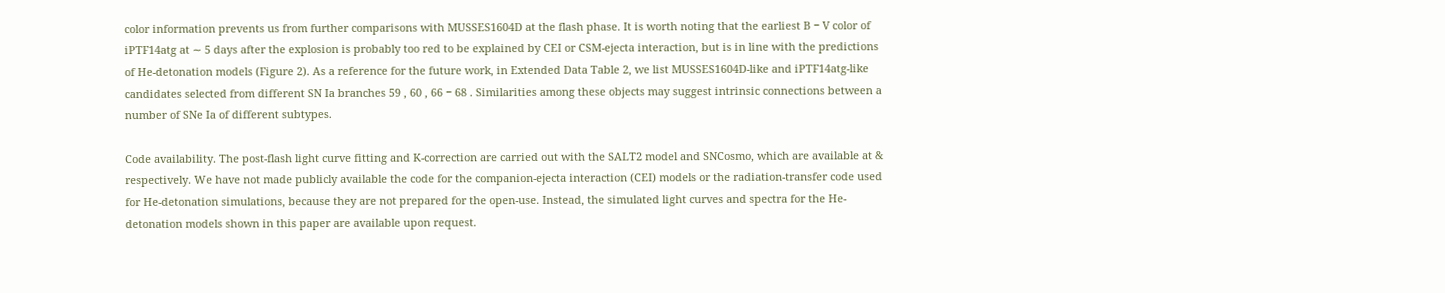color information prevents us from further comparisons with MUSSES1604D at the flash phase. It is worth noting that the earliest B − V color of iPTF14atg at ∼ 5 days after the explosion is probably too red to be explained by CEI or CSM-ejecta interaction, but is in line with the predictions of He-detonation models (Figure 2). As a reference for the future work, in Extended Data Table 2, we list MUSSES1604D-like and iPTF14atg-like candidates selected from different SN Ia branches 59 , 60 , 66 − 68 . Similarities among these objects may suggest intrinsic connections between a number of SNe Ia of different subtypes.

Code availability. The post-flash light curve fitting and K-correction are carried out with the SALT2 model and SNCosmo, which are available at & respectively. We have not made publicly available the code for the companion-ejecta interaction (CEI) models or the radiation-transfer code used for He-detonation simulations, because they are not prepared for the open-use. Instead, the simulated light curves and spectra for the He-detonation models shown in this paper are available upon request.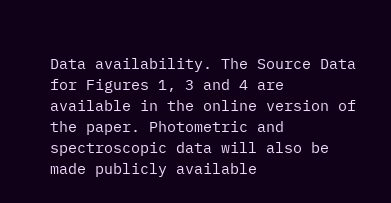Data availability. The Source Data for Figures 1, 3 and 4 are available in the online version of the paper. Photometric and spectroscopic data will also be made publicly available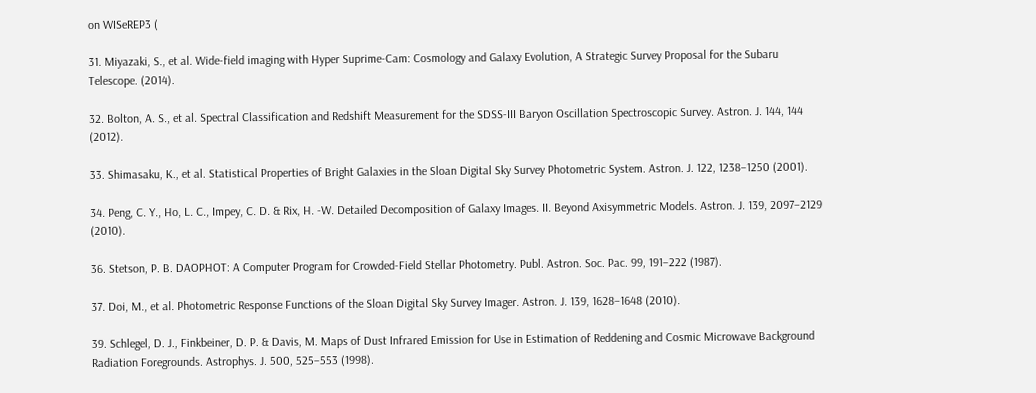on WISeREP3 (

31. Miyazaki, S., et al. Wide-field imaging with Hyper Suprime-Cam: Cosmology and Galaxy Evolution, A Strategic Survey Proposal for the Subaru Telescope. (2014).

32. Bolton, A. S., et al. Spectral Classification and Redshift Measurement for the SDSS-III Baryon Oscillation Spectroscopic Survey. Astron. J. 144, 144 (2012).

33. Shimasaku, K., et al. Statistical Properties of Bright Galaxies in the Sloan Digital Sky Survey Photometric System. Astron. J. 122, 1238–1250 (2001).

34. Peng, C. Y., Ho, L. C., Impey, C. D. & Rix, H. -W. Detailed Decomposition of Galaxy Images. II. Beyond Axisymmetric Models. Astron. J. 139, 2097–2129 (2010).

36. Stetson, P. B. DAOPHOT: A Computer Program for Crowded-Field Stellar Photometry. Publ. Astron. Soc. Pac. 99, 191–222 (1987).

37. Doi, M., et al. Photometric Response Functions of the Sloan Digital Sky Survey Imager. Astron. J. 139, 1628–1648 (2010).

39. Schlegel, D. J., Finkbeiner, D. P. & Davis, M. Maps of Dust Infrared Emission for Use in Estimation of Reddening and Cosmic Microwave Background Radiation Foregrounds. Astrophys. J. 500, 525–553 (1998).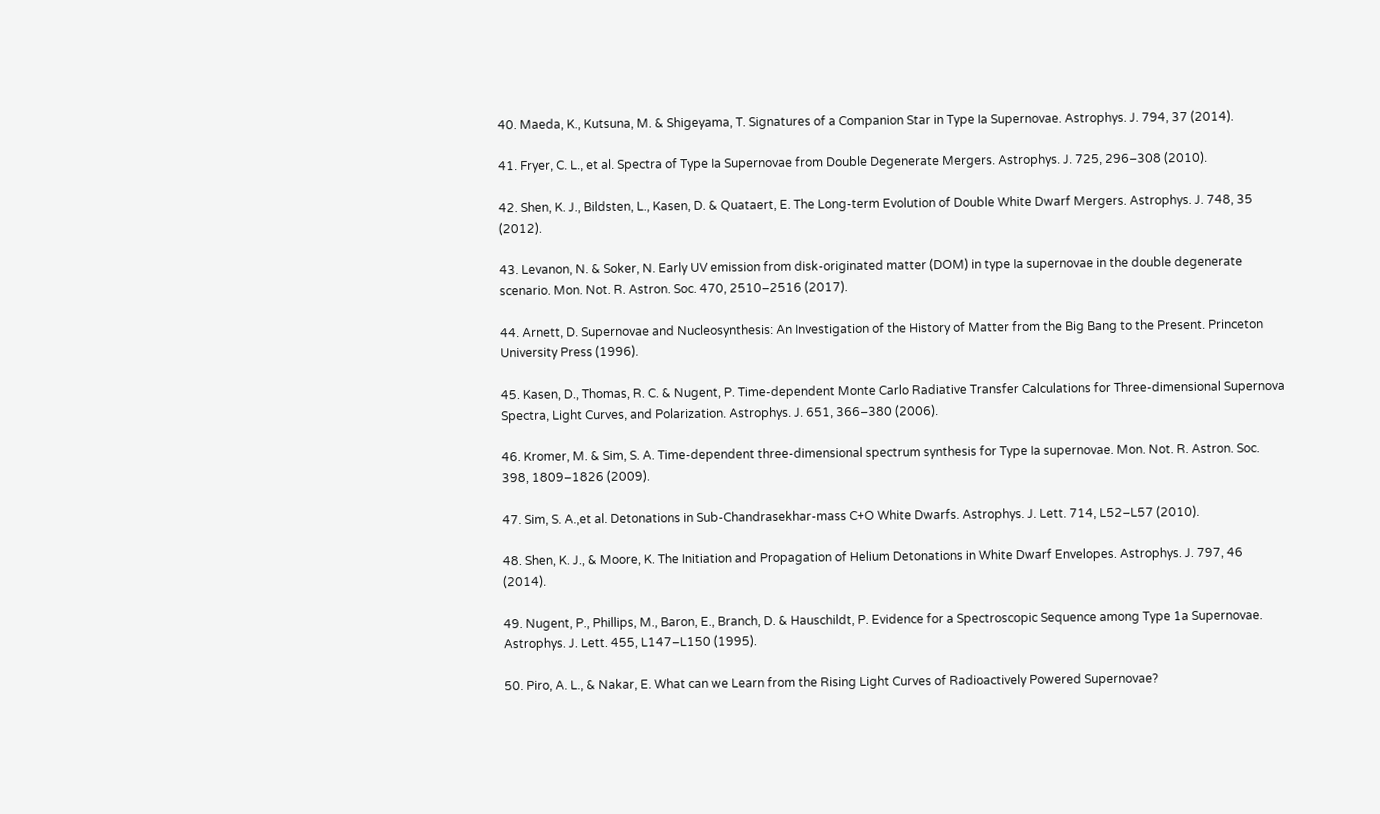40. Maeda, K., Kutsuna, M. & Shigeyama, T. Signatures of a Companion Star in Type Ia Supernovae. Astrophys. J. 794, 37 (2014).

41. Fryer, C. L., et al. Spectra of Type Ia Supernovae from Double Degenerate Mergers. Astrophys. J. 725, 296–308 (2010).

42. Shen, K. J., Bildsten, L., Kasen, D. & Quataert, E. The Long-term Evolution of Double White Dwarf Mergers. Astrophys. J. 748, 35 (2012).

43. Levanon, N. & Soker, N. Early UV emission from disk-originated matter (DOM) in type Ia supernovae in the double degenerate scenario. Mon. Not. R. Astron. Soc. 470, 2510–2516 (2017).

44. Arnett, D. Supernovae and Nucleosynthesis: An Investigation of the History of Matter from the Big Bang to the Present. Princeton University Press (1996).

45. Kasen, D., Thomas, R. C. & Nugent, P. Time-dependent Monte Carlo Radiative Transfer Calculations for Three-dimensional Supernova Spectra, Light Curves, and Polarization. Astrophys. J. 651, 366–380 (2006).

46. Kromer, M. & Sim, S. A. Time-dependent three-dimensional spectrum synthesis for Type Ia supernovae. Mon. Not. R. Astron. Soc. 398, 1809–1826 (2009).

47. Sim, S. A.,et al. Detonations in Sub-Chandrasekhar-mass C+O White Dwarfs. Astrophys. J. Lett. 714, L52–L57 (2010).

48. Shen, K. J., & Moore, K. The Initiation and Propagation of Helium Detonations in White Dwarf Envelopes. Astrophys. J. 797, 46 (2014).

49. Nugent, P., Phillips, M., Baron, E., Branch, D. & Hauschildt, P. Evidence for a Spectroscopic Sequence among Type 1a Supernovae. Astrophys. J. Lett. 455, L147–L150 (1995).

50. Piro, A. L., & Nakar, E. What can we Learn from the Rising Light Curves of Radioactively Powered Supernovae?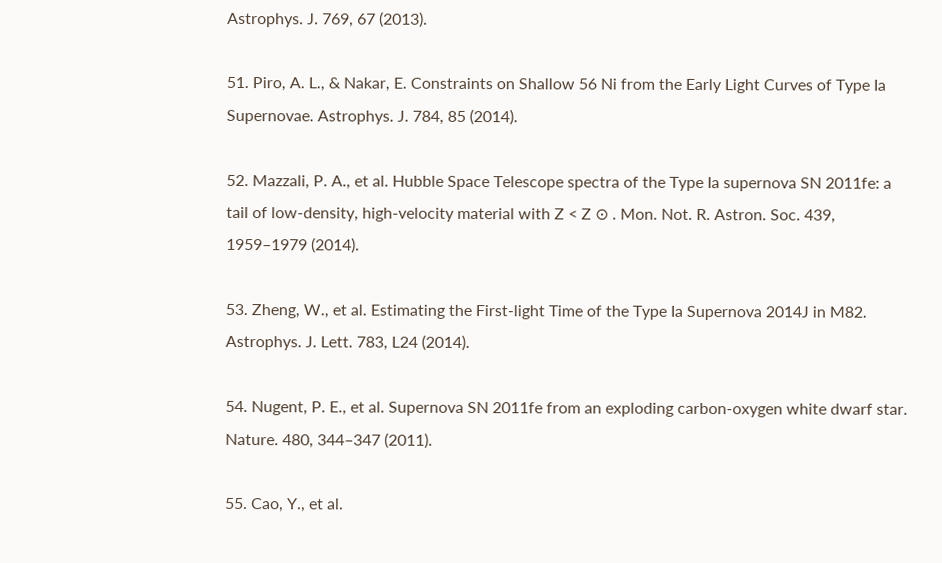Astrophys. J. 769, 67 (2013).

51. Piro, A. L., & Nakar, E. Constraints on Shallow 56 Ni from the Early Light Curves of Type Ia Supernovae. Astrophys. J. 784, 85 (2014).

52. Mazzali, P. A., et al. Hubble Space Telescope spectra of the Type Ia supernova SN 2011fe: a tail of low-density, high-velocity material with Z < Z ⊙ . Mon. Not. R. Astron. Soc. 439, 1959–1979 (2014).

53. Zheng, W., et al. Estimating the First-light Time of the Type Ia Supernova 2014J in M82. Astrophys. J. Lett. 783, L24 (2014).

54. Nugent, P. E., et al. Supernova SN 2011fe from an exploding carbon-oxygen white dwarf star. Nature. 480, 344–347 (2011).

55. Cao, Y., et al.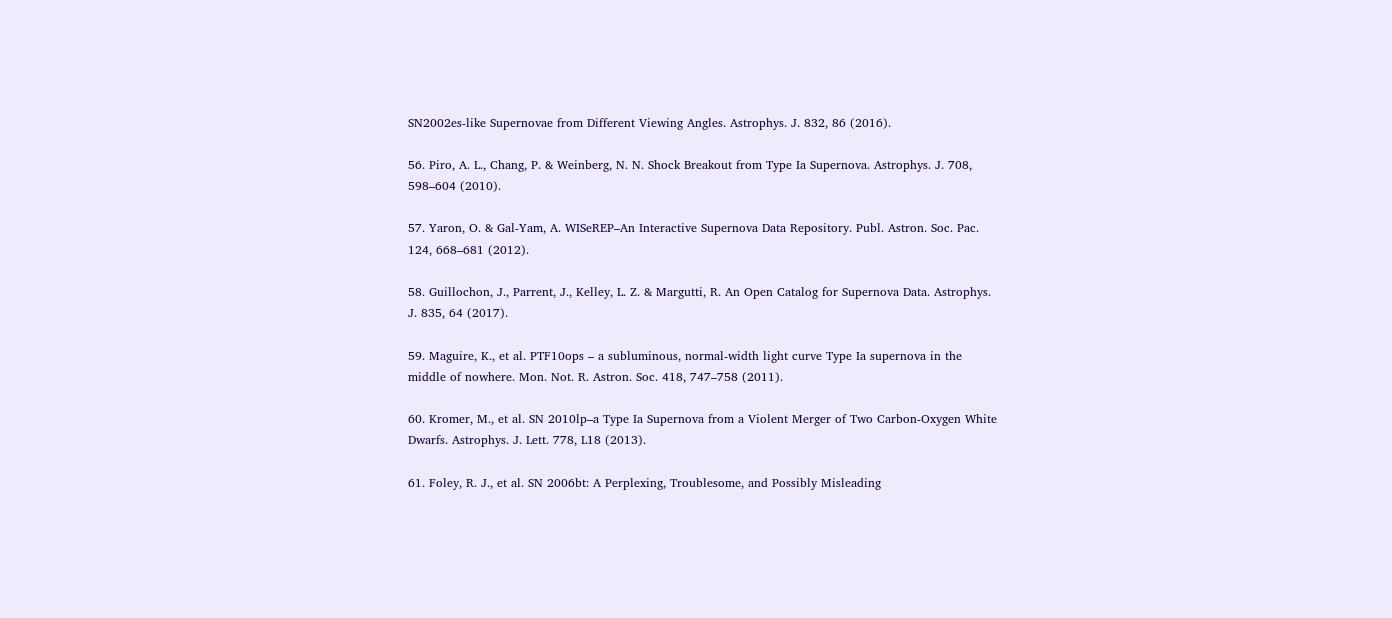SN2002es-like Supernovae from Different Viewing Angles. Astrophys. J. 832, 86 (2016).

56. Piro, A. L., Chang, P. & Weinberg, N. N. Shock Breakout from Type Ia Supernova. Astrophys. J. 708, 598–604 (2010).

57. Yaron, O. & Gal-Yam, A. WISeREP–An Interactive Supernova Data Repository. Publ. Astron. Soc. Pac. 124, 668–681 (2012).

58. Guillochon, J., Parrent, J., Kelley, L. Z. & Margutti, R. An Open Catalog for Supernova Data. Astrophys. J. 835, 64 (2017).

59. Maguire, K., et al. PTF10ops – a subluminous, normal-width light curve Type Ia supernova in the middle of nowhere. Mon. Not. R. Astron. Soc. 418, 747–758 (2011).

60. Kromer, M., et al. SN 2010lp–a Type Ia Supernova from a Violent Merger of Two Carbon-Oxygen White Dwarfs. Astrophys. J. Lett. 778, L18 (2013).

61. Foley, R. J., et al. SN 2006bt: A Perplexing, Troublesome, and Possibly Misleading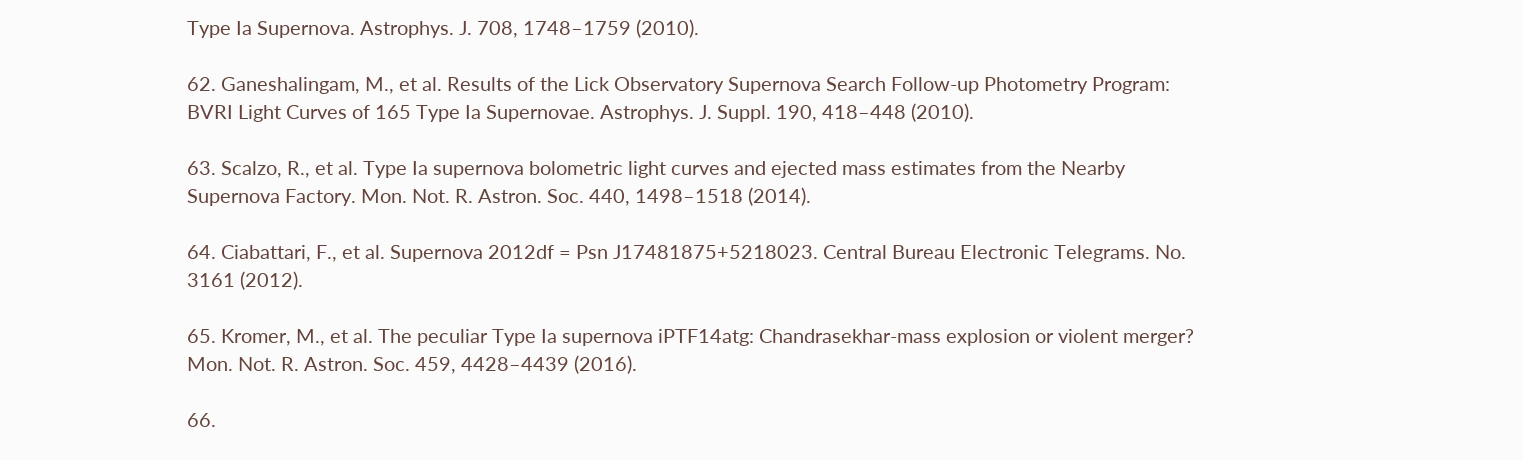Type Ia Supernova. Astrophys. J. 708, 1748–1759 (2010).

62. Ganeshalingam, M., et al. Results of the Lick Observatory Supernova Search Follow-up Photometry Program: BVRI Light Curves of 165 Type Ia Supernovae. Astrophys. J. Suppl. 190, 418–448 (2010).

63. Scalzo, R., et al. Type Ia supernova bolometric light curves and ejected mass estimates from the Nearby Supernova Factory. Mon. Not. R. Astron. Soc. 440, 1498–1518 (2014).

64. Ciabattari, F., et al. Supernova 2012df = Psn J17481875+5218023. Central Bureau Electronic Telegrams. No. 3161 (2012).

65. Kromer, M., et al. The peculiar Type Ia supernova iPTF14atg: Chandrasekhar-mass explosion or violent merger? Mon. Not. R. Astron. Soc. 459, 4428–4439 (2016).

66.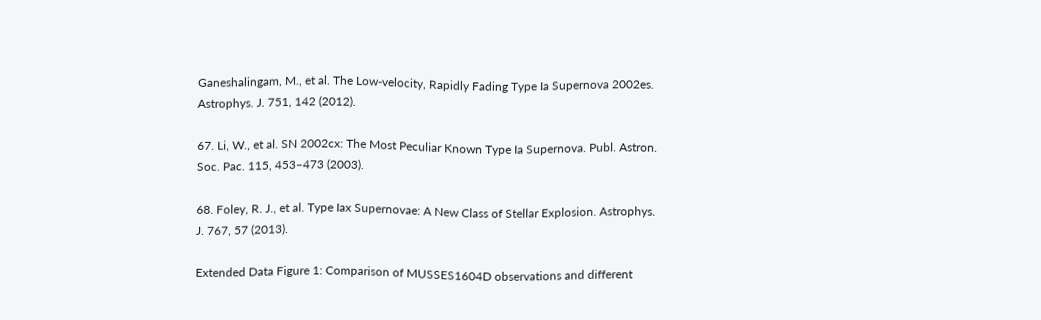Ganeshalingam, M., et al. The Low-velocity, Rapidly Fading Type Ia Supernova 2002es. Astrophys. J. 751, 142 (2012).

67. Li, W., et al. SN 2002cx: The Most Peculiar Known Type Ia Supernova. Publ. Astron. Soc. Pac. 115, 453–473 (2003).

68. Foley, R. J., et al. Type Iax Supernovae: A New Class of Stellar Explosion. Astrophys. J. 767, 57 (2013).

Extended Data Figure 1: Comparison of MUSSES1604D observations and different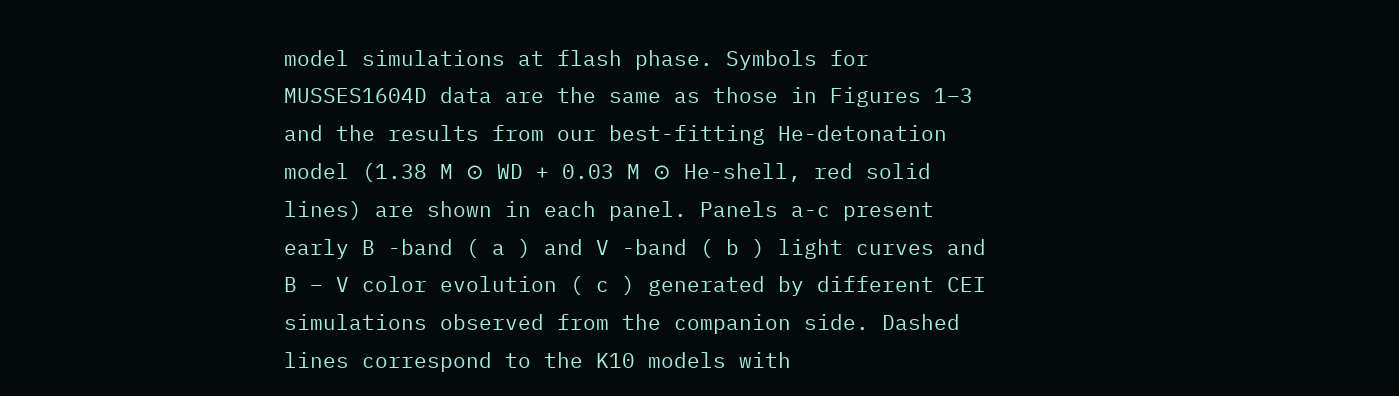model simulations at flash phase. Symbols for MUSSES1604D data are the same as those in Figures 1–3 and the results from our best-fitting He-detonation model (1.38 M ⊙ WD + 0.03 M ⊙ He-shell, red solid lines) are shown in each panel. Panels a-c present early B -band ( a ) and V -band ( b ) light curves and B − V color evolution ( c ) generated by different CEI simulations observed from the companion side. Dashed lines correspond to the K10 models with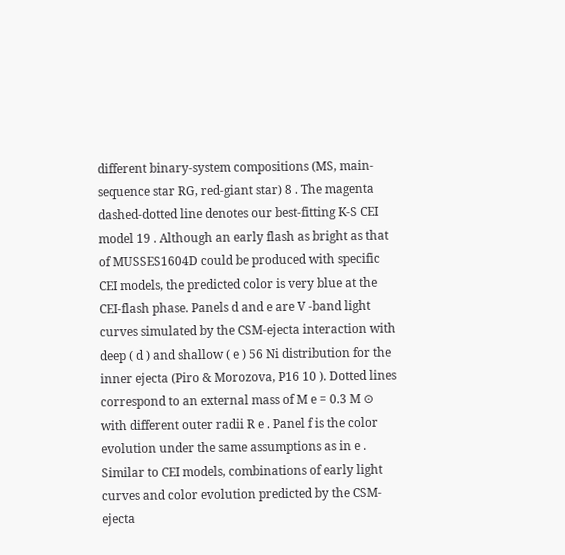different binary-system compositions (MS, main-sequence star RG, red-giant star) 8 . The magenta dashed-dotted line denotes our best-fitting K-S CEI model 19 . Although an early flash as bright as that of MUSSES1604D could be produced with specific CEI models, the predicted color is very blue at the CEI-flash phase. Panels d and e are V -band light curves simulated by the CSM-ejecta interaction with deep ( d ) and shallow ( e ) 56 Ni distribution for the inner ejecta (Piro & Morozova, P16 10 ). Dotted lines correspond to an external mass of M e = 0.3 M ⊙ with different outer radii R e . Panel f is the color evolution under the same assumptions as in e . Similar to CEI models, combinations of early light curves and color evolution predicted by the CSM-ejecta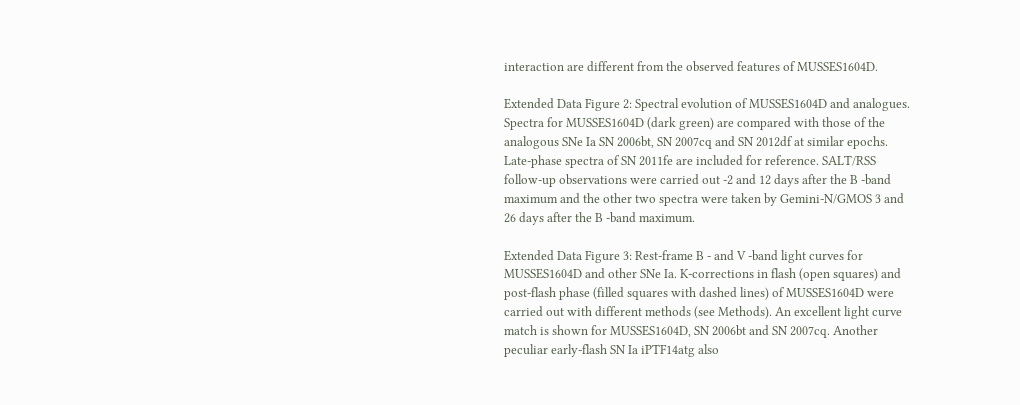interaction are different from the observed features of MUSSES1604D.

Extended Data Figure 2: Spectral evolution of MUSSES1604D and analogues. Spectra for MUSSES1604D (dark green) are compared with those of the analogous SNe Ia SN 2006bt, SN 2007cq and SN 2012df at similar epochs. Late-phase spectra of SN 2011fe are included for reference. SALT/RSS follow-up observations were carried out -2 and 12 days after the B -band maximum and the other two spectra were taken by Gemini-N/GMOS 3 and 26 days after the B -band maximum.

Extended Data Figure 3: Rest-frame B - and V -band light curves for MUSSES1604D and other SNe Ia. K-corrections in flash (open squares) and post-flash phase (filled squares with dashed lines) of MUSSES1604D were carried out with different methods (see Methods). An excellent light curve match is shown for MUSSES1604D, SN 2006bt and SN 2007cq. Another peculiar early-flash SN Ia iPTF14atg also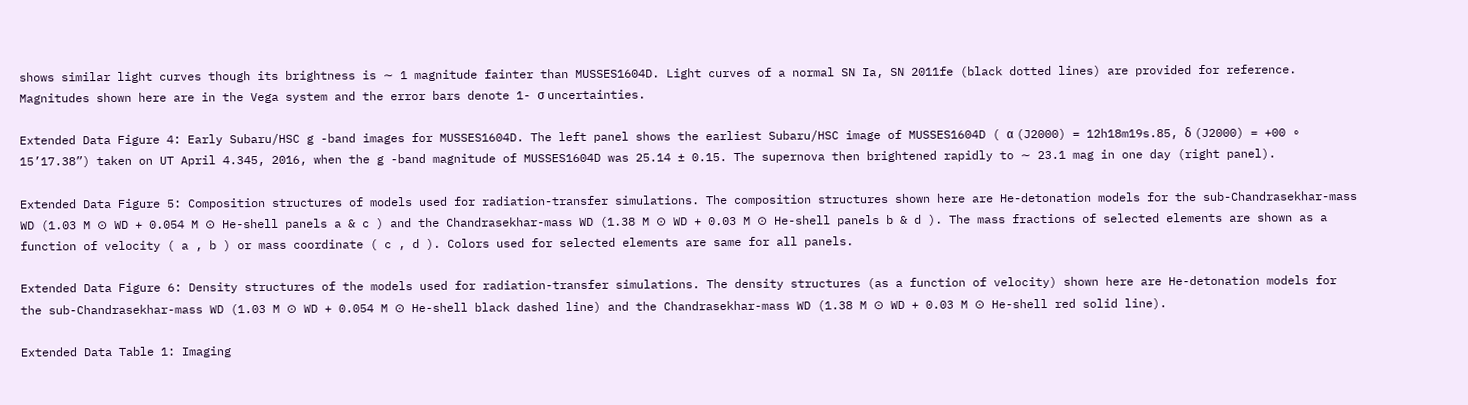shows similar light curves though its brightness is ∼ 1 magnitude fainter than MUSSES1604D. Light curves of a normal SN Ia, SN 2011fe (black dotted lines) are provided for reference. Magnitudes shown here are in the Vega system and the error bars denote 1- σ uncertainties.

Extended Data Figure 4: Early Subaru/HSC g -band images for MUSSES1604D. The left panel shows the earliest Subaru/HSC image of MUSSES1604D ( α (J2000) = 12h18m19s.85, δ (J2000) = +00 ∘ 15’17.38”) taken on UT April 4.345, 2016, when the g -band magnitude of MUSSES1604D was 25.14 ± 0.15. The supernova then brightened rapidly to ∼ 23.1 mag in one day (right panel).

Extended Data Figure 5: Composition structures of models used for radiation-transfer simulations. The composition structures shown here are He-detonation models for the sub-Chandrasekhar-mass WD (1.03 M ⊙ WD + 0.054 M ⊙ He-shell panels a & c ) and the Chandrasekhar-mass WD (1.38 M ⊙ WD + 0.03 M ⊙ He-shell panels b & d ). The mass fractions of selected elements are shown as a function of velocity ( a , b ) or mass coordinate ( c , d ). Colors used for selected elements are same for all panels.

Extended Data Figure 6: Density structures of the models used for radiation-transfer simulations. The density structures (as a function of velocity) shown here are He-detonation models for the sub-Chandrasekhar-mass WD (1.03 M ⊙ WD + 0.054 M ⊙ He-shell black dashed line) and the Chandrasekhar-mass WD (1.38 M ⊙ WD + 0.03 M ⊙ He-shell red solid line).

Extended Data Table 1: Imaging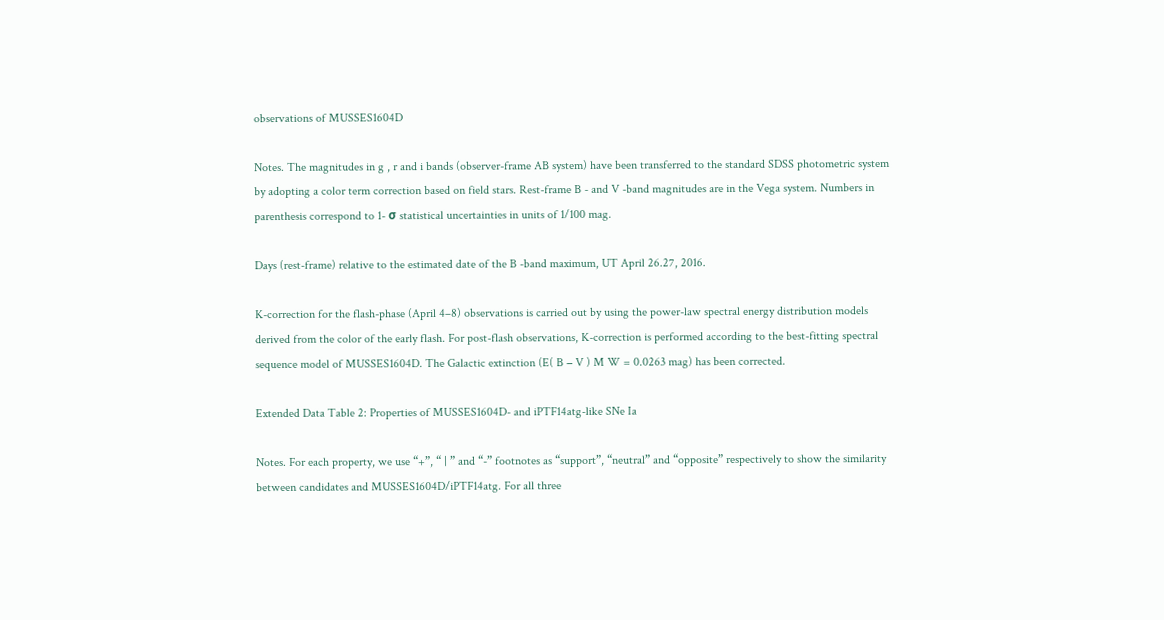observations of MUSSES1604D

Notes. The magnitudes in g , r and i bands (observer-frame AB system) have been transferred to the standard SDSS photometric system by adopting a color term correction based on field stars. Rest-frame B - and V -band magnitudes are in the Vega system. Numbers in parenthesis correspond to 1- σ statistical uncertainties in units of 1/100 mag.

Days (rest-frame) relative to the estimated date of the B -band maximum, UT April 26.27, 2016.

K-correction for the flash-phase (April 4–8) observations is carried out by using the power-law spectral energy distribution models derived from the color of the early flash. For post-flash observations, K-correction is performed according to the best-fitting spectral sequence model of MUSSES1604D. The Galactic extinction (E( B − V ) M W = 0.0263 mag) has been corrected.

Extended Data Table 2: Properties of MUSSES1604D- and iPTF14atg-like SNe Ia

Notes. For each property, we use “+”, “ | ” and “-” footnotes as “support”, “neutral” and “opposite” respectively to show the similarity between candidates and MUSSES1604D/iPTF14atg. For all three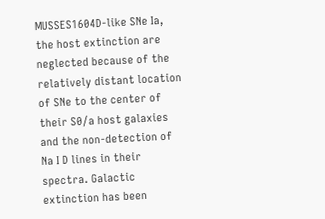MUSSES1604D-like SNe Ia, the host extinction are neglected because of the relatively distant location of SNe to the center of their S0/a host galaxies and the non-detection of Na I D lines in their spectra. Galactic extinction has been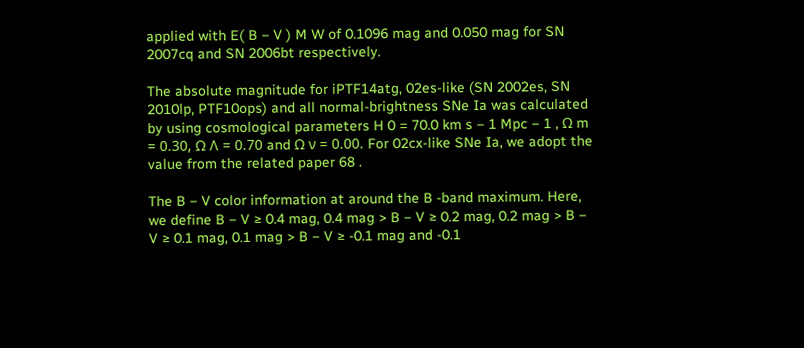applied with E( B − V ) M W of 0.1096 mag and 0.050 mag for SN 2007cq and SN 2006bt respectively.

The absolute magnitude for iPTF14atg, 02es-like (SN 2002es, SN 2010lp, PTF10ops) and all normal-brightness SNe Ia was calculated by using cosmological parameters H 0 = 70.0 km s − 1 Mpc − 1 , Ω m = 0.30, Ω Λ = 0.70 and Ω ν = 0.00. For 02cx-like SNe Ia, we adopt the value from the related paper 68 .

The B − V color information at around the B -band maximum. Here, we define B − V ≥ 0.4 mag, 0.4 mag > B − V ≥ 0.2 mag, 0.2 mag > B − V ≥ 0.1 mag, 0.1 mag > B − V ≥ -0.1 mag and -0.1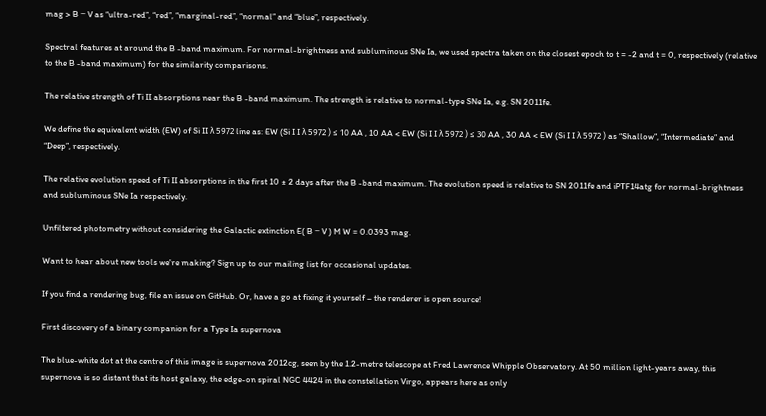mag > B − V as “ultra-red”, “red”, “marginal-red”, “normal” and “blue”, respectively.

Spectral features at around the B -band maximum. For normal-brightness and subluminous SNe Ia, we used spectra taken on the closest epoch to t = -2 and t = 0, respectively (relative to the B -band maximum) for the similarity comparisons.

The relative strength of Ti II absorptions near the B -band maximum. The strength is relative to normal-type SNe Ia, e.g. SN 2011fe.

We define the equivalent width (EW) of Si II λ 5972 line as: EW (Si I I λ 5972 ) ≤ 10 AA , 10 AA < EW (Si I I λ 5972 ) ≤ 30 AA , 30 AA < EW (Si I I λ 5972 ) as “Shallow”, “Intermediate” and “Deep”, respectively.

The relative evolution speed of Ti II absorptions in the first 10 ± 2 days after the B -band maximum. The evolution speed is relative to SN 2011fe and iPTF14atg for normal-brightness and subluminous SNe Ia respectively.

Unfiltered photometry without considering the Galactic extinction E( B − V ) M W = 0.0393 mag.

Want to hear about new tools we're making? Sign up to our mailing list for occasional updates.

If you find a rendering bug, file an issue on GitHub. Or, have a go at fixing it yourself – the renderer is open source!

First discovery of a binary companion for a Type Ia supernova

The blue-white dot at the centre of this image is supernova 2012cg, seen by the 1.2-metre telescope at Fred Lawrence Whipple Observatory. At 50 million light-years away, this supernova is so distant that its host galaxy, the edge-on spiral NGC 4424 in the constellation Virgo, appears here as only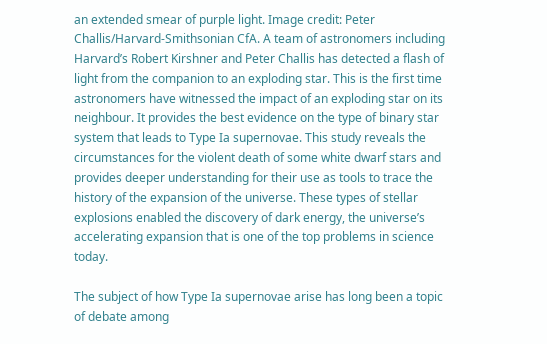an extended smear of purple light. Image credit: Peter Challis/Harvard-Smithsonian CfA. A team of astronomers including Harvard’s Robert Kirshner and Peter Challis has detected a flash of light from the companion to an exploding star. This is the first time astronomers have witnessed the impact of an exploding star on its neighbour. It provides the best evidence on the type of binary star system that leads to Type Ia supernovae. This study reveals the circumstances for the violent death of some white dwarf stars and provides deeper understanding for their use as tools to trace the history of the expansion of the universe. These types of stellar explosions enabled the discovery of dark energy, the universe’s accelerating expansion that is one of the top problems in science today.

The subject of how Type Ia supernovae arise has long been a topic of debate among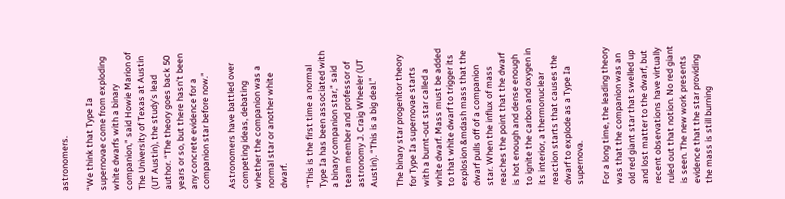astronomers.

“We think that Type Ia supernovae come from exploding white dwarfs with a binary companion,” said Howie Marion of The University of Texas at Austin (UT Austin), the study’s lead author. “The theory goes back 50 years or so, but there hasn’t been any concrete evidence for a companion star before now.”

Astronomers have battled over competing ideas, debating whether the companion was a normal star or another white dwarf.

“This is the first time a normal Type Ia has been associated with a binary companion star,” said team member and professor of astronomy J. Craig Wheeler (UT Austin). “This is a big deal.”

The binary star progenitor theory for Type Ia supernovae starts with a burnt-out star called a white dwarf. Mass must be added to that white dwarf to trigger its explosion &mdash mass that the dwarf pulls off of a companion star. When the influx of mass reaches the point that the dwarf is hot enough and dense enough to ignite the carbon and oxygen in its interior, a thermonuclear reaction starts that causes the dwarf to explode as a Type Ia supernova.

For a long time, the leading theory was that the companion was an old red giant star that swelled up and lost matter to the dwarf, but recent observations have virtually ruled out that notion. No red giant is seen. The new work presents evidence that the star providing the mass is still burning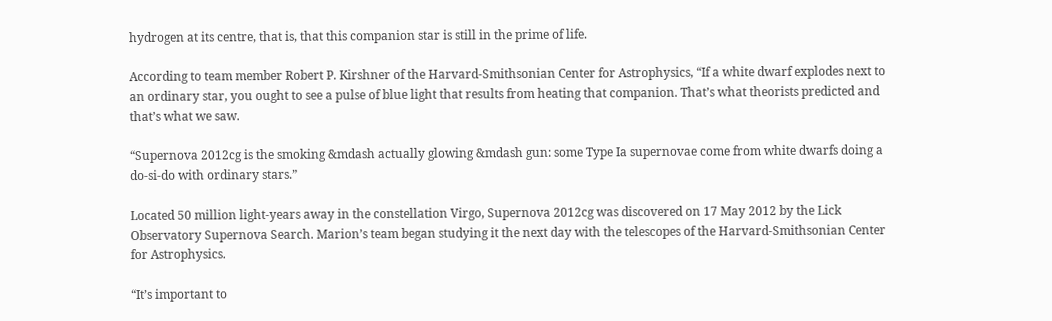hydrogen at its centre, that is, that this companion star is still in the prime of life.

According to team member Robert P. Kirshner of the Harvard-Smithsonian Center for Astrophysics, “If a white dwarf explodes next to an ordinary star, you ought to see a pulse of blue light that results from heating that companion. That’s what theorists predicted and that’s what we saw.

“Supernova 2012cg is the smoking &mdash actually glowing &mdash gun: some Type Ia supernovae come from white dwarfs doing a do-si-do with ordinary stars.”

Located 50 million light-years away in the constellation Virgo, Supernova 2012cg was discovered on 17 May 2012 by the Lick Observatory Supernova Search. Marion’s team began studying it the next day with the telescopes of the Harvard-Smithsonian Center for Astrophysics.

“It’s important to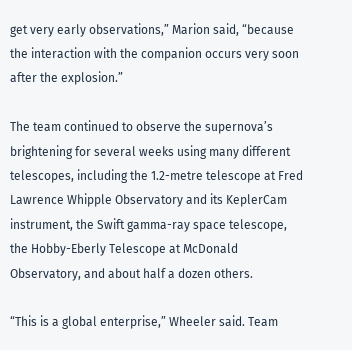get very early observations,” Marion said, “because the interaction with the companion occurs very soon after the explosion.”

The team continued to observe the supernova’s brightening for several weeks using many different telescopes, including the 1.2-metre telescope at Fred Lawrence Whipple Observatory and its KeplerCam instrument, the Swift gamma-ray space telescope, the Hobby-Eberly Telescope at McDonald Observatory, and about half a dozen others.

“This is a global enterprise,” Wheeler said. Team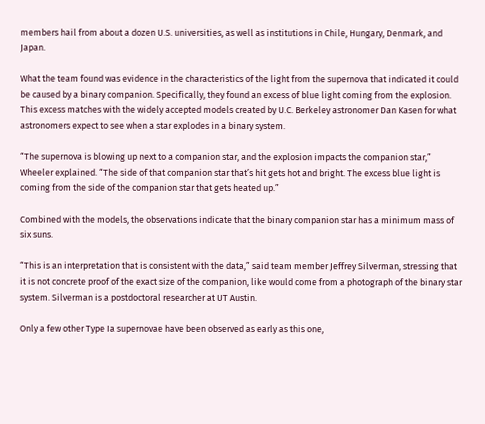members hail from about a dozen U.S. universities, as well as institutions in Chile, Hungary, Denmark, and Japan.

What the team found was evidence in the characteristics of the light from the supernova that indicated it could be caused by a binary companion. Specifically, they found an excess of blue light coming from the explosion. This excess matches with the widely accepted models created by U.C. Berkeley astronomer Dan Kasen for what astronomers expect to see when a star explodes in a binary system.

“The supernova is blowing up next to a companion star, and the explosion impacts the companion star,” Wheeler explained. “The side of that companion star that’s hit gets hot and bright. The excess blue light is coming from the side of the companion star that gets heated up.”

Combined with the models, the observations indicate that the binary companion star has a minimum mass of six suns.

“This is an interpretation that is consistent with the data,” said team member Jeffrey Silverman, stressing that it is not concrete proof of the exact size of the companion, like would come from a photograph of the binary star system. Silverman is a postdoctoral researcher at UT Austin.

Only a few other Type Ia supernovae have been observed as early as this one,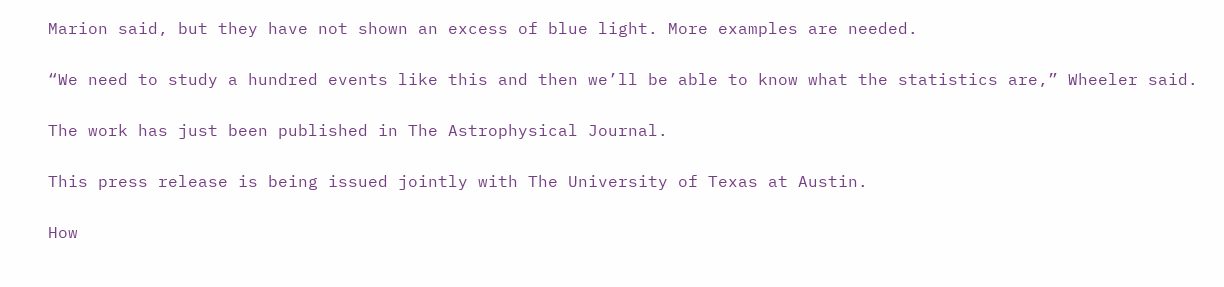Marion said, but they have not shown an excess of blue light. More examples are needed.

“We need to study a hundred events like this and then we’ll be able to know what the statistics are,” Wheeler said.

The work has just been published in The Astrophysical Journal.

This press release is being issued jointly with The University of Texas at Austin.

How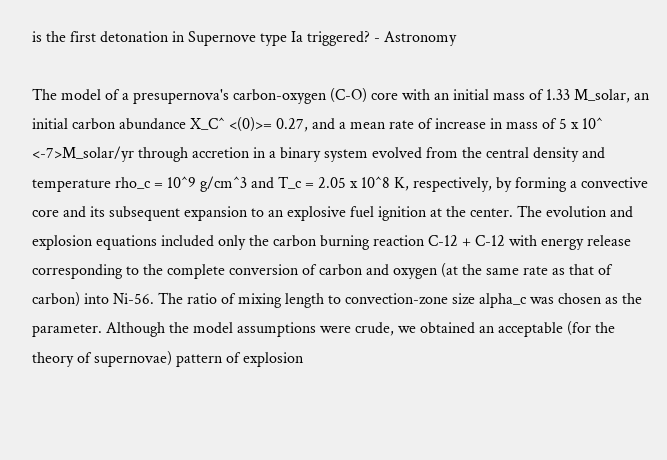is the first detonation in Supernove type Ia triggered? - Astronomy

The model of a presupernova's carbon-oxygen (C-O) core with an initial mass of 1.33 M_solar, an initial carbon abundance X_C^ <(0)>= 0.27, and a mean rate of increase in mass of 5 x 10^ <-7>M_solar/yr through accretion in a binary system evolved from the central density and temperature rho_c = 10^9 g/cm^3 and T_c = 2.05 x 10^8 K, respectively, by forming a convective core and its subsequent expansion to an explosive fuel ignition at the center. The evolution and explosion equations included only the carbon burning reaction C-12 + C-12 with energy release corresponding to the complete conversion of carbon and oxygen (at the same rate as that of carbon) into Ni-56. The ratio of mixing length to convection-zone size alpha_c was chosen as the parameter. Although the model assumptions were crude, we obtained an acceptable (for the theory of supernovae) pattern of explosion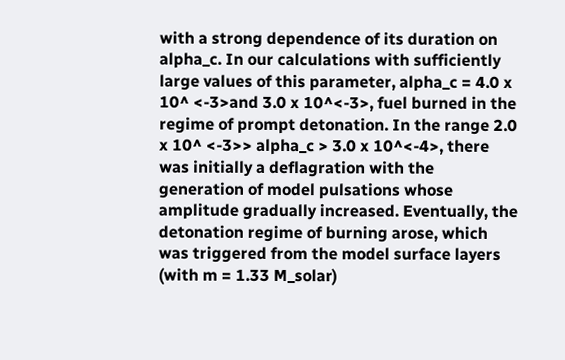with a strong dependence of its duration on alpha_c. In our calculations with sufficiently large values of this parameter, alpha_c = 4.0 x 10^ <-3>and 3.0 x 10^<-3>, fuel burned in the regime of prompt detonation. In the range 2.0 x 10^ <-3>> alpha_c > 3.0 x 10^<-4>, there was initially a deflagration with the generation of model pulsations whose amplitude gradually increased. Eventually, the detonation regime of burning arose, which was triggered from the model surface layers (with m = 1.33 M_solar)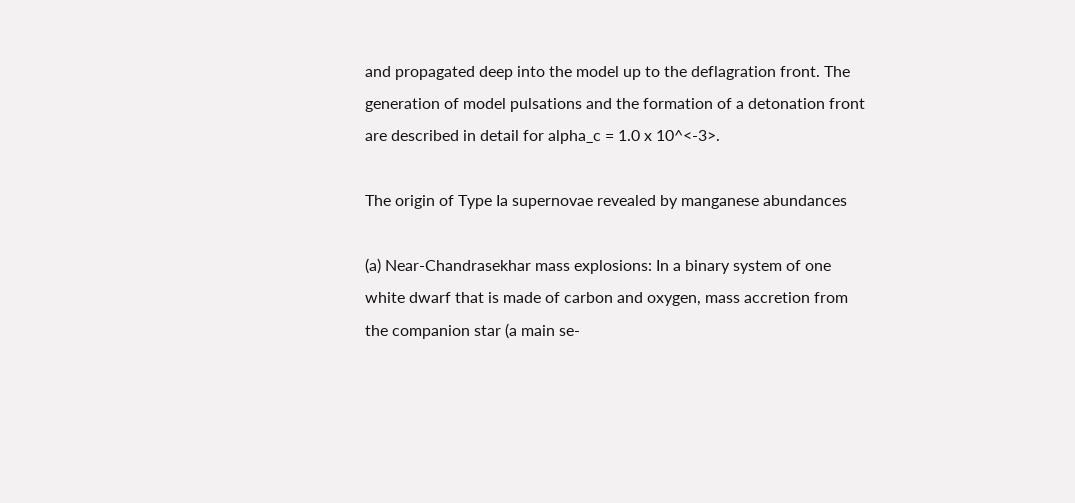and propagated deep into the model up to the deflagration front. The generation of model pulsations and the formation of a detonation front are described in detail for alpha_c = 1.0 x 10^<-3>.

The origin of Type Ia supernovae revealed by manganese abundances

(a) Near-Chandrasekhar mass explosions: In a binary system of one white dwarf that is made of carbon and oxygen, mass accretion from the companion star (a main se-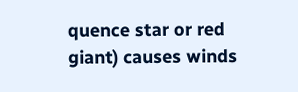quence star or red giant) causes winds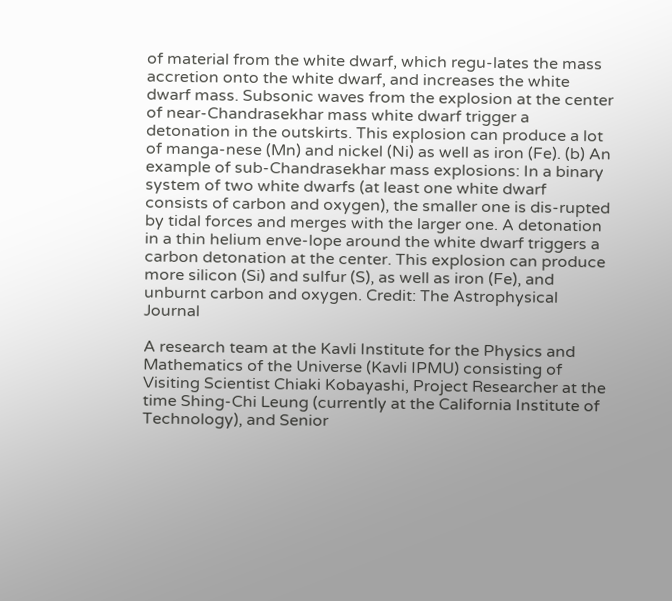of material from the white dwarf, which regu-lates the mass accretion onto the white dwarf, and increases the white dwarf mass. Subsonic waves from the explosion at the center of near-Chandrasekhar mass white dwarf trigger a detonation in the outskirts. This explosion can produce a lot of manga-nese (Mn) and nickel (Ni) as well as iron (Fe). (b) An example of sub-Chandrasekhar mass explosions: In a binary system of two white dwarfs (at least one white dwarf consists of carbon and oxygen), the smaller one is dis-rupted by tidal forces and merges with the larger one. A detonation in a thin helium enve-lope around the white dwarf triggers a carbon detonation at the center. This explosion can produce more silicon (Si) and sulfur (S), as well as iron (Fe), and unburnt carbon and oxygen. Credit: The Astrophysical Journal

A research team at the Kavli Institute for the Physics and Mathematics of the Universe (Kavli IPMU) consisting of Visiting Scientist Chiaki Kobayashi, Project Researcher at the time Shing-Chi Leung (currently at the California Institute of Technology), and Senior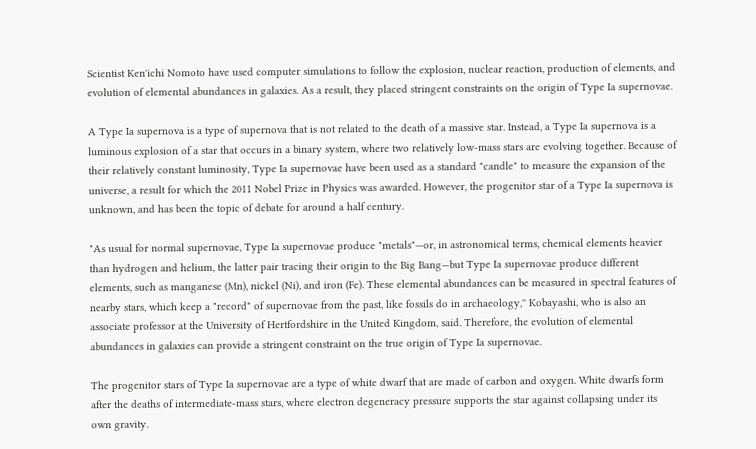Scientist Ken'ichi Nomoto have used computer simulations to follow the explosion, nuclear reaction, production of elements, and evolution of elemental abundances in galaxies. As a result, they placed stringent constraints on the origin of Type Ia supernovae.

A Type Ia supernova is a type of supernova that is not related to the death of a massive star. Instead, a Type Ia supernova is a luminous explosion of a star that occurs in a binary system, where two relatively low-mass stars are evolving together. Because of their relatively constant luminosity, Type Ia supernovae have been used as a standard "candle" to measure the expansion of the universe, a result for which the 2011 Nobel Prize in Physics was awarded. However, the progenitor star of a Type Ia supernova is unknown, and has been the topic of debate for around a half century.

"As usual for normal supernovae, Type Ia supernovae produce "metals"—or, in astronomical terms, chemical elements heavier than hydrogen and helium, the latter pair tracing their origin to the Big Bang—but Type Ia supernovae produce different elements, such as manganese (Mn), nickel (Ni), and iron (Fe). These elemental abundances can be measured in spectral features of nearby stars, which keep a "record" of supernovae from the past, like fossils do in archaeology,'' Kobayashi, who is also an associate professor at the University of Hertfordshire in the United Kingdom, said. Therefore, the evolution of elemental abundances in galaxies can provide a stringent constraint on the true origin of Type Ia supernovae.

The progenitor stars of Type Ia supernovae are a type of white dwarf that are made of carbon and oxygen. White dwarfs form after the deaths of intermediate-mass stars, where electron degeneracy pressure supports the star against collapsing under its own gravity.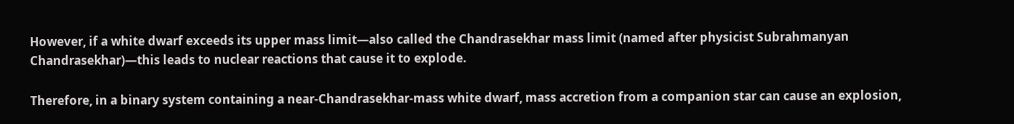However, if a white dwarf exceeds its upper mass limit—also called the Chandrasekhar mass limit (named after physicist Subrahmanyan Chandrasekhar)—this leads to nuclear reactions that cause it to explode.

Therefore, in a binary system containing a near-Chandrasekhar-mass white dwarf, mass accretion from a companion star can cause an explosion,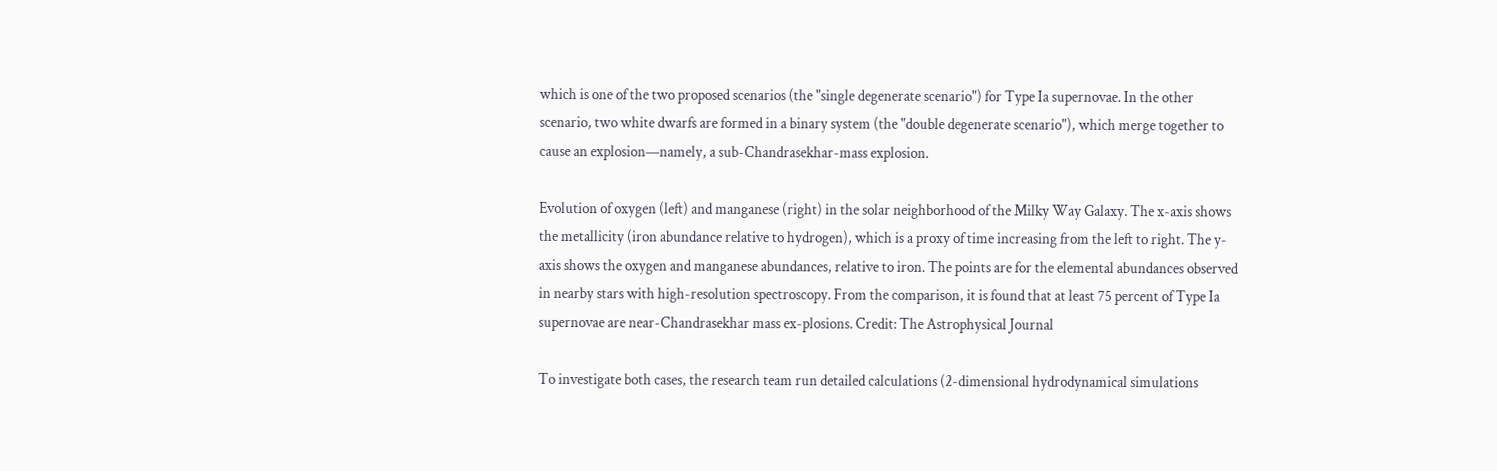which is one of the two proposed scenarios (the "single degenerate scenario") for Type Ia supernovae. In the other scenario, two white dwarfs are formed in a binary system (the "double degenerate scenario"), which merge together to cause an explosion—namely, a sub-Chandrasekhar-mass explosion.

Evolution of oxygen (left) and manganese (right) in the solar neighborhood of the Milky Way Galaxy. The x-axis shows the metallicity (iron abundance relative to hydrogen), which is a proxy of time increasing from the left to right. The y-axis shows the oxygen and manganese abundances, relative to iron. The points are for the elemental abundances observed in nearby stars with high-resolution spectroscopy. From the comparison, it is found that at least 75 percent of Type Ia supernovae are near-Chandrasekhar mass ex-plosions. Credit: The Astrophysical Journal

To investigate both cases, the research team run detailed calculations (2-dimensional hydrodynamical simulations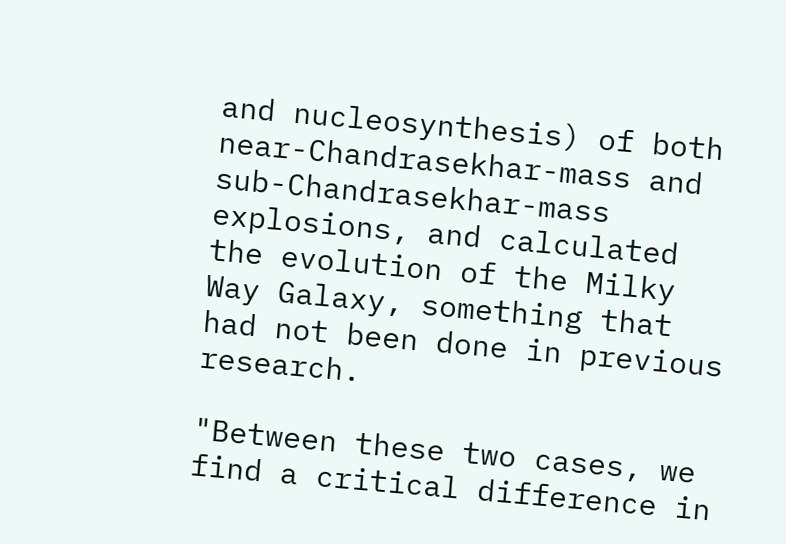and nucleosynthesis) of both near-Chandrasekhar-mass and sub-Chandrasekhar-mass explosions, and calculated the evolution of the Milky Way Galaxy, something that had not been done in previous research.

"Between these two cases, we find a critical difference in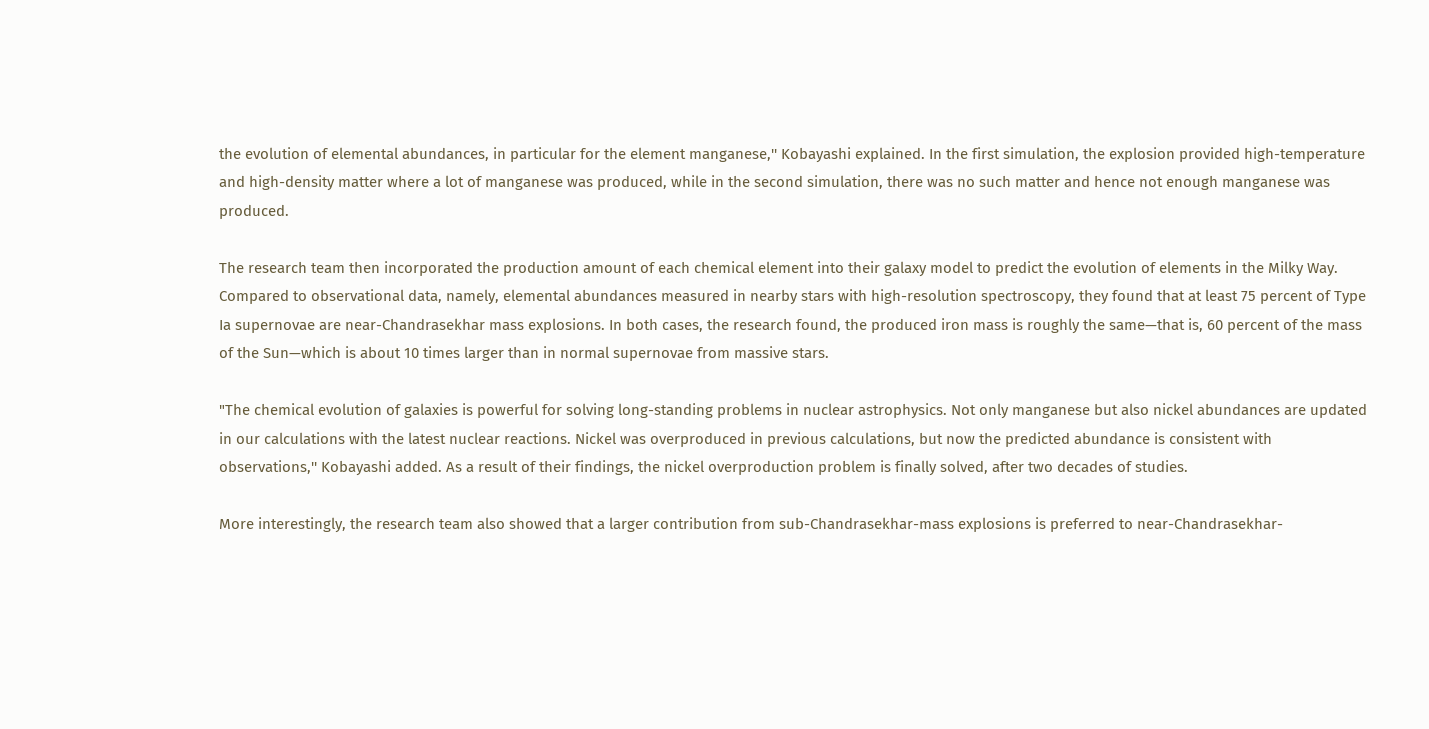the evolution of elemental abundances, in particular for the element manganese,'' Kobayashi explained. In the first simulation, the explosion provided high-temperature and high-density matter where a lot of manganese was produced, while in the second simulation, there was no such matter and hence not enough manganese was produced.

The research team then incorporated the production amount of each chemical element into their galaxy model to predict the evolution of elements in the Milky Way. Compared to observational data, namely, elemental abundances measured in nearby stars with high-resolution spectroscopy, they found that at least 75 percent of Type Ia supernovae are near-Chandrasekhar mass explosions. In both cases, the research found, the produced iron mass is roughly the same—that is, 60 percent of the mass of the Sun—which is about 10 times larger than in normal supernovae from massive stars.

"The chemical evolution of galaxies is powerful for solving long-standing problems in nuclear astrophysics. Not only manganese but also nickel abundances are updated in our calculations with the latest nuclear reactions. Nickel was overproduced in previous calculations, but now the predicted abundance is consistent with observations,'' Kobayashi added. As a result of their findings, the nickel overproduction problem is finally solved, after two decades of studies.

More interestingly, the research team also showed that a larger contribution from sub-Chandrasekhar-mass explosions is preferred to near-Chandrasekhar-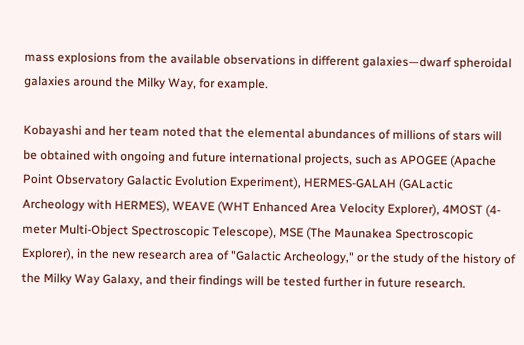mass explosions from the available observations in different galaxies—dwarf spheroidal galaxies around the Milky Way, for example.

Kobayashi and her team noted that the elemental abundances of millions of stars will be obtained with ongoing and future international projects, such as APOGEE (Apache Point Observatory Galactic Evolution Experiment), HERMES-GALAH (GALactic Archeology with HERMES), WEAVE (WHT Enhanced Area Velocity Explorer), 4MOST (4-meter Multi-Object Spectroscopic Telescope), MSE (The Maunakea Spectroscopic Explorer), in the new research area of "Galactic Archeology," or the study of the history of the Milky Way Galaxy, and their findings will be tested further in future research.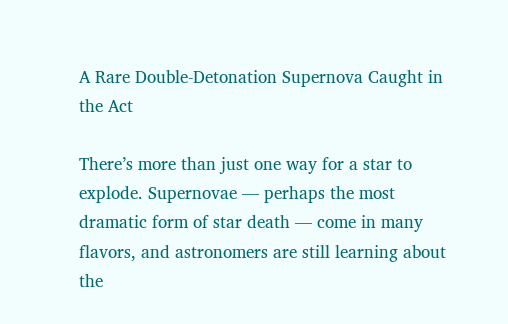A Rare Double-Detonation Supernova Caught in the Act

There’s more than just one way for a star to explode. Supernovae — perhaps the most dramatic form of star death — come in many flavors, and astronomers are still learning about the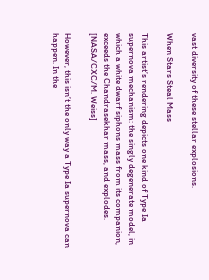vast diversity of these stellar explosions.

When Stars Steal Mass

This artist’s rendering depicts one kind of Type Ia supernova mechanism: the singly degenerate model, in which a white dwarf siphons mass from its companion, exceeds the Chandrasekhar mass, and explodes. [NASA/CXC/M. Weiss]

However, this isn’t the only way a Type Ia supernova can happen. In the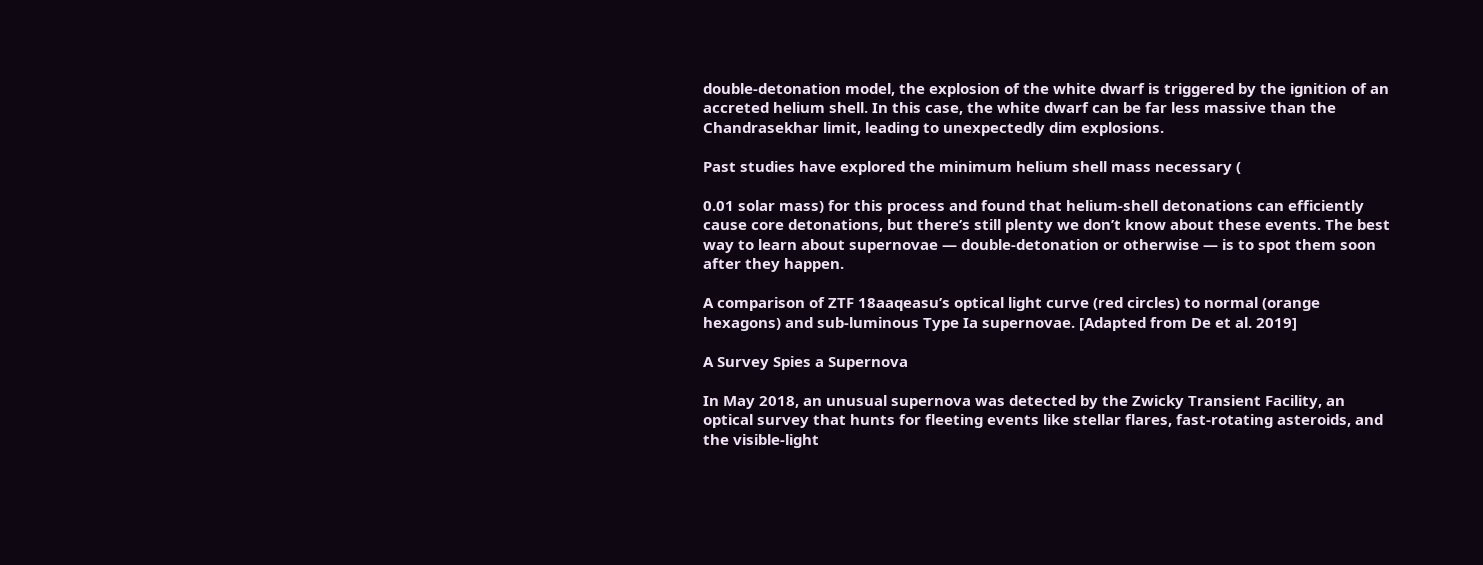double-detonation model, the explosion of the white dwarf is triggered by the ignition of an accreted helium shell. In this case, the white dwarf can be far less massive than the Chandrasekhar limit, leading to unexpectedly dim explosions.

Past studies have explored the minimum helium shell mass necessary (

0.01 solar mass) for this process and found that helium-shell detonations can efficiently cause core detonations, but there’s still plenty we don’t know about these events. The best way to learn about supernovae — double-detonation or otherwise — is to spot them soon after they happen.

A comparison of ZTF 18aaqeasu’s optical light curve (red circles) to normal (orange hexagons) and sub-luminous Type Ia supernovae. [Adapted from De et al. 2019]

A Survey Spies a Supernova

In May 2018, an unusual supernova was detected by the Zwicky Transient Facility, an optical survey that hunts for fleeting events like stellar flares, fast-rotating asteroids, and the visible-light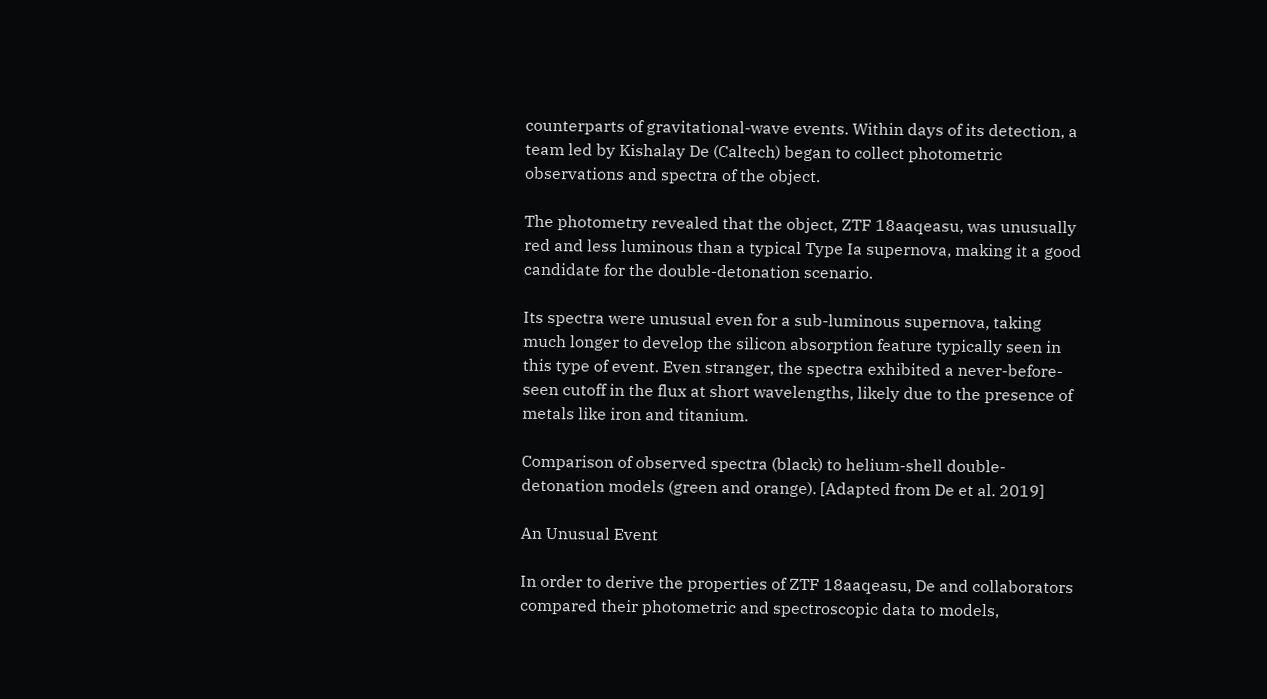counterparts of gravitational-wave events. Within days of its detection, a team led by Kishalay De (Caltech) began to collect photometric observations and spectra of the object.

The photometry revealed that the object, ZTF 18aaqeasu, was unusually red and less luminous than a typical Type Ia supernova, making it a good candidate for the double-detonation scenario.

Its spectra were unusual even for a sub-luminous supernova, taking much longer to develop the silicon absorption feature typically seen in this type of event. Even stranger, the spectra exhibited a never-before-seen cutoff in the flux at short wavelengths, likely due to the presence of metals like iron and titanium.

Comparison of observed spectra (black) to helium-shell double-detonation models (green and orange). [Adapted from De et al. 2019]

An Unusual Event

In order to derive the properties of ZTF 18aaqeasu, De and collaborators compared their photometric and spectroscopic data to models,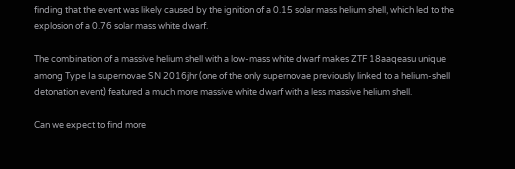finding that the event was likely caused by the ignition of a 0.15 solar mass helium shell, which led to the explosion of a 0.76 solar mass white dwarf.

The combination of a massive helium shell with a low-mass white dwarf makes ZTF 18aaqeasu unique among Type Ia supernovae SN 2016jhr (one of the only supernovae previously linked to a helium-shell detonation event) featured a much more massive white dwarf with a less massive helium shell.

Can we expect to find more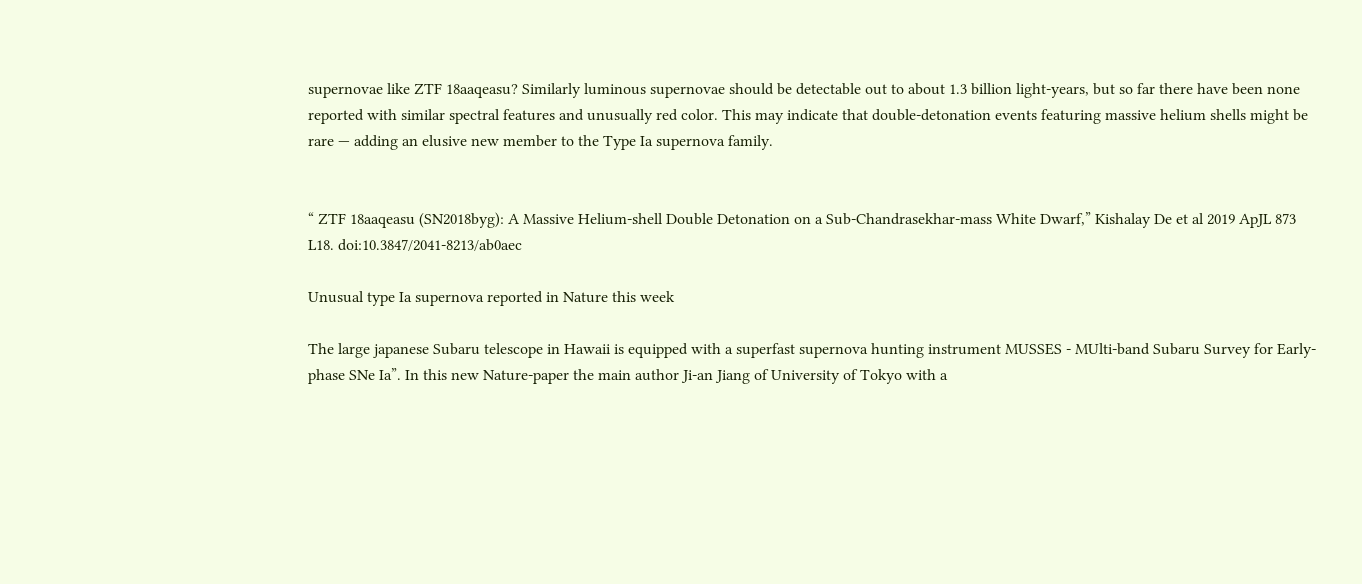supernovae like ZTF 18aaqeasu? Similarly luminous supernovae should be detectable out to about 1.3 billion light-years, but so far there have been none reported with similar spectral features and unusually red color. This may indicate that double-detonation events featuring massive helium shells might be rare — adding an elusive new member to the Type Ia supernova family.


“ ZTF 18aaqeasu (SN2018byg): A Massive Helium-shell Double Detonation on a Sub-Chandrasekhar-mass White Dwarf,” Kishalay De et al 2019 ApJL 873 L18. doi:10.3847/2041-8213/ab0aec

Unusual type Ia supernova reported in Nature this week

The large japanese Subaru telescope in Hawaii is equipped with a superfast supernova hunting instrument MUSSES - MUlti-band Subaru Survey for Early-phase SNe Ia”. In this new Nature-paper the main author Ji-an Jiang of University of Tokyo with a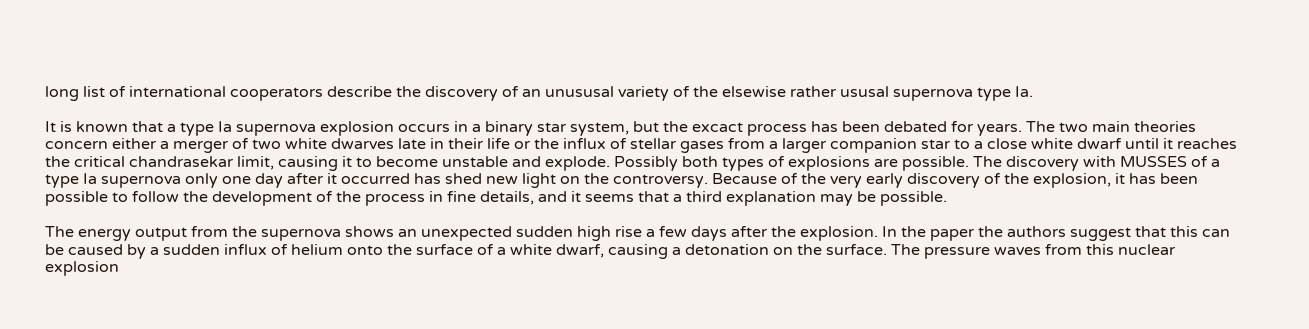long list of international cooperators describe the discovery of an unususal variety of the elsewise rather ususal supernova type Ia.

It is known that a type Ia supernova explosion occurs in a binary star system, but the excact process has been debated for years. The two main theories concern either a merger of two white dwarves late in their life or the influx of stellar gases from a larger companion star to a close white dwarf until it reaches the critical chandrasekar limit, causing it to become unstable and explode. Possibly both types of explosions are possible. The discovery with MUSSES of a type Ia supernova only one day after it occurred has shed new light on the controversy. Because of the very early discovery of the explosion, it has been possible to follow the development of the process in fine details, and it seems that a third explanation may be possible.

The energy output from the supernova shows an unexpected sudden high rise a few days after the explosion. In the paper the authors suggest that this can be caused by a sudden influx of helium onto the surface of a white dwarf, causing a detonation on the surface. The pressure waves from this nuclear explosion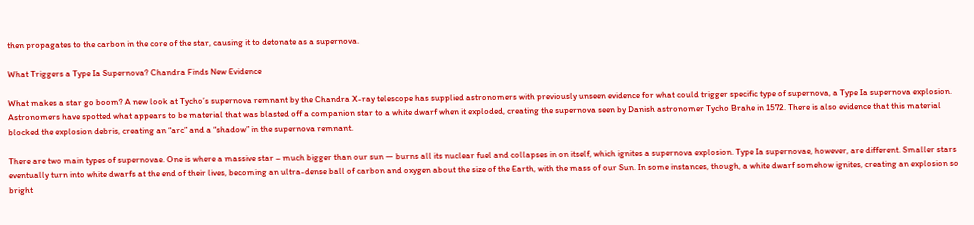then propagates to the carbon in the core of the star, causing it to detonate as a supernova.

What Triggers a Type Ia Supernova? Chandra Finds New Evidence

What makes a star go boom? A new look at Tycho’s supernova remnant by the Chandra X-ray telescope has supplied astronomers with previously unseen evidence for what could trigger specific type of supernova, a Type Ia supernova explosion. Astronomers have spotted what appears to be material that was blasted off a companion star to a white dwarf when it exploded, creating the supernova seen by Danish astronomer Tycho Brahe in 1572. There is also evidence that this material blocked the explosion debris, creating an “arc” and a “shadow” in the supernova remnant.

There are two main types of supernovae. One is where a massive star – much bigger than our sun — burns all its nuclear fuel and collapses in on itself, which ignites a supernova explosion. Type Ia supernovae, however, are different. Smaller stars eventually turn into white dwarfs at the end of their lives, becoming an ultra-dense ball of carbon and oxygen about the size of the Earth, with the mass of our Sun. In some instances, though, a white dwarf somehow ignites, creating an explosion so bright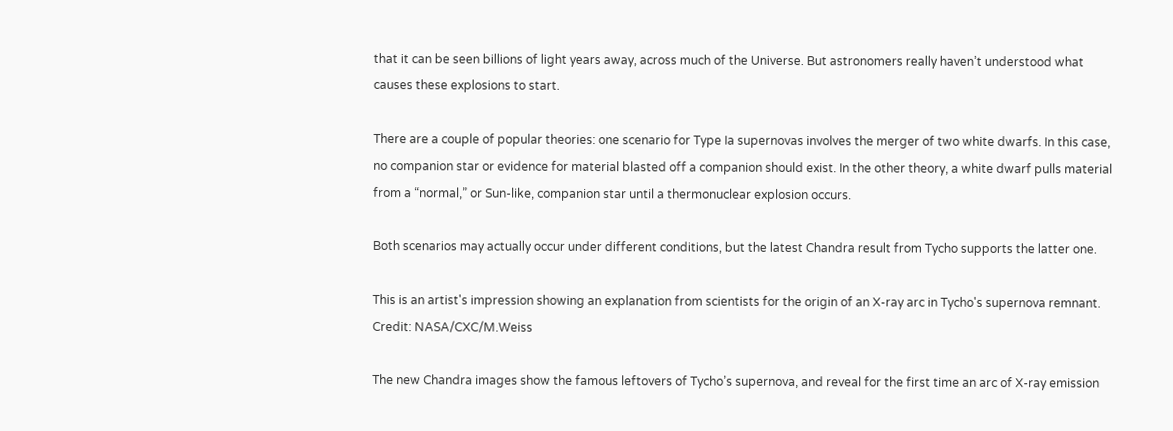that it can be seen billions of light years away, across much of the Universe. But astronomers really haven’t understood what causes these explosions to start.

There are a couple of popular theories: one scenario for Type Ia supernovas involves the merger of two white dwarfs. In this case, no companion star or evidence for material blasted off a companion should exist. In the other theory, a white dwarf pulls material from a “normal,” or Sun-like, companion star until a thermonuclear explosion occurs.

Both scenarios may actually occur under different conditions, but the latest Chandra result from Tycho supports the latter one.

This is an artist's impression showing an explanation from scientists for the origin of an X-ray arc in Tycho's supernova remnant. Credit: NASA/CXC/M.Weiss

The new Chandra images show the famous leftovers of Tycho’s supernova, and reveal for the first time an arc of X-ray emission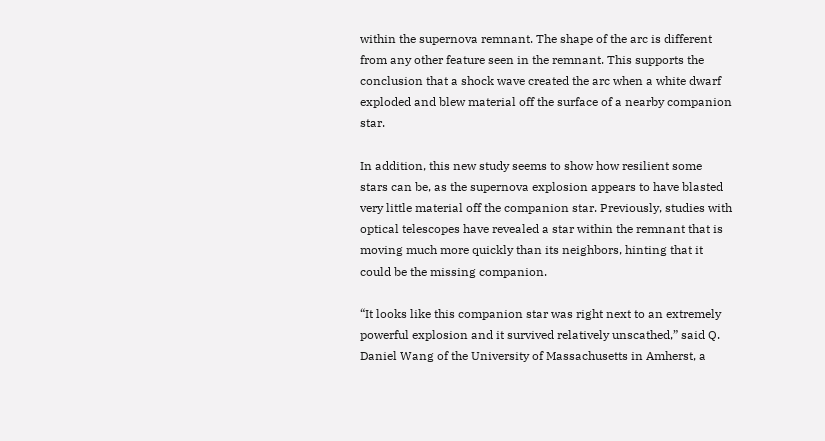within the supernova remnant. The shape of the arc is different from any other feature seen in the remnant. This supports the conclusion that a shock wave created the arc when a white dwarf exploded and blew material off the surface of a nearby companion star.

In addition, this new study seems to show how resilient some stars can be, as the supernova explosion appears to have blasted very little material off the companion star. Previously, studies with optical telescopes have revealed a star within the remnant that is moving much more quickly than its neighbors, hinting that it could be the missing companion.

“It looks like this companion star was right next to an extremely powerful explosion and it survived relatively unscathed,” said Q. Daniel Wang of the University of Massachusetts in Amherst, a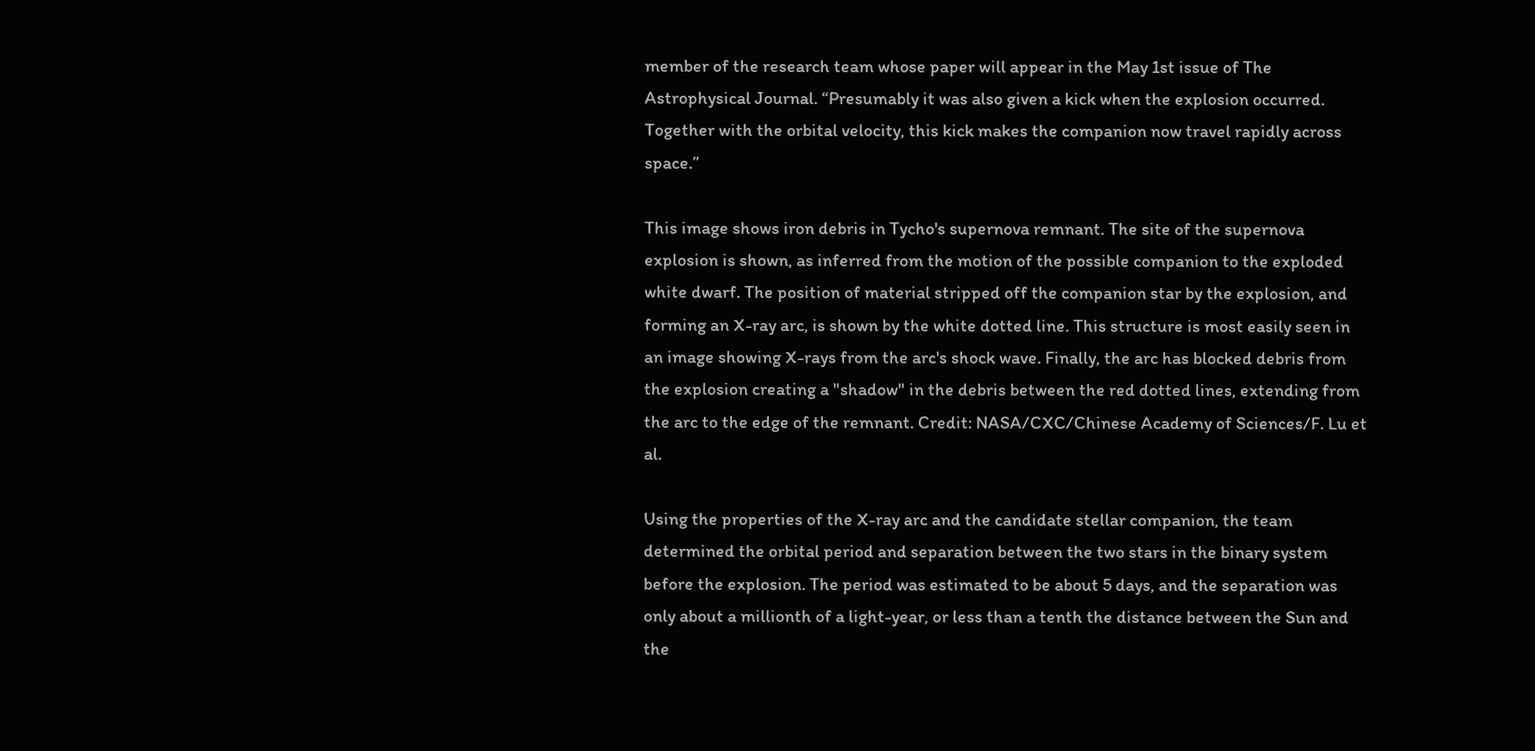member of the research team whose paper will appear in the May 1st issue of The Astrophysical Journal. “Presumably it was also given a kick when the explosion occurred. Together with the orbital velocity, this kick makes the companion now travel rapidly across space.”

This image shows iron debris in Tycho's supernova remnant. The site of the supernova explosion is shown, as inferred from the motion of the possible companion to the exploded white dwarf. The position of material stripped off the companion star by the explosion, and forming an X-ray arc, is shown by the white dotted line. This structure is most easily seen in an image showing X-rays from the arc's shock wave. Finally, the arc has blocked debris from the explosion creating a "shadow" in the debris between the red dotted lines, extending from the arc to the edge of the remnant. Credit: NASA/CXC/Chinese Academy of Sciences/F. Lu et al.

Using the properties of the X-ray arc and the candidate stellar companion, the team determined the orbital period and separation between the two stars in the binary system before the explosion. The period was estimated to be about 5 days, and the separation was only about a millionth of a light-year, or less than a tenth the distance between the Sun and the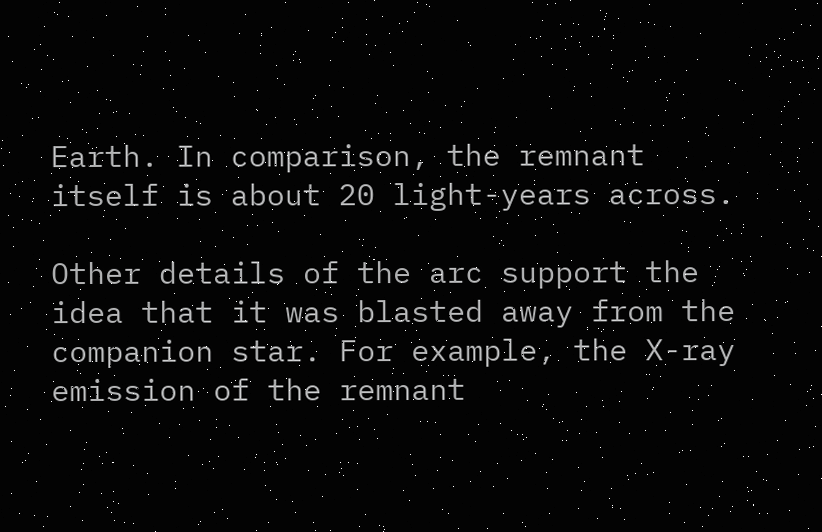Earth. In comparison, the remnant itself is about 20 light-years across.

Other details of the arc support the idea that it was blasted away from the companion star. For example, the X-ray emission of the remnant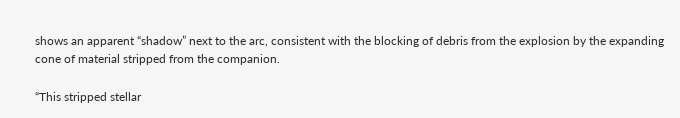shows an apparent “shadow” next to the arc, consistent with the blocking of debris from the explosion by the expanding cone of material stripped from the companion.

“This stripped stellar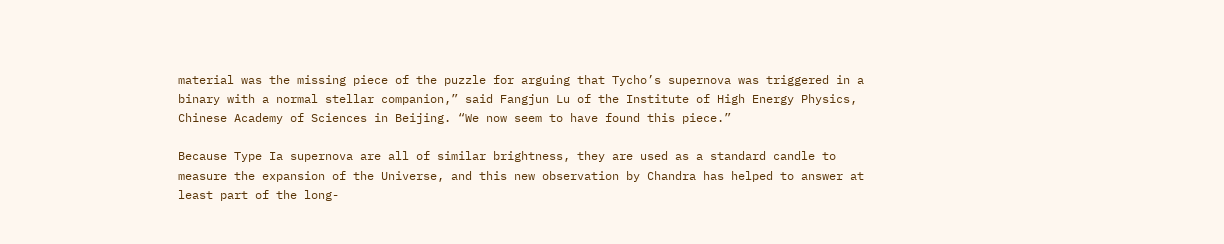material was the missing piece of the puzzle for arguing that Tycho’s supernova was triggered in a binary with a normal stellar companion,” said Fangjun Lu of the Institute of High Energy Physics, Chinese Academy of Sciences in Beijing. “We now seem to have found this piece.”

Because Type Ia supernova are all of similar brightness, they are used as a standard candle to measure the expansion of the Universe, and this new observation by Chandra has helped to answer at least part of the long-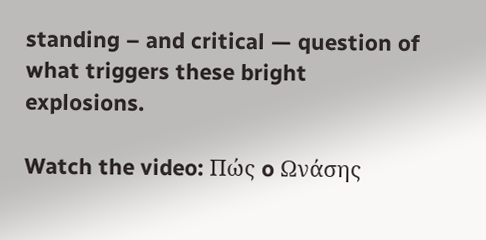standing – and critical — question of what triggers these bright explosions.

Watch the video: Πώς o Ωνάσης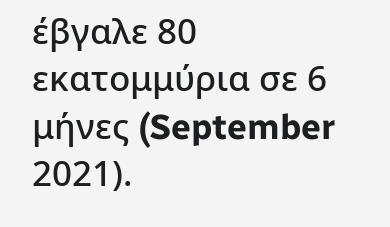έβγαλε 80 εκατομμύρια σε 6 μήνες (September 2021).